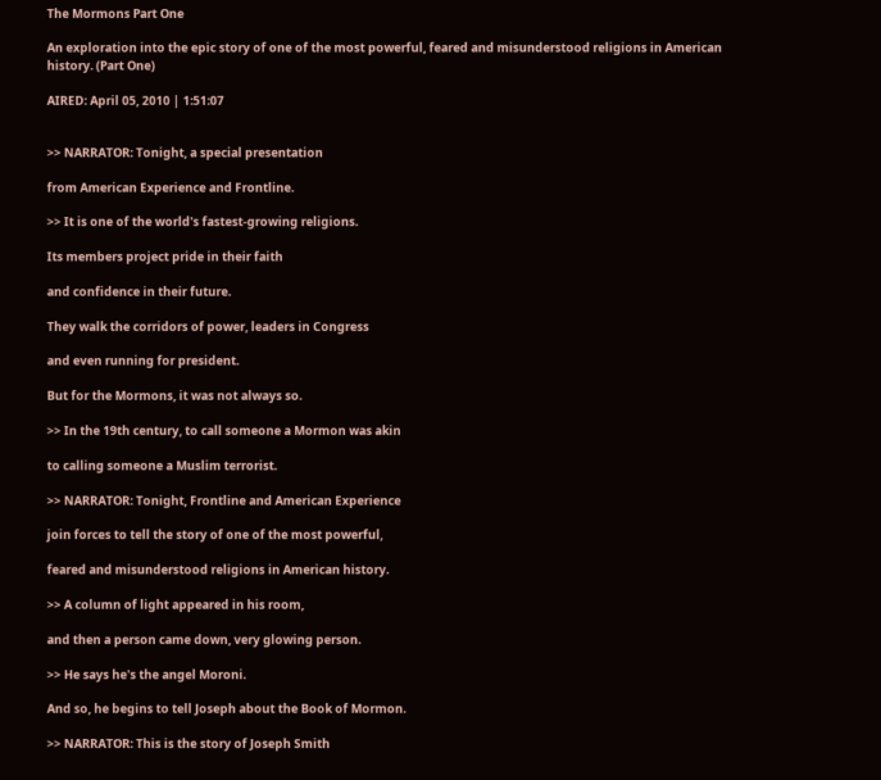The Mormons Part One

An exploration into the epic story of one of the most powerful, feared and misunderstood religions in American history. (Part One)

AIRED: April 05, 2010 | 1:51:07


>> NARRATOR: Tonight, a special presentation

from American Experience and Frontline.

>> It is one of the world's fastest-growing religions.

Its members project pride in their faith

and confidence in their future.

They walk the corridors of power, leaders in Congress

and even running for president.

But for the Mormons, it was not always so.

>> In the 19th century, to call someone a Mormon was akin

to calling someone a Muslim terrorist.

>> NARRATOR: Tonight, Frontline and American Experience

join forces to tell the story of one of the most powerful,

feared and misunderstood religions in American history.

>> A column of light appeared in his room,

and then a person came down, very glowing person.

>> He says he's the angel Moroni.

And so, he begins to tell Joseph about the Book of Mormon.

>> NARRATOR: This is the story of Joseph Smith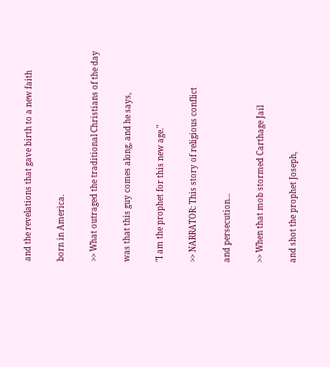and the revelations that gave birth to a new faith

born in America.

>> What outraged the traditional Christians of the day

was that this guy comes along, and he says,

"I am the prophet for this new age."

>> NARRATOR: This story of religious conflict

and persecution...

>> When that mob stormed Carthage Jail

and shot the prophet Joseph,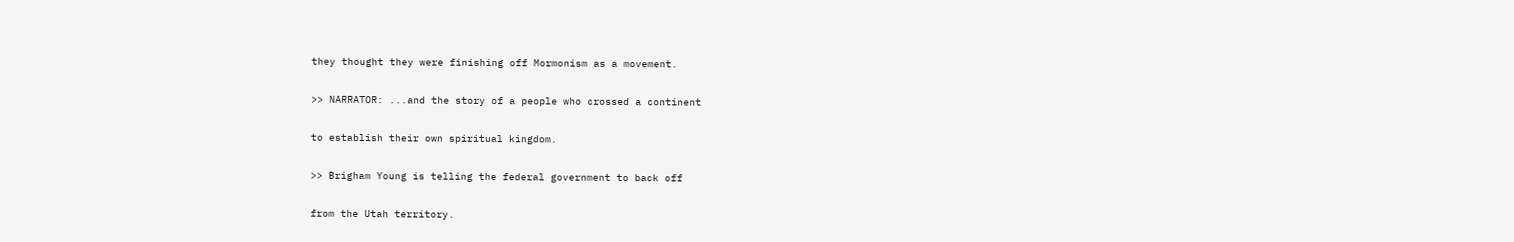they thought they were finishing off Mormonism as a movement.

>> NARRATOR: ...and the story of a people who crossed a continent

to establish their own spiritual kingdom.

>> Brigham Young is telling the federal government to back off

from the Utah territory.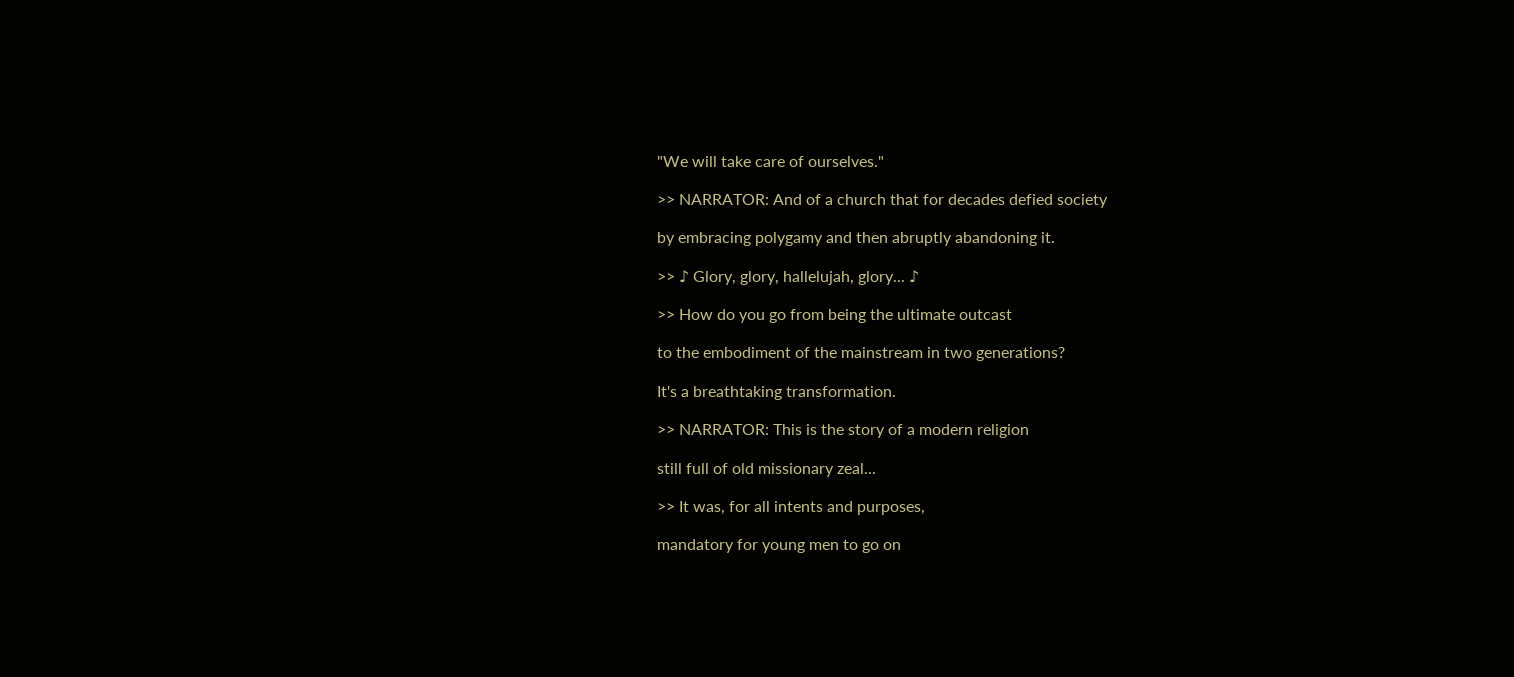"We will take care of ourselves."

>> NARRATOR: And of a church that for decades defied society

by embracing polygamy and then abruptly abandoning it.

>> ♪ Glory, glory, hallelujah, glory... ♪

>> How do you go from being the ultimate outcast

to the embodiment of the mainstream in two generations?

It's a breathtaking transformation.

>> NARRATOR: This is the story of a modern religion

still full of old missionary zeal...

>> It was, for all intents and purposes,

mandatory for young men to go on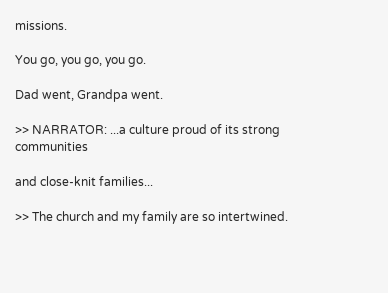missions.

You go, you go, you go.

Dad went, Grandpa went.

>> NARRATOR: ...a culture proud of its strong communities

and close-knit families...

>> The church and my family are so intertwined.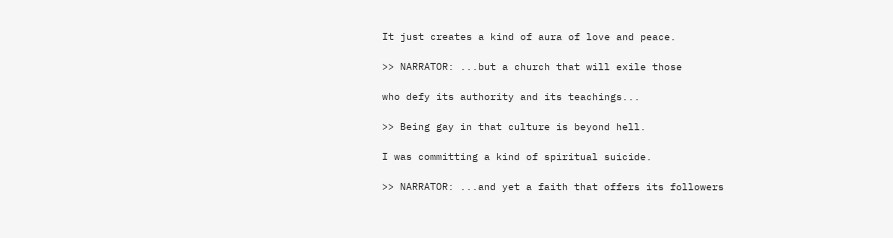It just creates a kind of aura of love and peace.

>> NARRATOR: ...but a church that will exile those

who defy its authority and its teachings...

>> Being gay in that culture is beyond hell.

I was committing a kind of spiritual suicide.

>> NARRATOR: ...and yet a faith that offers its followers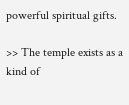powerful spiritual gifts.

>> The temple exists as a kind of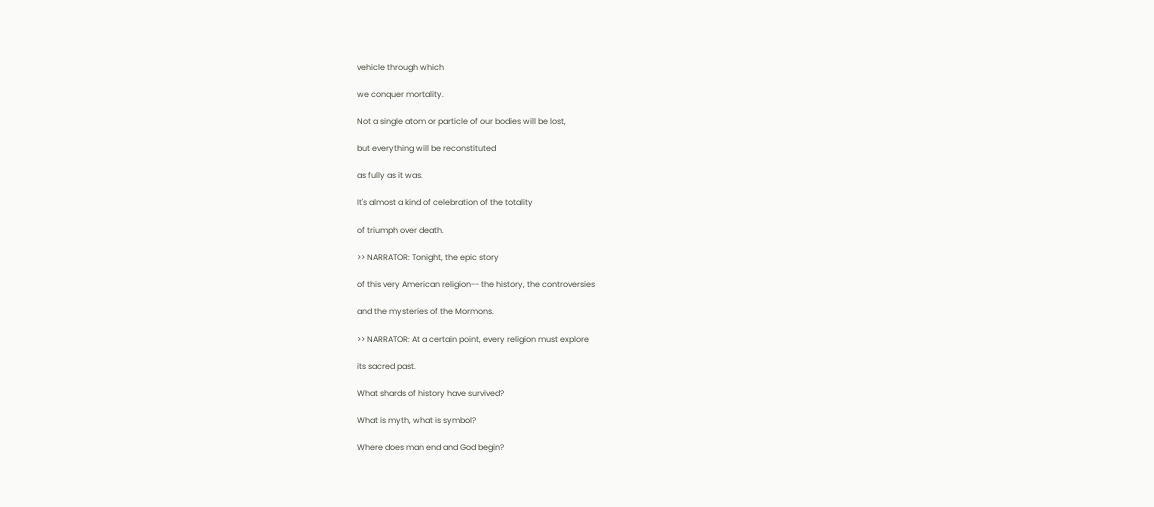vehicle through which

we conquer mortality.

Not a single atom or particle of our bodies will be lost,

but everything will be reconstituted

as fully as it was.

It's almost a kind of celebration of the totality

of triumph over death.

>> NARRATOR: Tonight, the epic story

of this very American religion-- the history, the controversies

and the mysteries of the Mormons.

>> NARRATOR: At a certain point, every religion must explore

its sacred past.

What shards of history have survived?

What is myth, what is symbol?

Where does man end and God begin?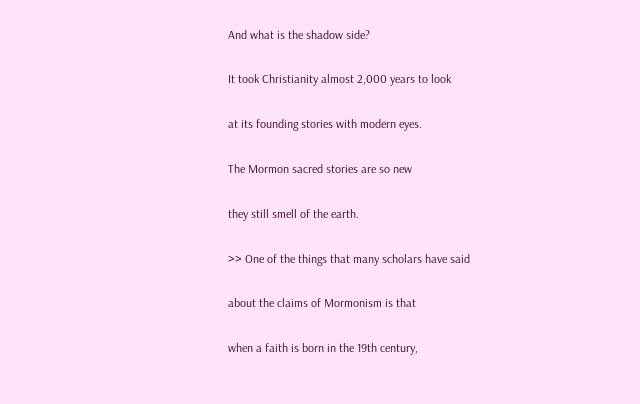And what is the shadow side?

It took Christianity almost 2,000 years to look

at its founding stories with modern eyes.

The Mormon sacred stories are so new

they still smell of the earth.

>> One of the things that many scholars have said

about the claims of Mormonism is that

when a faith is born in the 19th century,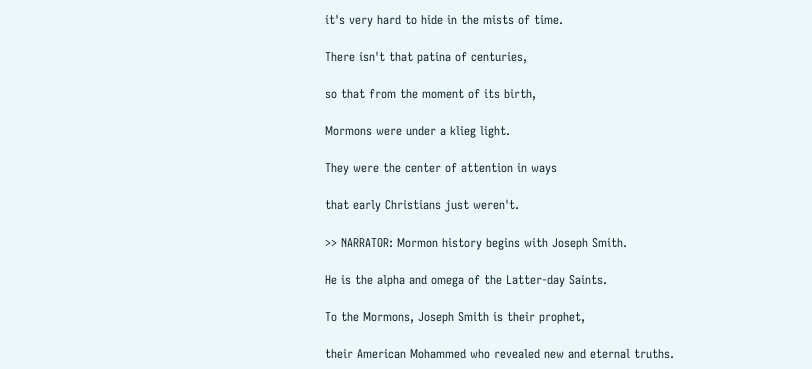it's very hard to hide in the mists of time.

There isn't that patina of centuries,

so that from the moment of its birth,

Mormons were under a klieg light.

They were the center of attention in ways

that early Christians just weren't.

>> NARRATOR: Mormon history begins with Joseph Smith.

He is the alpha and omega of the Latter-day Saints.

To the Mormons, Joseph Smith is their prophet,

their American Mohammed who revealed new and eternal truths.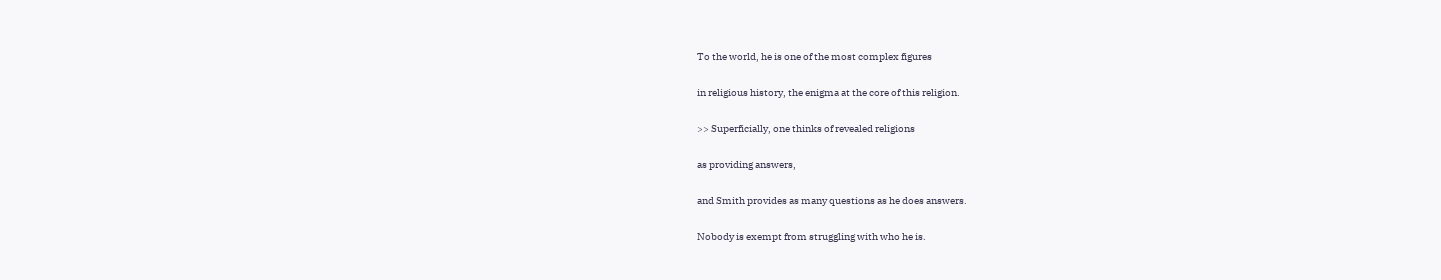To the world, he is one of the most complex figures

in religious history, the enigma at the core of this religion.

>> Superficially, one thinks of revealed religions

as providing answers,

and Smith provides as many questions as he does answers.

Nobody is exempt from struggling with who he is.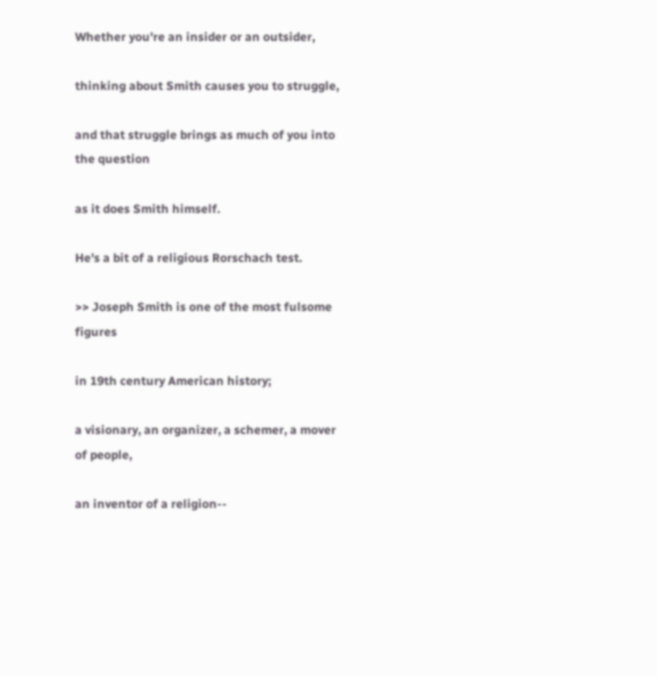Whether you're an insider or an outsider,

thinking about Smith causes you to struggle,

and that struggle brings as much of you into the question

as it does Smith himself.

He's a bit of a religious Rorschach test.

>> Joseph Smith is one of the most fulsome figures

in 19th century American history;

a visionary, an organizer, a schemer, a mover of people,

an inventor of a religion--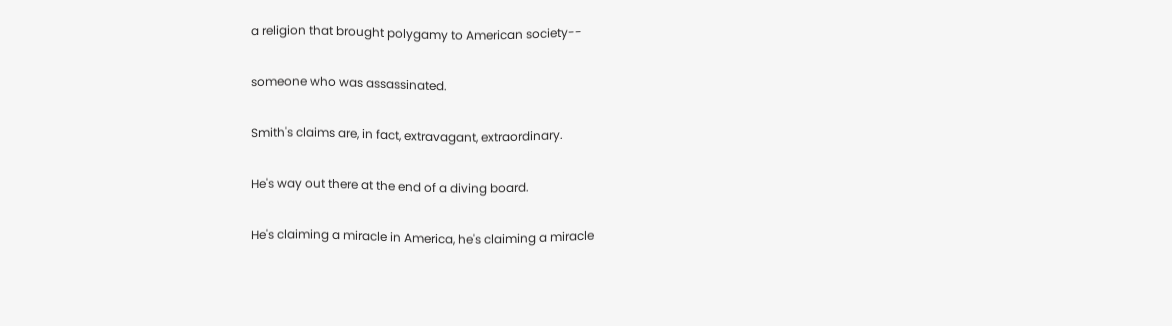a religion that brought polygamy to American society--

someone who was assassinated.

Smith's claims are, in fact, extravagant, extraordinary.

He's way out there at the end of a diving board.

He's claiming a miracle in America, he's claiming a miracle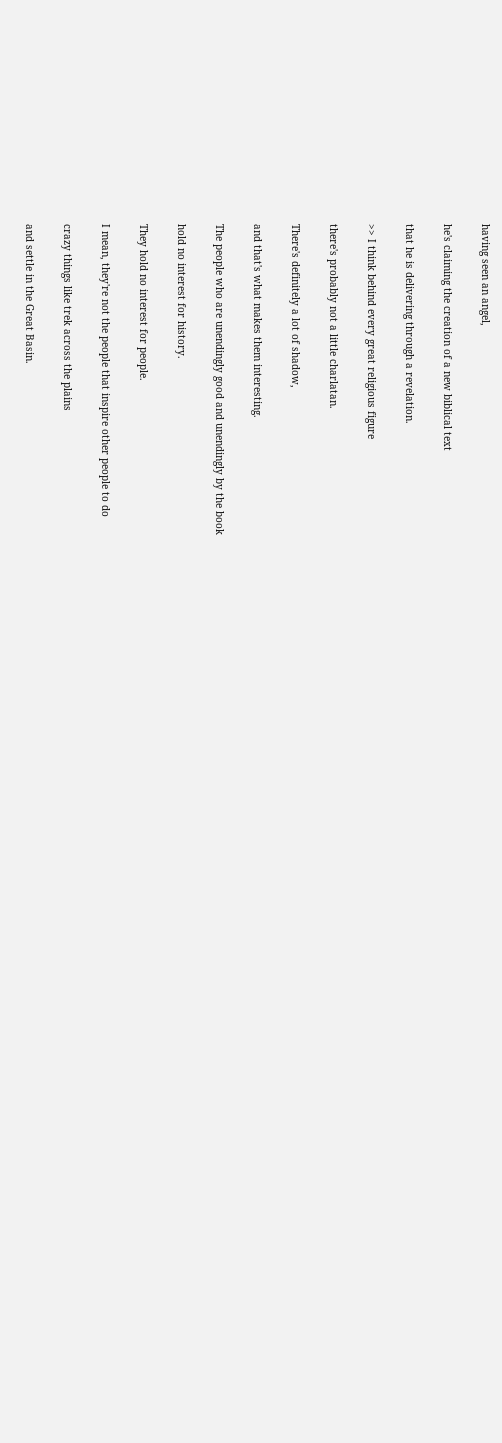having seen an angel,

he's claiming the creation of a new biblical text

that he is delivering through a revelation.

>> I think behind every great religious figure

there's probably not a little charlatan.

There's definitely a lot of shadow,

and that's what makes them interesting.

The people who are unendingly good and unendingly by the book

hold no interest for history.

They hold no interest for people.

I mean, they're not the people that inspire other people to do

crazy things like trek across the plains

and settle in the Great Basin.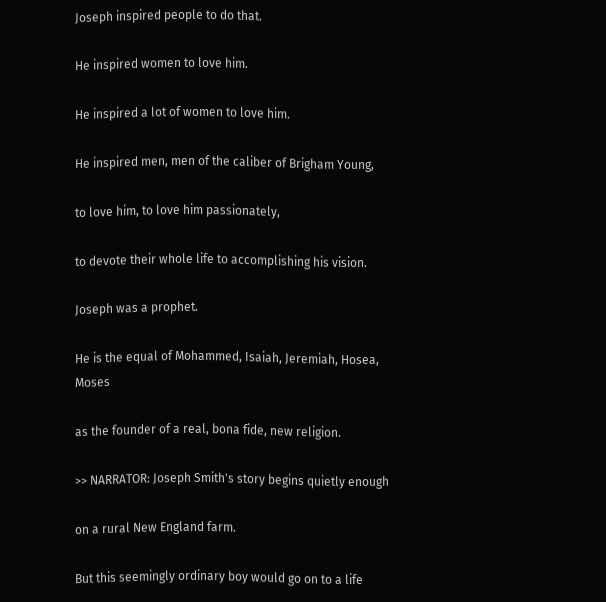Joseph inspired people to do that.

He inspired women to love him.

He inspired a lot of women to love him.

He inspired men, men of the caliber of Brigham Young,

to love him, to love him passionately,

to devote their whole life to accomplishing his vision.

Joseph was a prophet.

He is the equal of Mohammed, Isaiah, Jeremiah, Hosea, Moses

as the founder of a real, bona fide, new religion.

>> NARRATOR: Joseph Smith's story begins quietly enough

on a rural New England farm.

But this seemingly ordinary boy would go on to a life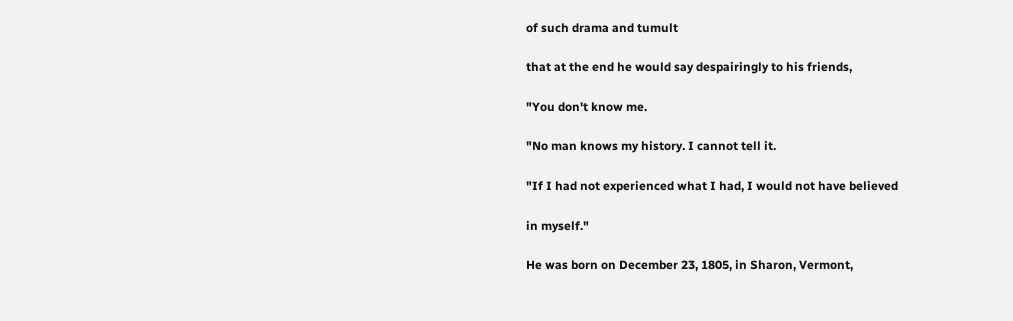of such drama and tumult

that at the end he would say despairingly to his friends,

"You don't know me.

"No man knows my history. I cannot tell it.

"If I had not experienced what I had, I would not have believed

in myself."

He was born on December 23, 1805, in Sharon, Vermont,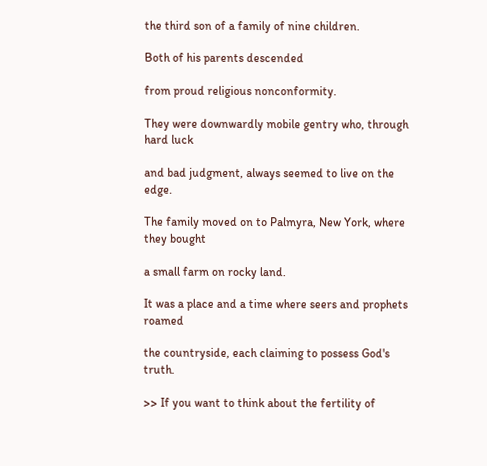the third son of a family of nine children.

Both of his parents descended

from proud religious nonconformity.

They were downwardly mobile gentry who, through hard luck

and bad judgment, always seemed to live on the edge.

The family moved on to Palmyra, New York, where they bought

a small farm on rocky land.

It was a place and a time where seers and prophets roamed

the countryside, each claiming to possess God's truth.

>> If you want to think about the fertility of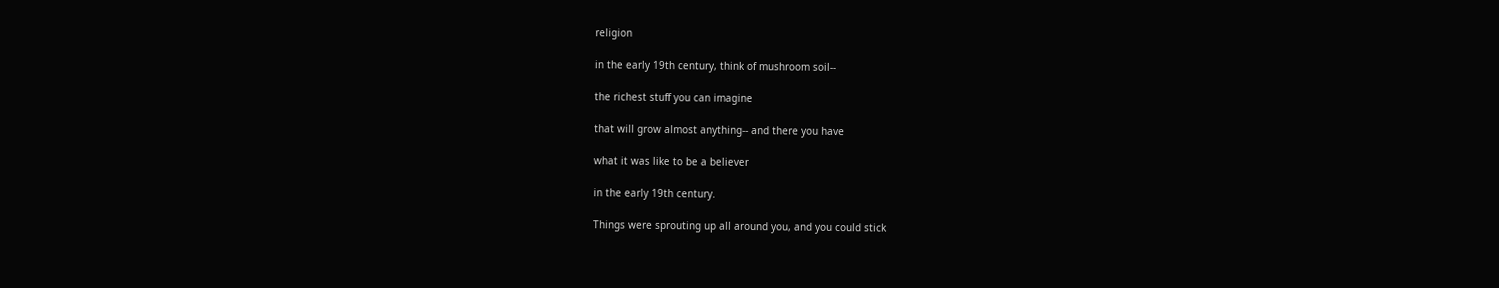religion

in the early 19th century, think of mushroom soil--

the richest stuff you can imagine

that will grow almost anything-- and there you have

what it was like to be a believer

in the early 19th century.

Things were sprouting up all around you, and you could stick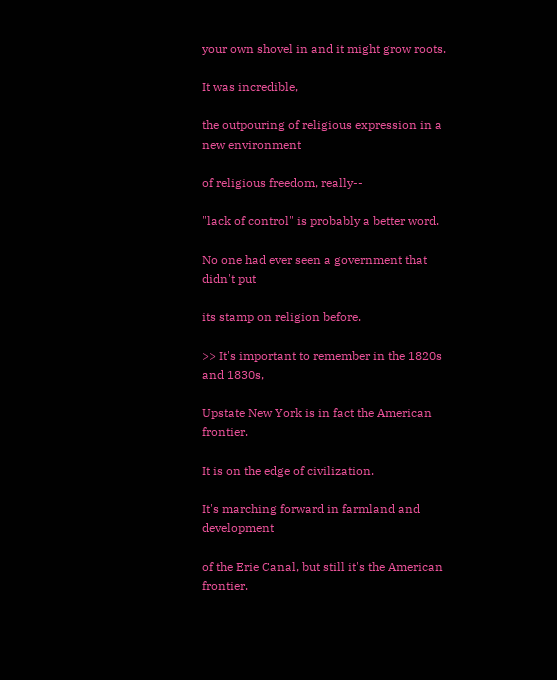your own shovel in and it might grow roots.

It was incredible,

the outpouring of religious expression in a new environment

of religious freedom, really--

"lack of control" is probably a better word.

No one had ever seen a government that didn't put

its stamp on religion before.

>> It's important to remember in the 1820s and 1830s,

Upstate New York is in fact the American frontier.

It is on the edge of civilization.

It's marching forward in farmland and development

of the Erie Canal, but still it's the American frontier.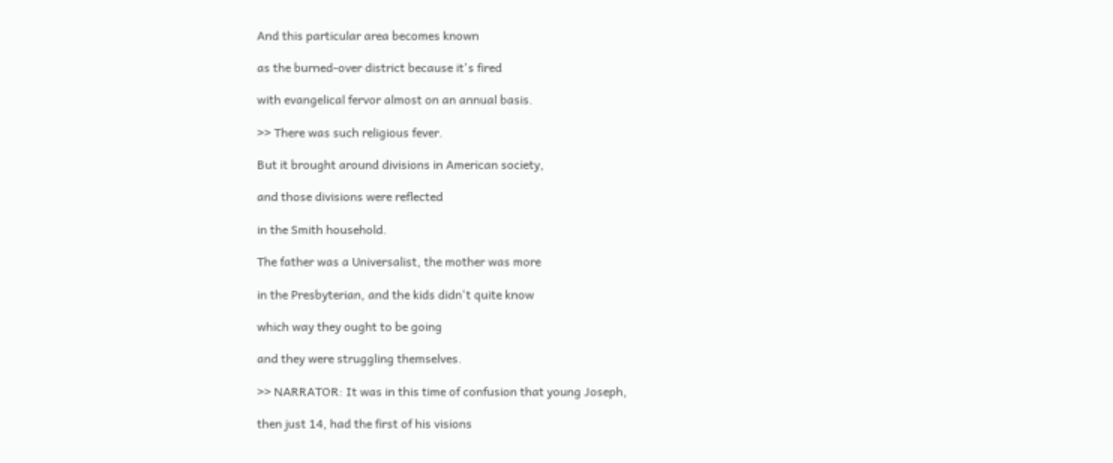And this particular area becomes known

as the burned-over district because it's fired

with evangelical fervor almost on an annual basis.

>> There was such religious fever.

But it brought around divisions in American society,

and those divisions were reflected

in the Smith household.

The father was a Universalist, the mother was more

in the Presbyterian, and the kids didn't quite know

which way they ought to be going

and they were struggling themselves.

>> NARRATOR: It was in this time of confusion that young Joseph,

then just 14, had the first of his visions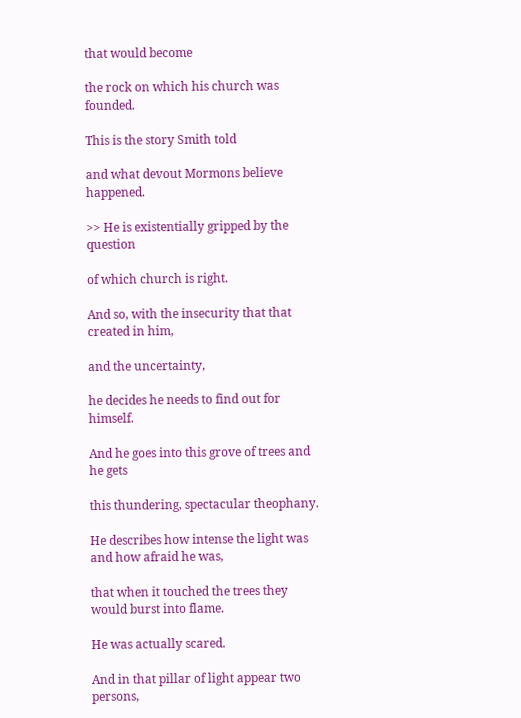that would become

the rock on which his church was founded.

This is the story Smith told

and what devout Mormons believe happened.

>> He is existentially gripped by the question

of which church is right.

And so, with the insecurity that that created in him,

and the uncertainty,

he decides he needs to find out for himself.

And he goes into this grove of trees and he gets

this thundering, spectacular theophany.

He describes how intense the light was and how afraid he was,

that when it touched the trees they would burst into flame.

He was actually scared.

And in that pillar of light appear two persons,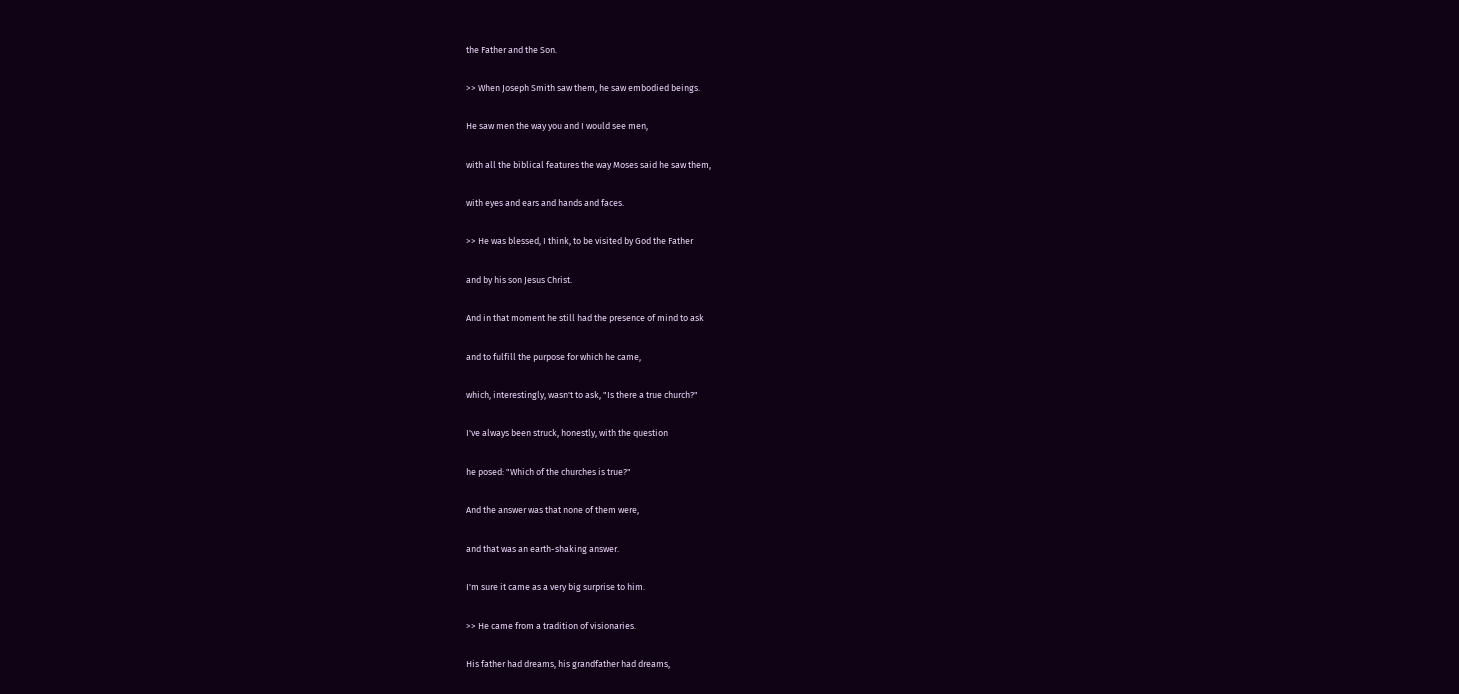the Father and the Son.

>> When Joseph Smith saw them, he saw embodied beings.

He saw men the way you and I would see men,

with all the biblical features the way Moses said he saw them,

with eyes and ears and hands and faces.

>> He was blessed, I think, to be visited by God the Father

and by his son Jesus Christ.

And in that moment he still had the presence of mind to ask

and to fulfill the purpose for which he came,

which, interestingly, wasn't to ask, "Is there a true church?"

I've always been struck, honestly, with the question

he posed: "Which of the churches is true?"

And the answer was that none of them were,

and that was an earth-shaking answer.

I'm sure it came as a very big surprise to him.

>> He came from a tradition of visionaries.

His father had dreams, his grandfather had dreams,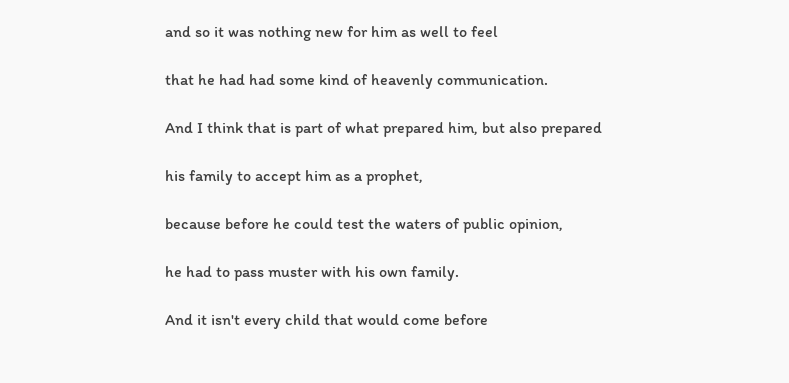and so it was nothing new for him as well to feel

that he had had some kind of heavenly communication.

And I think that is part of what prepared him, but also prepared

his family to accept him as a prophet,

because before he could test the waters of public opinion,

he had to pass muster with his own family.

And it isn't every child that would come before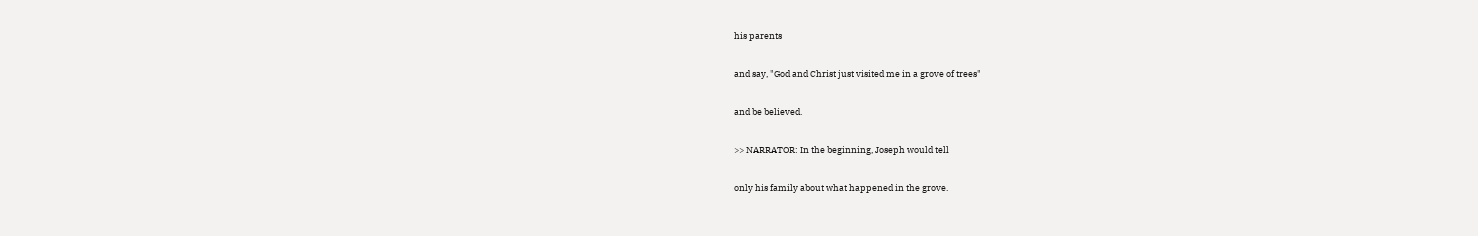his parents

and say, "God and Christ just visited me in a grove of trees"

and be believed.

>> NARRATOR: In the beginning, Joseph would tell

only his family about what happened in the grove.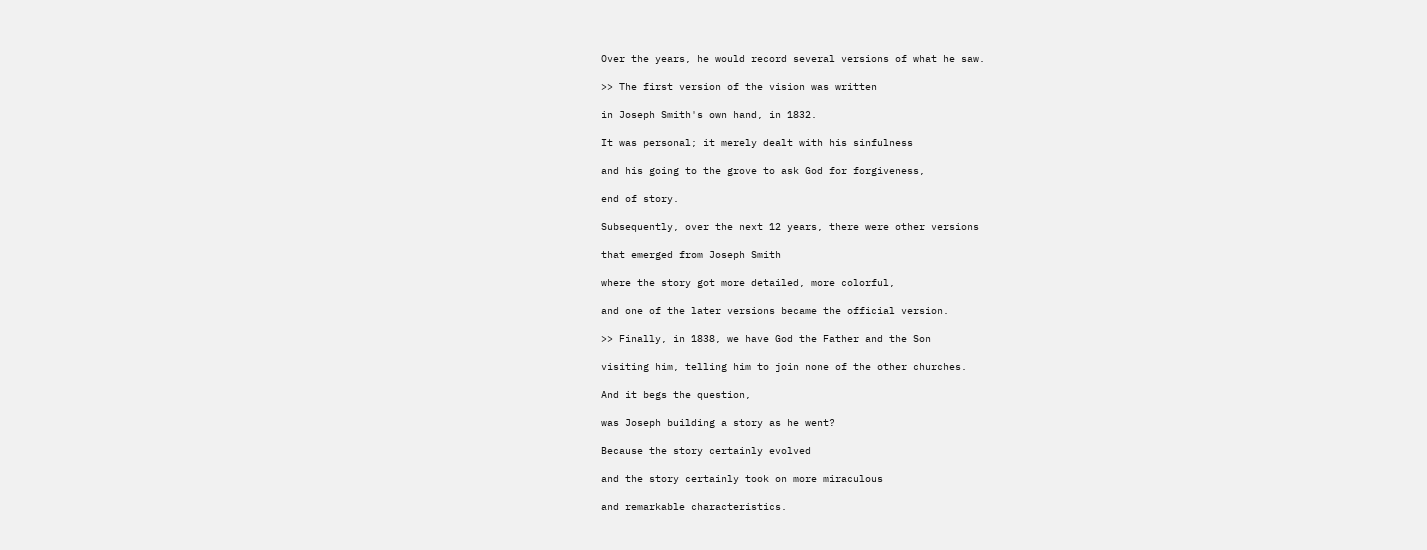Over the years, he would record several versions of what he saw.

>> The first version of the vision was written

in Joseph Smith's own hand, in 1832.

It was personal; it merely dealt with his sinfulness

and his going to the grove to ask God for forgiveness,

end of story.

Subsequently, over the next 12 years, there were other versions

that emerged from Joseph Smith

where the story got more detailed, more colorful,

and one of the later versions became the official version.

>> Finally, in 1838, we have God the Father and the Son

visiting him, telling him to join none of the other churches.

And it begs the question,

was Joseph building a story as he went?

Because the story certainly evolved

and the story certainly took on more miraculous

and remarkable characteristics.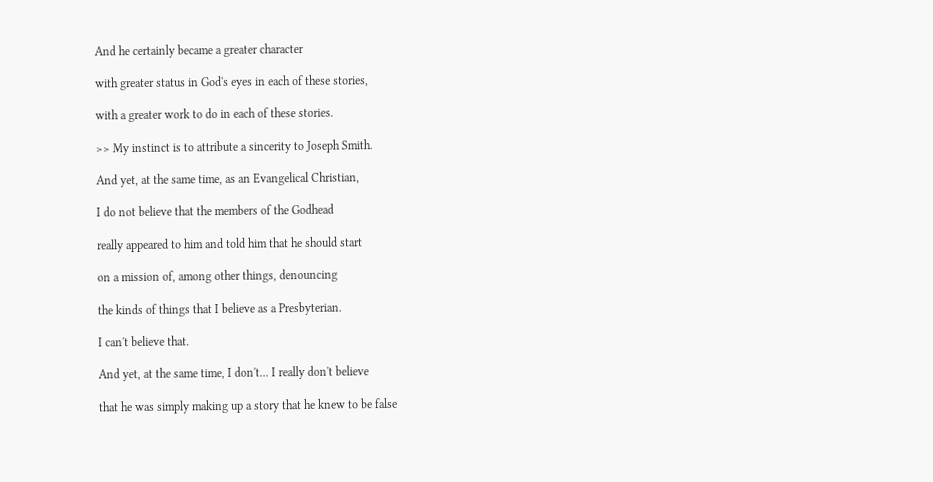And he certainly became a greater character

with greater status in God's eyes in each of these stories,

with a greater work to do in each of these stories.

>> My instinct is to attribute a sincerity to Joseph Smith.

And yet, at the same time, as an Evangelical Christian,

I do not believe that the members of the Godhead

really appeared to him and told him that he should start

on a mission of, among other things, denouncing

the kinds of things that I believe as a Presbyterian.

I can't believe that.

And yet, at the same time, I don't... I really don't believe

that he was simply making up a story that he knew to be false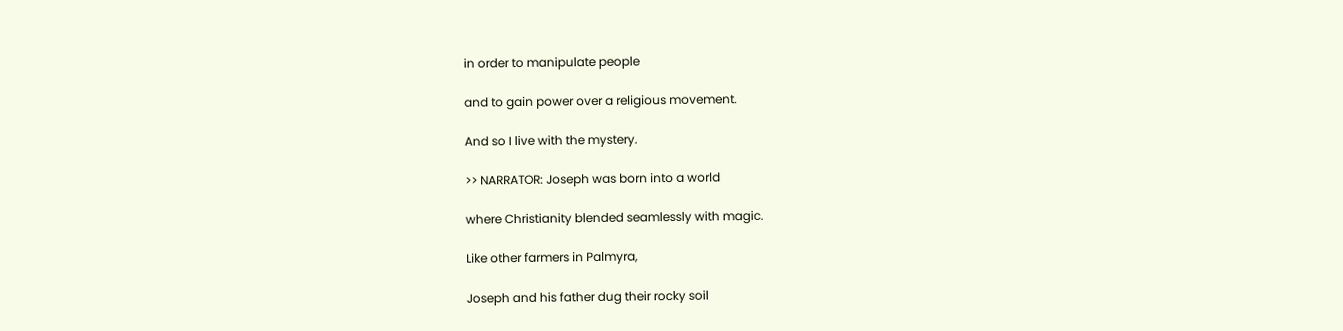in order to manipulate people

and to gain power over a religious movement.

And so I live with the mystery.

>> NARRATOR: Joseph was born into a world

where Christianity blended seamlessly with magic.

Like other farmers in Palmyra,

Joseph and his father dug their rocky soil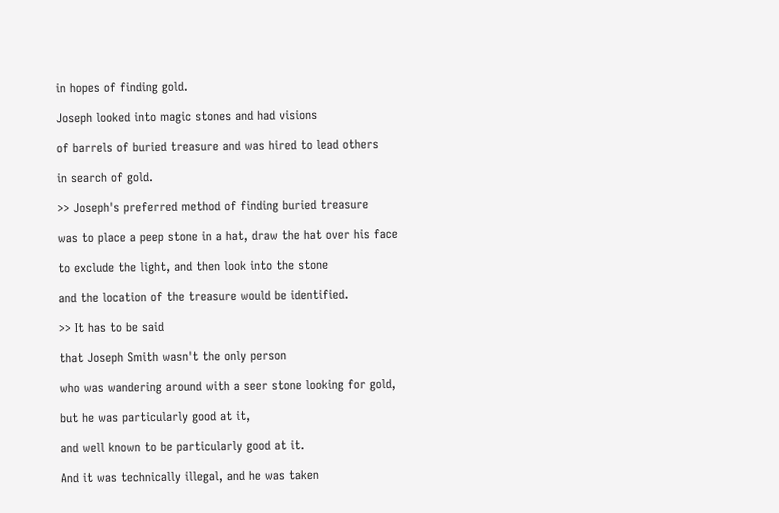in hopes of finding gold.

Joseph looked into magic stones and had visions

of barrels of buried treasure and was hired to lead others

in search of gold.

>> Joseph's preferred method of finding buried treasure

was to place a peep stone in a hat, draw the hat over his face

to exclude the light, and then look into the stone

and the location of the treasure would be identified.

>> It has to be said

that Joseph Smith wasn't the only person

who was wandering around with a seer stone looking for gold,

but he was particularly good at it,

and well known to be particularly good at it.

And it was technically illegal, and he was taken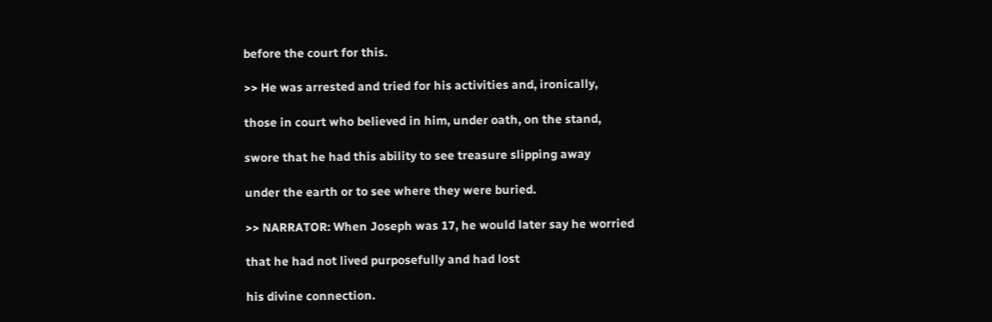before the court for this.

>> He was arrested and tried for his activities and, ironically,

those in court who believed in him, under oath, on the stand,

swore that he had this ability to see treasure slipping away

under the earth or to see where they were buried.

>> NARRATOR: When Joseph was 17, he would later say he worried

that he had not lived purposefully and had lost

his divine connection.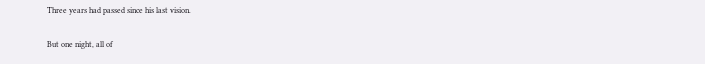Three years had passed since his last vision.

But one night, all of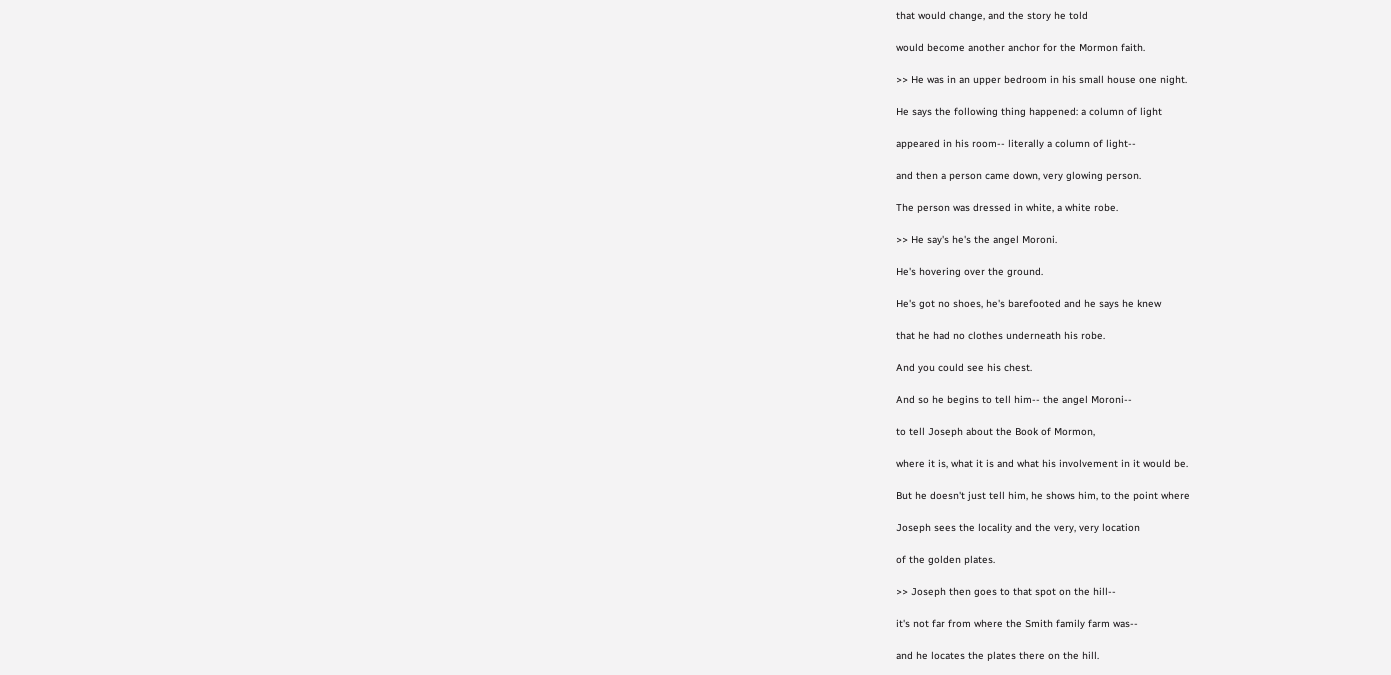that would change, and the story he told

would become another anchor for the Mormon faith.

>> He was in an upper bedroom in his small house one night.

He says the following thing happened: a column of light

appeared in his room-- literally a column of light--

and then a person came down, very glowing person.

The person was dressed in white, a white robe.

>> He say's he's the angel Moroni.

He's hovering over the ground.

He's got no shoes, he's barefooted and he says he knew

that he had no clothes underneath his robe.

And you could see his chest.

And so he begins to tell him-- the angel Moroni--

to tell Joseph about the Book of Mormon,

where it is, what it is and what his involvement in it would be.

But he doesn't just tell him, he shows him, to the point where

Joseph sees the locality and the very, very location

of the golden plates.

>> Joseph then goes to that spot on the hill--

it's not far from where the Smith family farm was--

and he locates the plates there on the hill.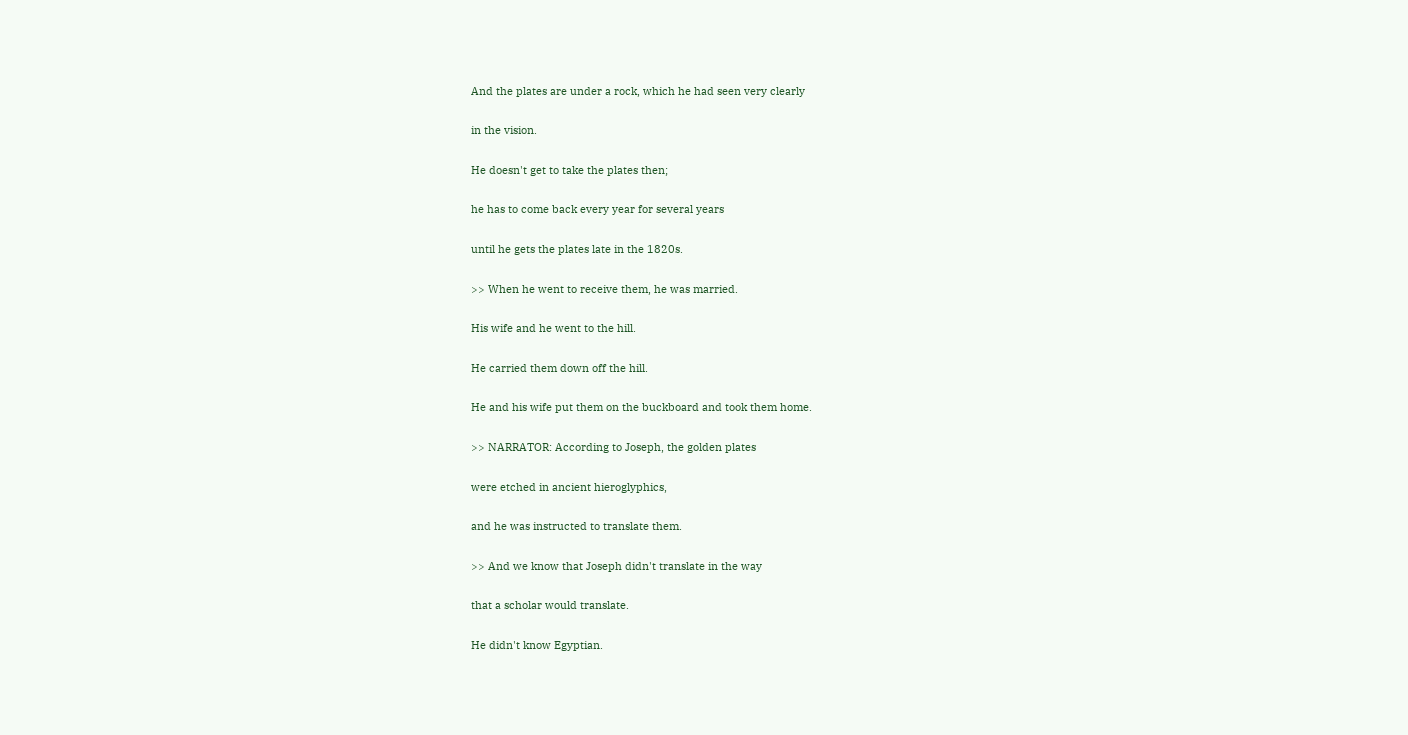And the plates are under a rock, which he had seen very clearly

in the vision.

He doesn't get to take the plates then;

he has to come back every year for several years

until he gets the plates late in the 1820s.

>> When he went to receive them, he was married.

His wife and he went to the hill.

He carried them down off the hill.

He and his wife put them on the buckboard and took them home.

>> NARRATOR: According to Joseph, the golden plates

were etched in ancient hieroglyphics,

and he was instructed to translate them.

>> And we know that Joseph didn't translate in the way

that a scholar would translate.

He didn't know Egyptian.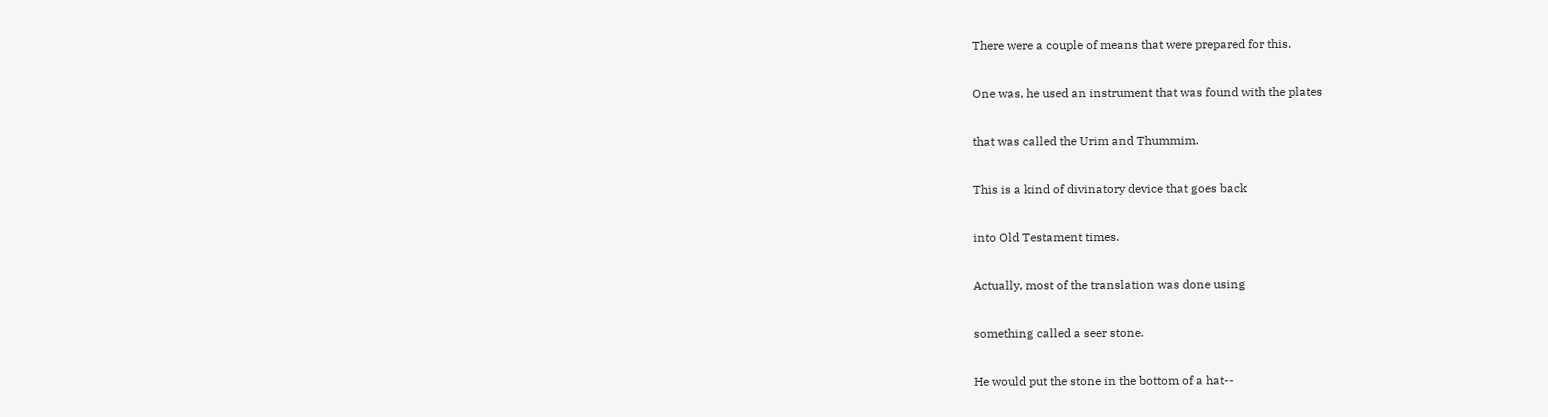There were a couple of means that were prepared for this.

One was, he used an instrument that was found with the plates

that was called the Urim and Thummim.

This is a kind of divinatory device that goes back

into Old Testament times.

Actually, most of the translation was done using

something called a seer stone.

He would put the stone in the bottom of a hat--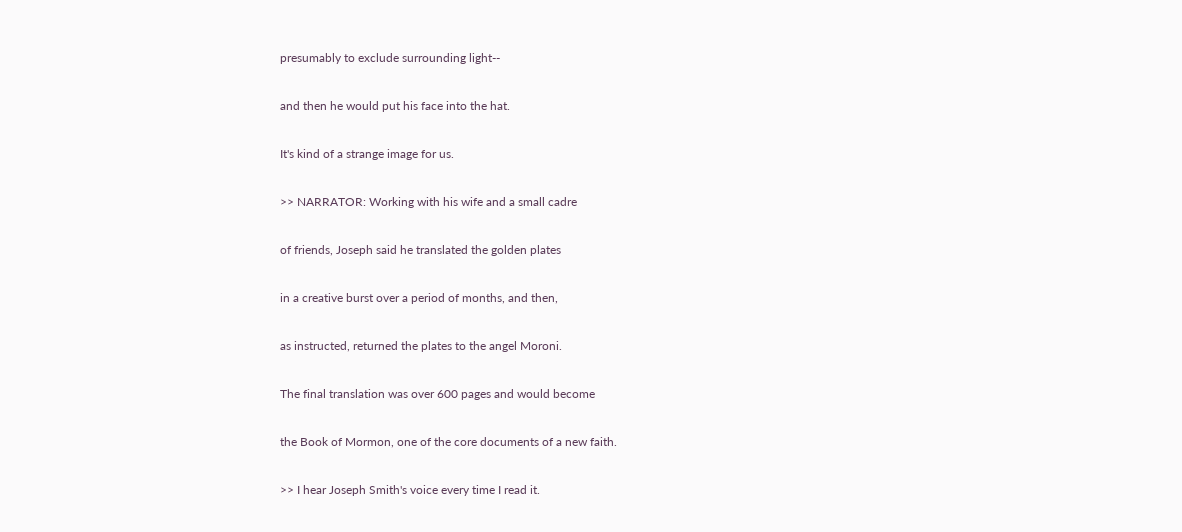presumably to exclude surrounding light--

and then he would put his face into the hat.

It's kind of a strange image for us.

>> NARRATOR: Working with his wife and a small cadre

of friends, Joseph said he translated the golden plates

in a creative burst over a period of months, and then,

as instructed, returned the plates to the angel Moroni.

The final translation was over 600 pages and would become

the Book of Mormon, one of the core documents of a new faith.

>> I hear Joseph Smith's voice every time I read it.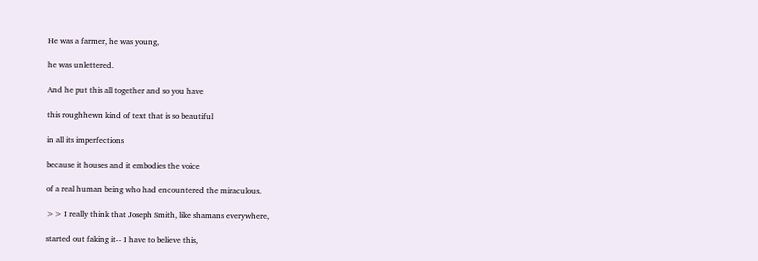He was a farmer, he was young,

he was unlettered.

And he put this all together and so you have

this roughhewn kind of text that is so beautiful

in all its imperfections

because it houses and it embodies the voice

of a real human being who had encountered the miraculous.

>> I really think that Joseph Smith, like shamans everywhere,

started out faking it-- I have to believe this,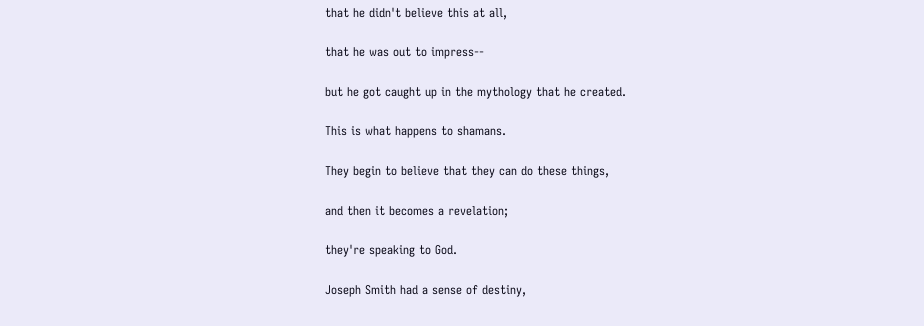that he didn't believe this at all,

that he was out to impress--

but he got caught up in the mythology that he created.

This is what happens to shamans.

They begin to believe that they can do these things,

and then it becomes a revelation;

they're speaking to God.

Joseph Smith had a sense of destiny,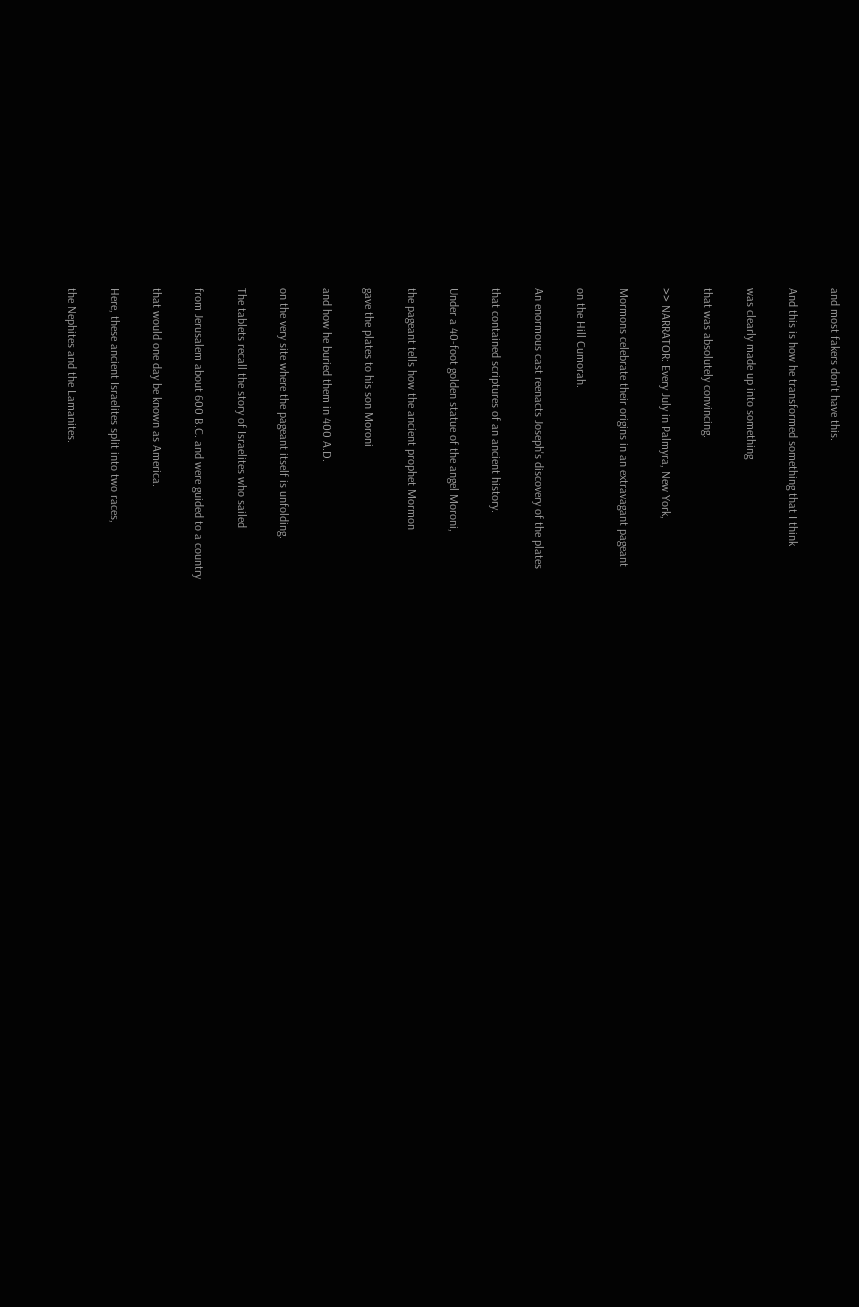and most fakers don't have this.

And this is how he transformed something that I think

was clearly made up into something

that was absolutely convincing.

>> NARRATOR: Every July in Palmyra, New York,

Mormons celebrate their origins in an extravagant pageant

on the Hill Cumorah.

An enormous cast reenacts Joseph's discovery of the plates

that contained scriptures of an ancient history.

Under a 40-foot golden statue of the angel Moroni,

the pageant tells how the ancient prophet Mormon

gave the plates to his son Moroni

and how he buried them in 400 A.D.

on the very site where the pageant itself is unfolding.

The tablets recall the story of Israelites who sailed

from Jerusalem about 600 B.C. and were guided to a country

that would one day be known as America.

Here, these ancient Israelites split into two races,

the Nephites and the Lamanites.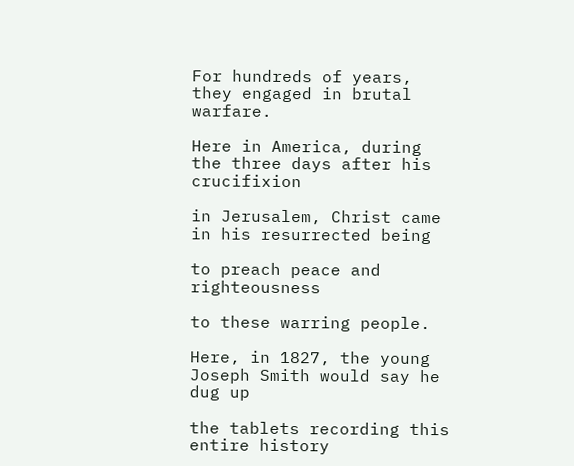For hundreds of years, they engaged in brutal warfare.

Here in America, during the three days after his crucifixion

in Jerusalem, Christ came in his resurrected being

to preach peace and righteousness

to these warring people.

Here, in 1827, the young Joseph Smith would say he dug up

the tablets recording this entire history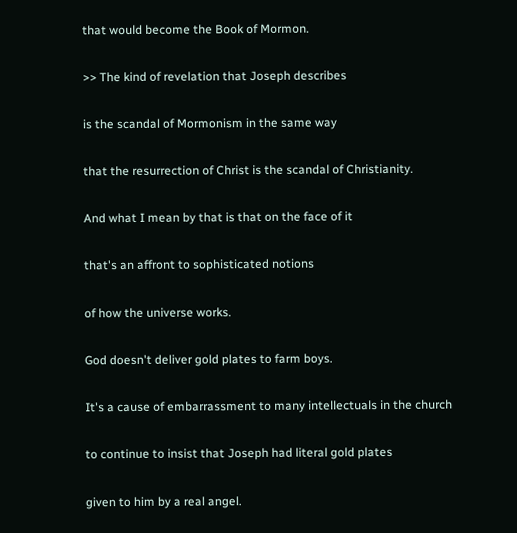that would become the Book of Mormon.

>> The kind of revelation that Joseph describes

is the scandal of Mormonism in the same way

that the resurrection of Christ is the scandal of Christianity.

And what I mean by that is that on the face of it

that's an affront to sophisticated notions

of how the universe works.

God doesn't deliver gold plates to farm boys.

It's a cause of embarrassment to many intellectuals in the church

to continue to insist that Joseph had literal gold plates

given to him by a real angel.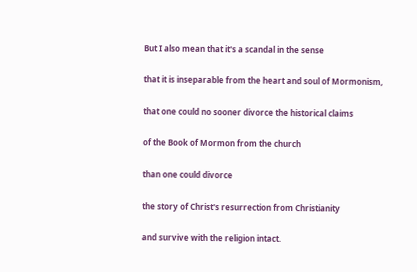But I also mean that it's a scandal in the sense

that it is inseparable from the heart and soul of Mormonism,

that one could no sooner divorce the historical claims

of the Book of Mormon from the church

than one could divorce

the story of Christ's resurrection from Christianity

and survive with the religion intact.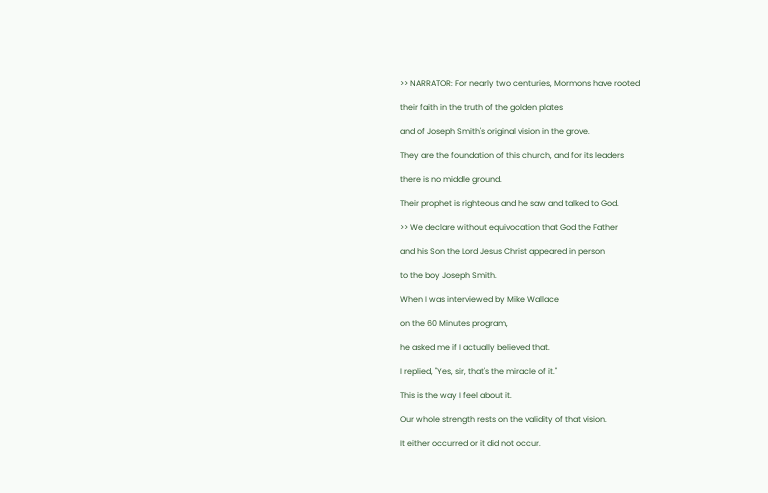>> NARRATOR: For nearly two centuries, Mormons have rooted

their faith in the truth of the golden plates

and of Joseph Smith's original vision in the grove.

They are the foundation of this church, and for its leaders

there is no middle ground.

Their prophet is righteous and he saw and talked to God.

>> We declare without equivocation that God the Father

and his Son the Lord Jesus Christ appeared in person

to the boy Joseph Smith.

When I was interviewed by Mike Wallace

on the 60 Minutes program,

he asked me if I actually believed that.

I replied, "Yes, sir, that's the miracle of it."

This is the way I feel about it.

Our whole strength rests on the validity of that vision.

It either occurred or it did not occur.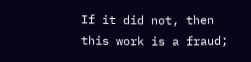If it did not, then this work is a fraud;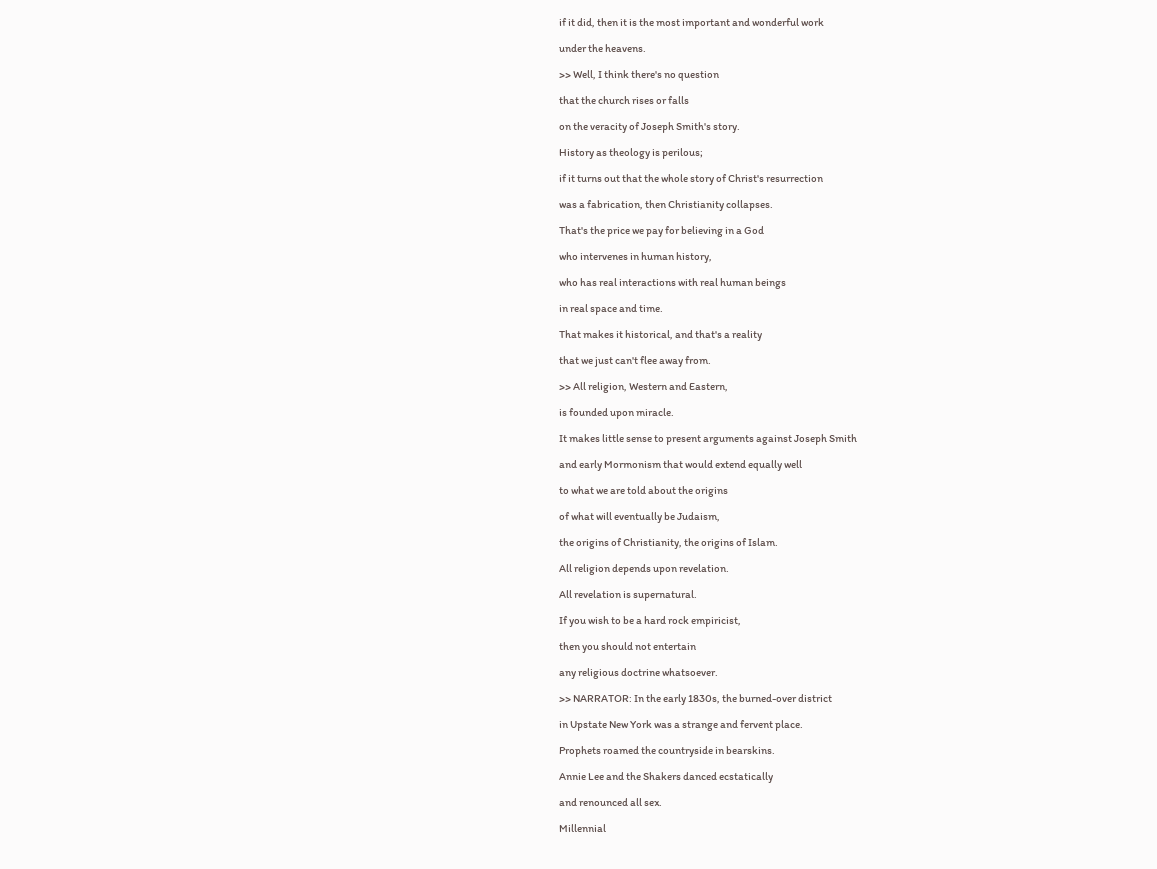if it did, then it is the most important and wonderful work

under the heavens.

>> Well, I think there's no question

that the church rises or falls

on the veracity of Joseph Smith's story.

History as theology is perilous;

if it turns out that the whole story of Christ's resurrection

was a fabrication, then Christianity collapses.

That's the price we pay for believing in a God

who intervenes in human history,

who has real interactions with real human beings

in real space and time.

That makes it historical, and that's a reality

that we just can't flee away from.

>> All religion, Western and Eastern,

is founded upon miracle.

It makes little sense to present arguments against Joseph Smith

and early Mormonism that would extend equally well

to what we are told about the origins

of what will eventually be Judaism,

the origins of Christianity, the origins of Islam.

All religion depends upon revelation.

All revelation is supernatural.

If you wish to be a hard rock empiricist,

then you should not entertain

any religious doctrine whatsoever.

>> NARRATOR: In the early 1830s, the burned-over district

in Upstate New York was a strange and fervent place.

Prophets roamed the countryside in bearskins.

Annie Lee and the Shakers danced ecstatically

and renounced all sex.

Millennial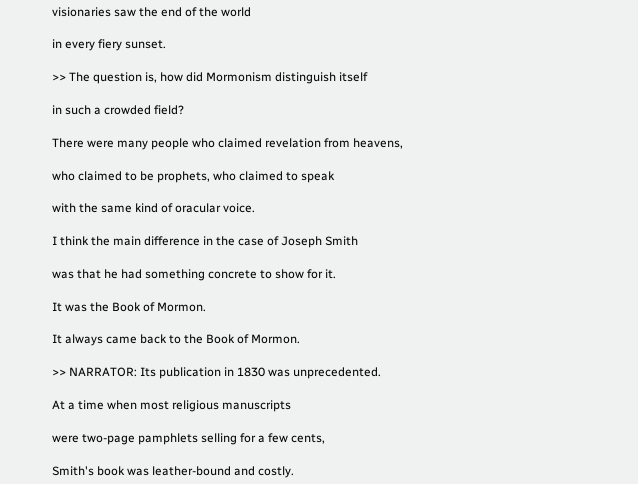visionaries saw the end of the world

in every fiery sunset.

>> The question is, how did Mormonism distinguish itself

in such a crowded field?

There were many people who claimed revelation from heavens,

who claimed to be prophets, who claimed to speak

with the same kind of oracular voice.

I think the main difference in the case of Joseph Smith

was that he had something concrete to show for it.

It was the Book of Mormon.

It always came back to the Book of Mormon.

>> NARRATOR: Its publication in 1830 was unprecedented.

At a time when most religious manuscripts

were two-page pamphlets selling for a few cents,

Smith's book was leather-bound and costly.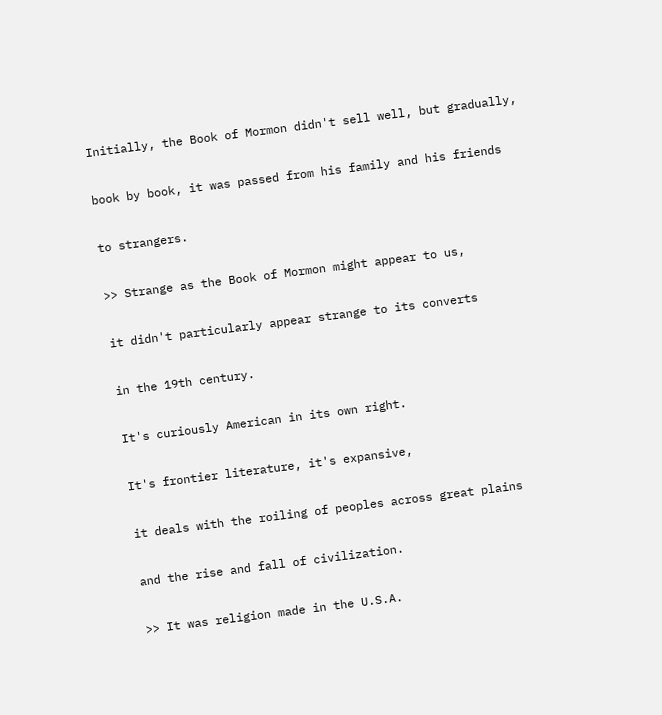Initially, the Book of Mormon didn't sell well, but gradually,

book by book, it was passed from his family and his friends

to strangers.

>> Strange as the Book of Mormon might appear to us,

it didn't particularly appear strange to its converts

in the 19th century.

It's curiously American in its own right.

It's frontier literature, it's expansive,

it deals with the roiling of peoples across great plains

and the rise and fall of civilization.

>> It was religion made in the U.S.A.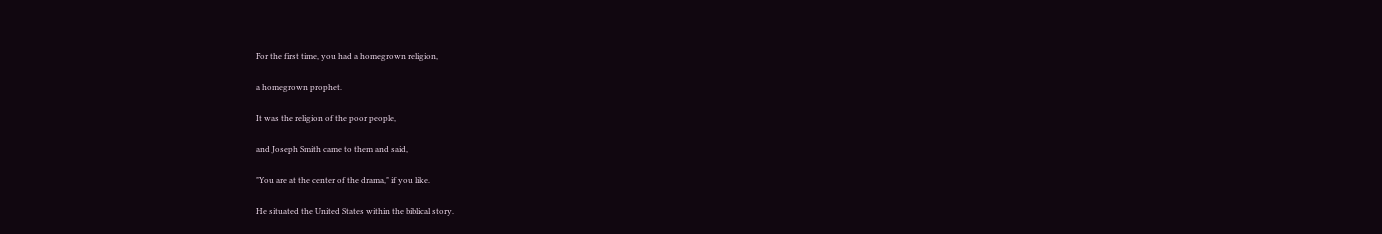For the first time, you had a homegrown religion,

a homegrown prophet.

It was the religion of the poor people,

and Joseph Smith came to them and said,

"You are at the center of the drama," if you like.

He situated the United States within the biblical story.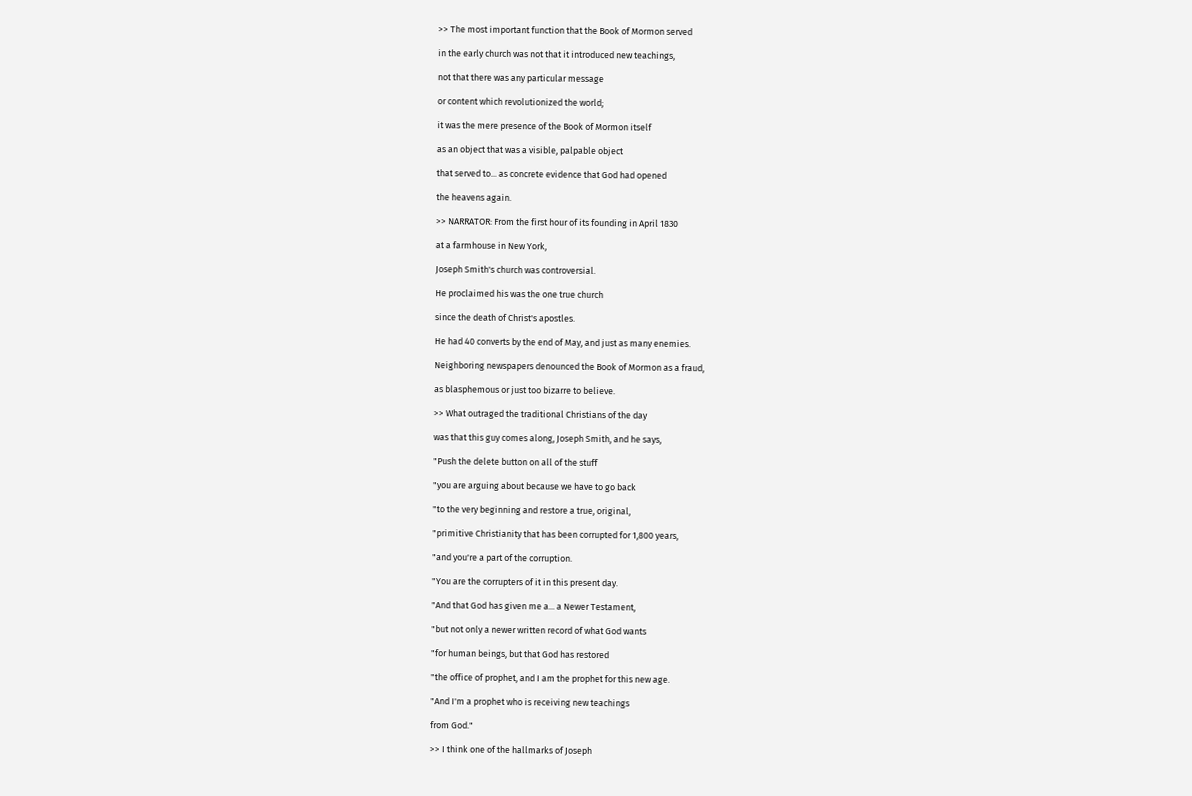>> The most important function that the Book of Mormon served

in the early church was not that it introduced new teachings,

not that there was any particular message

or content which revolutionized the world;

it was the mere presence of the Book of Mormon itself

as an object that was a visible, palpable object

that served to... as concrete evidence that God had opened

the heavens again.

>> NARRATOR: From the first hour of its founding in April 1830

at a farmhouse in New York,

Joseph Smith's church was controversial.

He proclaimed his was the one true church

since the death of Christ's apostles.

He had 40 converts by the end of May, and just as many enemies.

Neighboring newspapers denounced the Book of Mormon as a fraud,

as blasphemous or just too bizarre to believe.

>> What outraged the traditional Christians of the day

was that this guy comes along, Joseph Smith, and he says,

"Push the delete button on all of the stuff

"you are arguing about because we have to go back

"to the very beginning and restore a true, original,

"primitive Christianity that has been corrupted for 1,800 years,

"and you're a part of the corruption.

"You are the corrupters of it in this present day.

"And that God has given me a... a Newer Testament,

"but not only a newer written record of what God wants

"for human beings, but that God has restored

"the office of prophet, and I am the prophet for this new age.

"And I'm a prophet who is receiving new teachings

from God."

>> I think one of the hallmarks of Joseph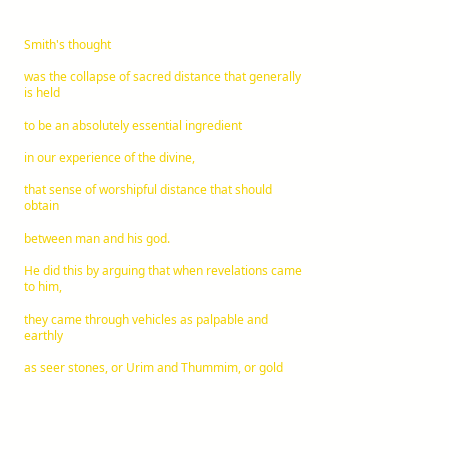Smith's thought

was the collapse of sacred distance that generally is held

to be an absolutely essential ingredient

in our experience of the divine,

that sense of worshipful distance that should obtain

between man and his god.

He did this by arguing that when revelations came to him,

they came through vehicles as palpable and earthly

as seer stones, or Urim and Thummim, or gold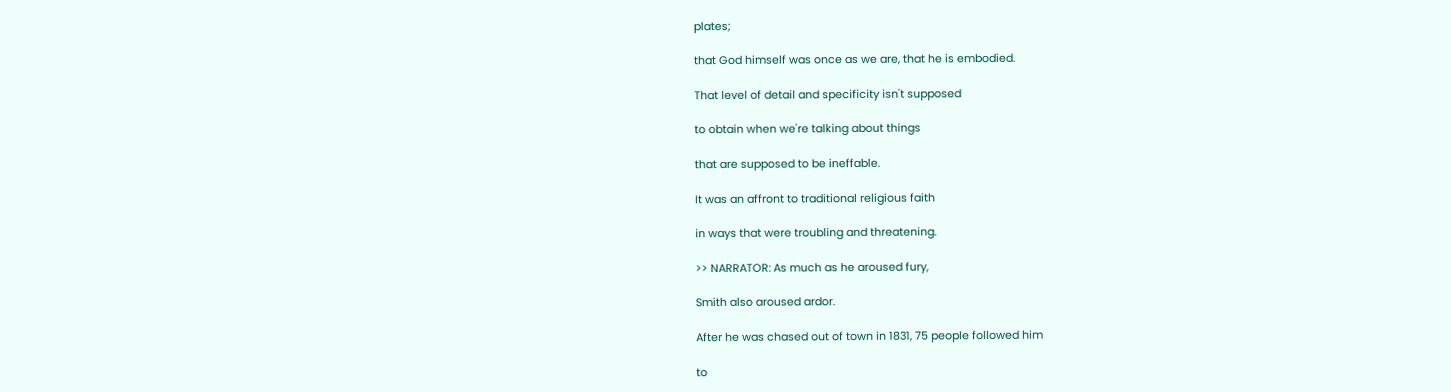plates;

that God himself was once as we are, that he is embodied.

That level of detail and specificity isn't supposed

to obtain when we're talking about things

that are supposed to be ineffable.

It was an affront to traditional religious faith

in ways that were troubling and threatening.

>> NARRATOR: As much as he aroused fury,

Smith also aroused ardor.

After he was chased out of town in 1831, 75 people followed him

to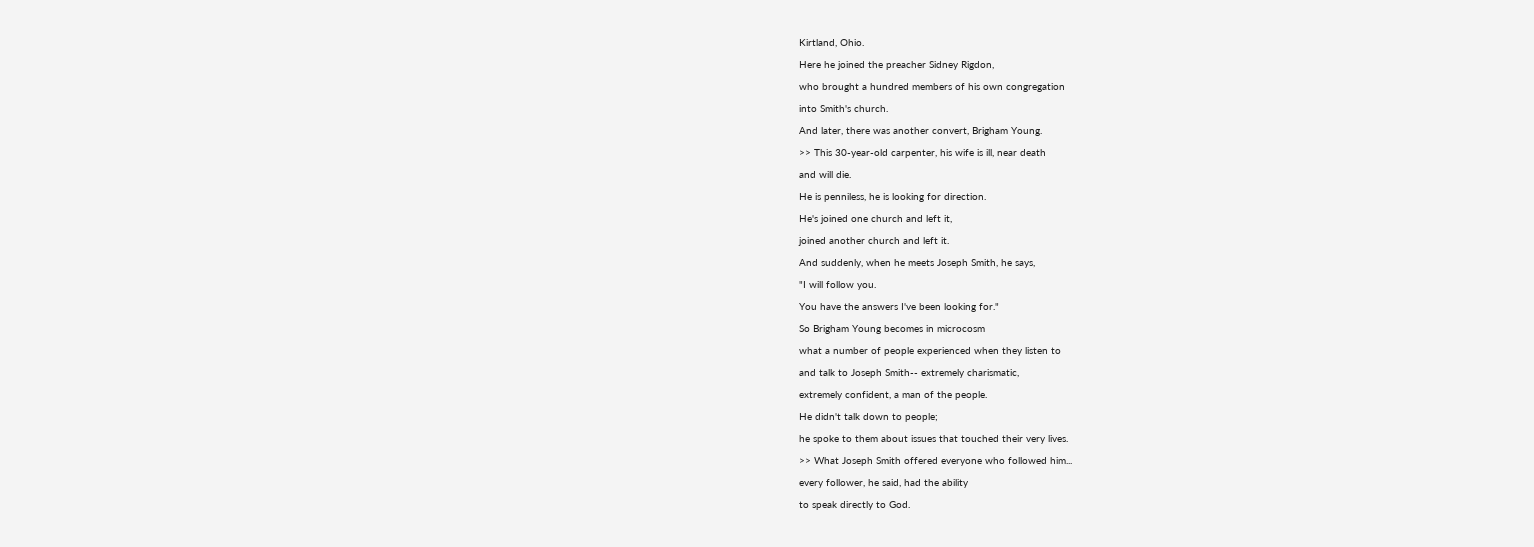Kirtland, Ohio.

Here he joined the preacher Sidney Rigdon,

who brought a hundred members of his own congregation

into Smith's church.

And later, there was another convert, Brigham Young.

>> This 30-year-old carpenter, his wife is ill, near death

and will die.

He is penniless, he is looking for direction.

He's joined one church and left it,

joined another church and left it.

And suddenly, when he meets Joseph Smith, he says,

"I will follow you.

You have the answers I've been looking for."

So Brigham Young becomes in microcosm

what a number of people experienced when they listen to

and talk to Joseph Smith-- extremely charismatic,

extremely confident, a man of the people.

He didn't talk down to people;

he spoke to them about issues that touched their very lives.

>> What Joseph Smith offered everyone who followed him...

every follower, he said, had the ability

to speak directly to God.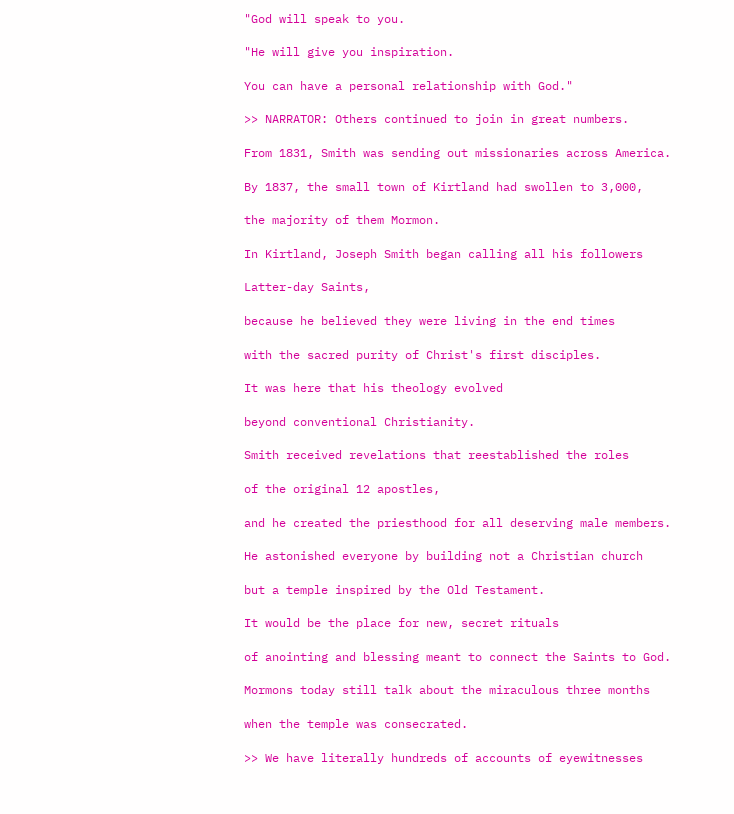"God will speak to you.

"He will give you inspiration.

You can have a personal relationship with God."

>> NARRATOR: Others continued to join in great numbers.

From 1831, Smith was sending out missionaries across America.

By 1837, the small town of Kirtland had swollen to 3,000,

the majority of them Mormon.

In Kirtland, Joseph Smith began calling all his followers

Latter-day Saints,

because he believed they were living in the end times

with the sacred purity of Christ's first disciples.

It was here that his theology evolved

beyond conventional Christianity.

Smith received revelations that reestablished the roles

of the original 12 apostles,

and he created the priesthood for all deserving male members.

He astonished everyone by building not a Christian church

but a temple inspired by the Old Testament.

It would be the place for new, secret rituals

of anointing and blessing meant to connect the Saints to God.

Mormons today still talk about the miraculous three months

when the temple was consecrated.

>> We have literally hundreds of accounts of eyewitnesses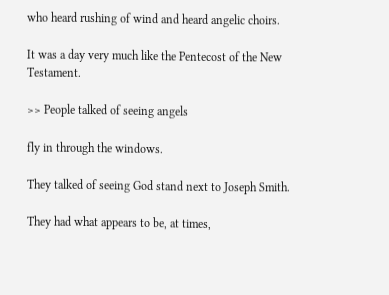who heard rushing of wind and heard angelic choirs.

It was a day very much like the Pentecost of the New Testament.

>> People talked of seeing angels

fly in through the windows.

They talked of seeing God stand next to Joseph Smith.

They had what appears to be, at times,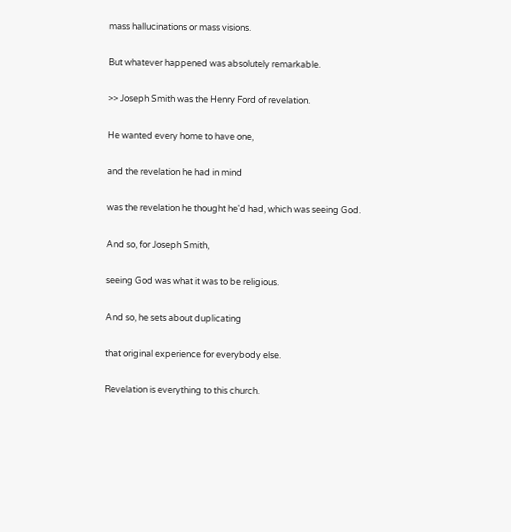mass hallucinations or mass visions.

But whatever happened was absolutely remarkable.

>> Joseph Smith was the Henry Ford of revelation.

He wanted every home to have one,

and the revelation he had in mind

was the revelation he thought he'd had, which was seeing God.

And so, for Joseph Smith,

seeing God was what it was to be religious.

And so, he sets about duplicating

that original experience for everybody else.

Revelation is everything to this church.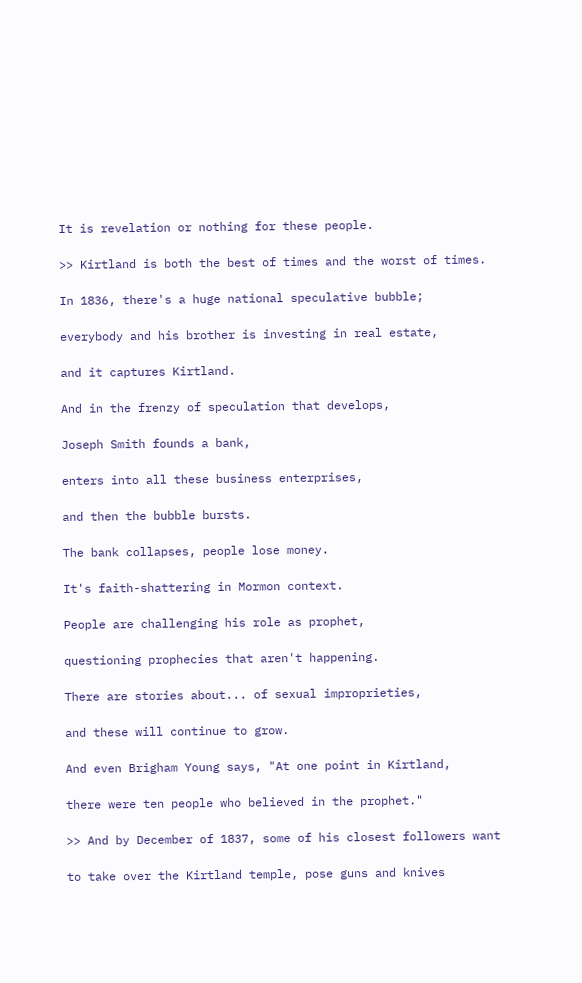It is revelation or nothing for these people.

>> Kirtland is both the best of times and the worst of times.

In 1836, there's a huge national speculative bubble;

everybody and his brother is investing in real estate,

and it captures Kirtland.

And in the frenzy of speculation that develops,

Joseph Smith founds a bank,

enters into all these business enterprises,

and then the bubble bursts.

The bank collapses, people lose money.

It's faith-shattering in Mormon context.

People are challenging his role as prophet,

questioning prophecies that aren't happening.

There are stories about... of sexual improprieties,

and these will continue to grow.

And even Brigham Young says, "At one point in Kirtland,

there were ten people who believed in the prophet."

>> And by December of 1837, some of his closest followers want

to take over the Kirtland temple, pose guns and knives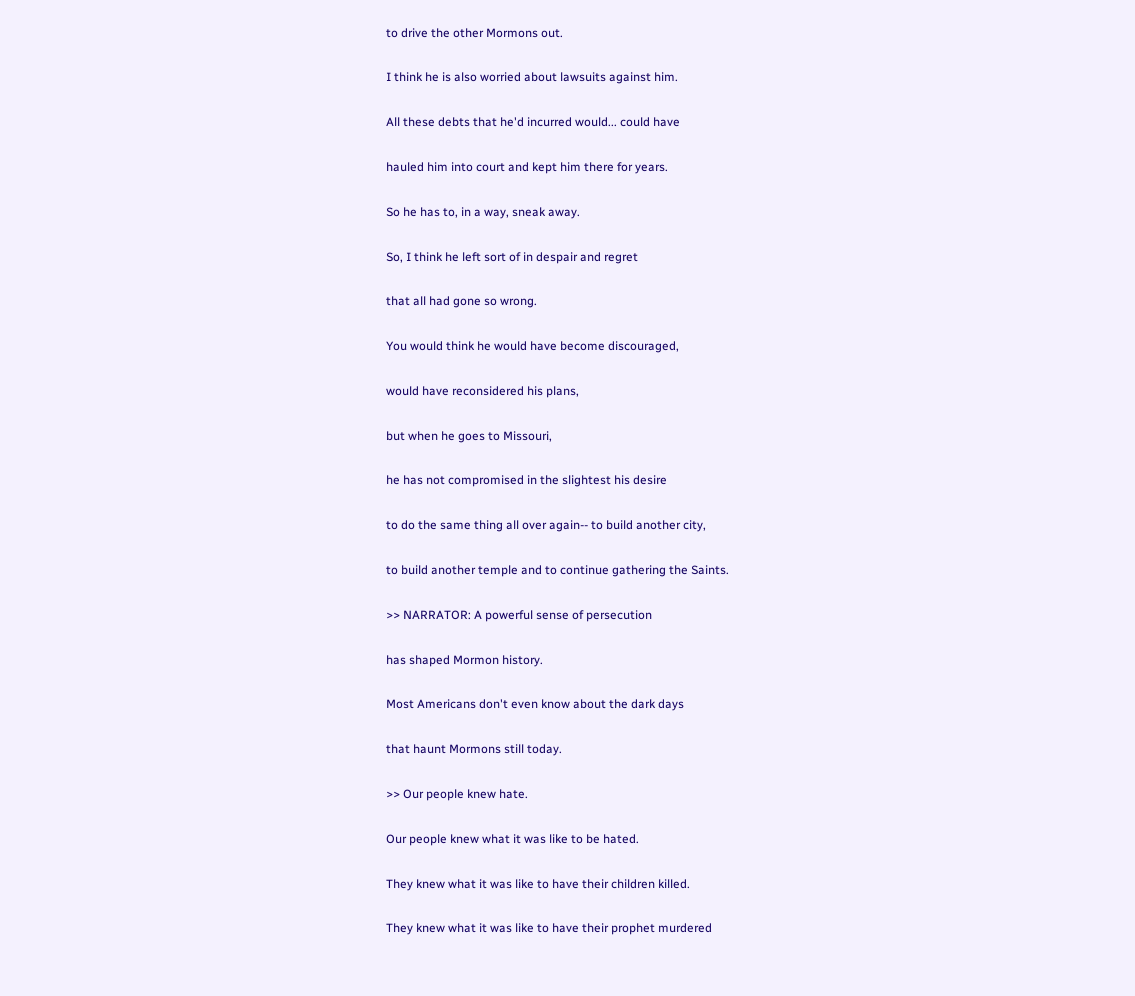to drive the other Mormons out.

I think he is also worried about lawsuits against him.

All these debts that he'd incurred would... could have

hauled him into court and kept him there for years.

So he has to, in a way, sneak away.

So, I think he left sort of in despair and regret

that all had gone so wrong.

You would think he would have become discouraged,

would have reconsidered his plans,

but when he goes to Missouri,

he has not compromised in the slightest his desire

to do the same thing all over again-- to build another city,

to build another temple and to continue gathering the Saints.

>> NARRATOR: A powerful sense of persecution

has shaped Mormon history.

Most Americans don't even know about the dark days

that haunt Mormons still today.

>> Our people knew hate.

Our people knew what it was like to be hated.

They knew what it was like to have their children killed.

They knew what it was like to have their prophet murdered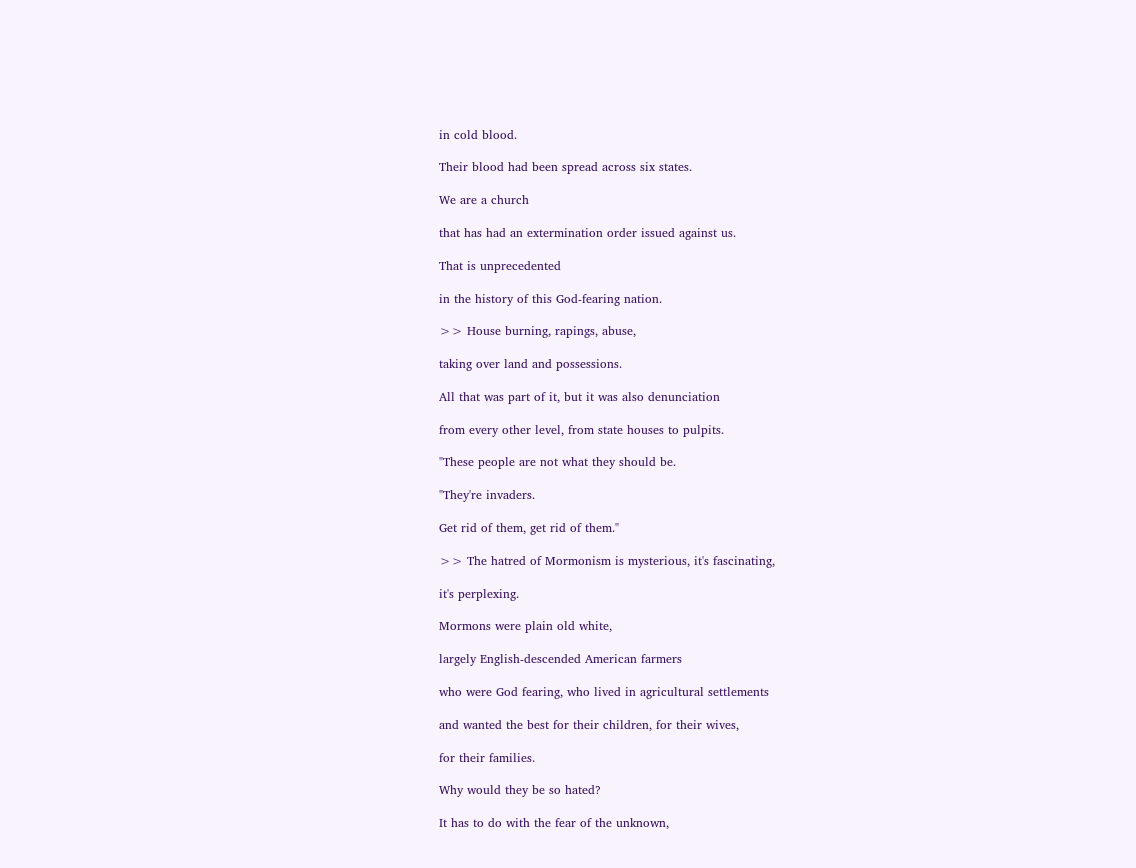in cold blood.

Their blood had been spread across six states.

We are a church

that has had an extermination order issued against us.

That is unprecedented

in the history of this God-fearing nation.

>> House burning, rapings, abuse,

taking over land and possessions.

All that was part of it, but it was also denunciation

from every other level, from state houses to pulpits.

"These people are not what they should be.

"They're invaders.

Get rid of them, get rid of them."

>> The hatred of Mormonism is mysterious, it's fascinating,

it's perplexing.

Mormons were plain old white,

largely English-descended American farmers

who were God fearing, who lived in agricultural settlements

and wanted the best for their children, for their wives,

for their families.

Why would they be so hated?

It has to do with the fear of the unknown,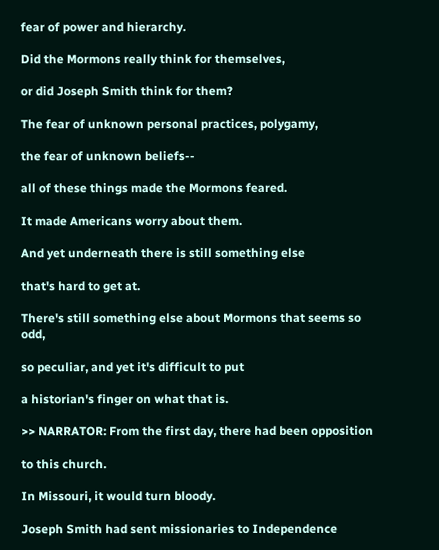fear of power and hierarchy.

Did the Mormons really think for themselves,

or did Joseph Smith think for them?

The fear of unknown personal practices, polygamy,

the fear of unknown beliefs--

all of these things made the Mormons feared.

It made Americans worry about them.

And yet underneath there is still something else

that's hard to get at.

There's still something else about Mormons that seems so odd,

so peculiar, and yet it's difficult to put

a historian's finger on what that is.

>> NARRATOR: From the first day, there had been opposition

to this church.

In Missouri, it would turn bloody.

Joseph Smith had sent missionaries to Independence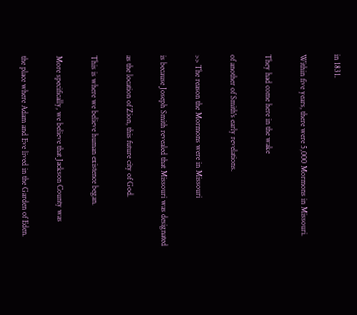in 1831.

Within five years, there were 5,000 Mormons in Missouri.

They had come here in the wake

of another of Smith's early revelations.

>> The reason the Mormons were in Missouri

is because Joseph Smith revealed that Missouri was designated

as the location of Zion, this future city of God.

This is where we believe human existence began.

More specifically, we believe that Jackson County was

the place where Adam and Eve lived in the Garden of Eden.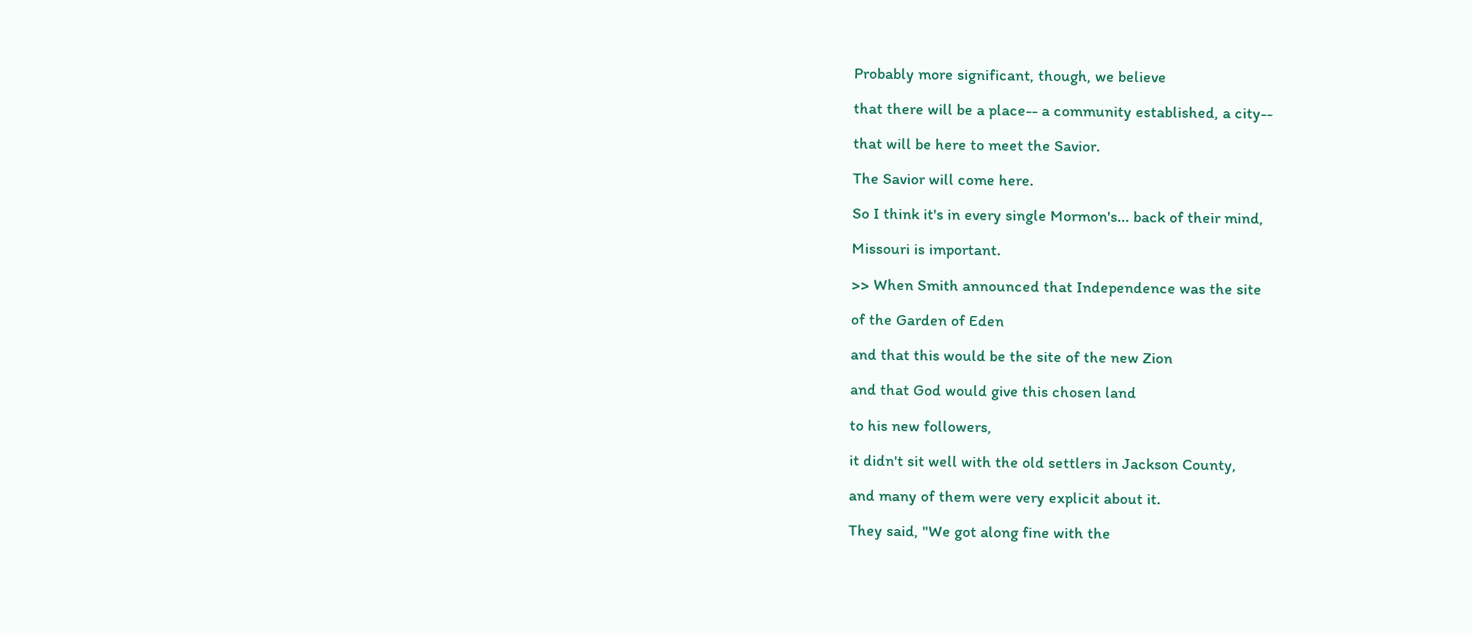Probably more significant, though, we believe

that there will be a place-- a community established, a city--

that will be here to meet the Savior.

The Savior will come here.

So I think it's in every single Mormon's... back of their mind,

Missouri is important.

>> When Smith announced that Independence was the site

of the Garden of Eden

and that this would be the site of the new Zion

and that God would give this chosen land

to his new followers,

it didn't sit well with the old settlers in Jackson County,

and many of them were very explicit about it.

They said, "We got along fine with the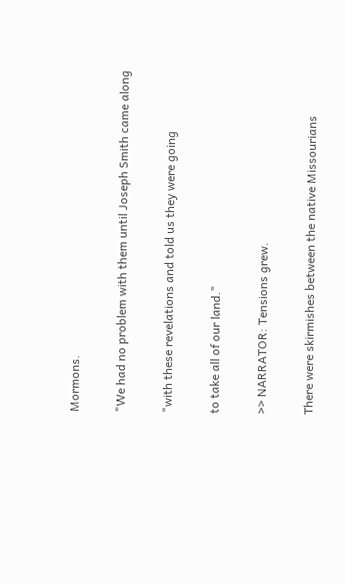Mormons.

"We had no problem with them until Joseph Smith came along

"with these revelations and told us they were going

to take all of our land."

>> NARRATOR: Tensions grew.

There were skirmishes between the native Missourians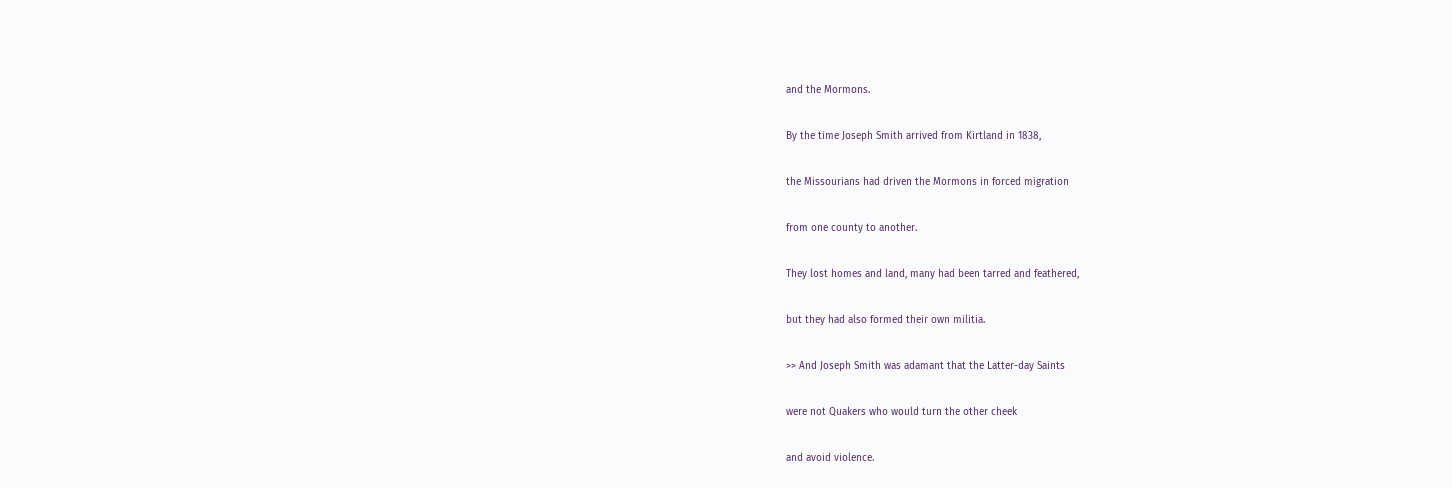and the Mormons.

By the time Joseph Smith arrived from Kirtland in 1838,

the Missourians had driven the Mormons in forced migration

from one county to another.

They lost homes and land, many had been tarred and feathered,

but they had also formed their own militia.

>> And Joseph Smith was adamant that the Latter-day Saints

were not Quakers who would turn the other cheek

and avoid violence.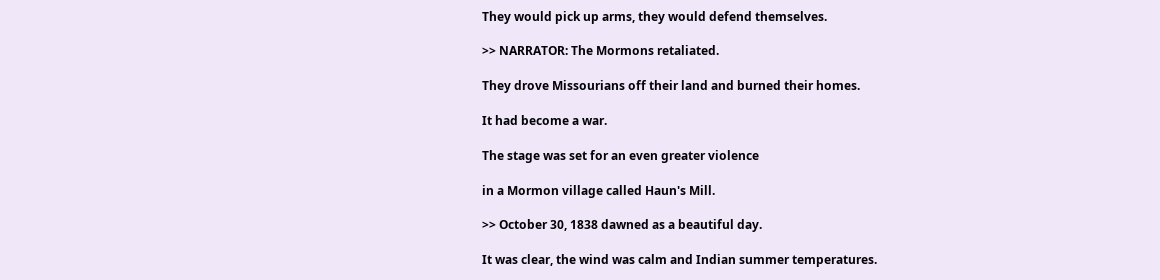They would pick up arms, they would defend themselves.

>> NARRATOR: The Mormons retaliated.

They drove Missourians off their land and burned their homes.

It had become a war.

The stage was set for an even greater violence

in a Mormon village called Haun's Mill.

>> October 30, 1838 dawned as a beautiful day.

It was clear, the wind was calm and Indian summer temperatures.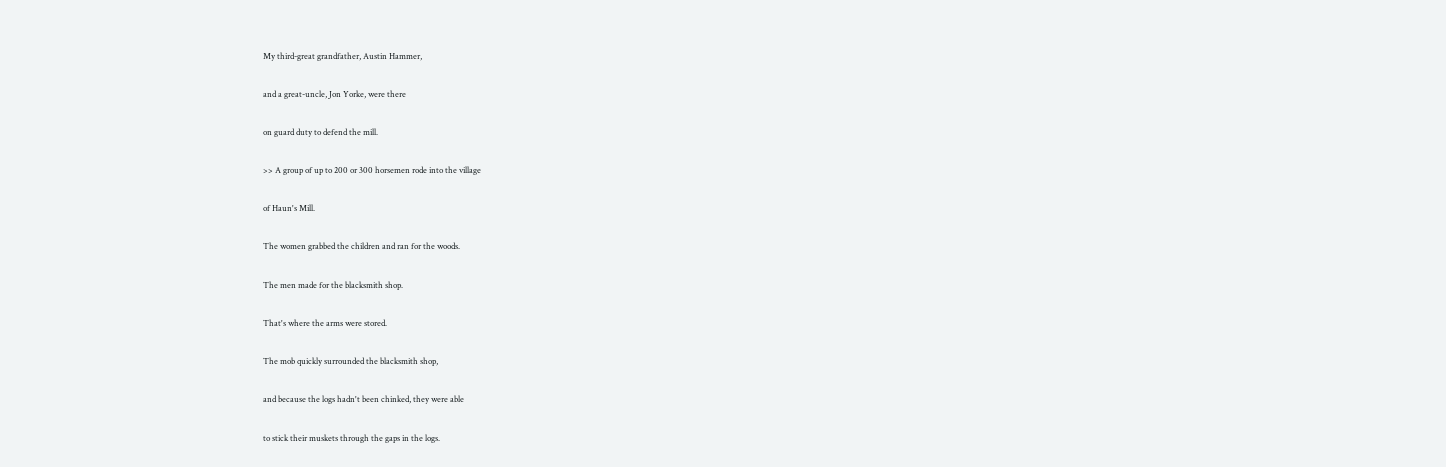My third-great grandfather, Austin Hammer,

and a great-uncle, Jon Yorke, were there

on guard duty to defend the mill.

>> A group of up to 200 or 300 horsemen rode into the village

of Haun's Mill.

The women grabbed the children and ran for the woods.

The men made for the blacksmith shop.

That's where the arms were stored.

The mob quickly surrounded the blacksmith shop,

and because the logs hadn't been chinked, they were able

to stick their muskets through the gaps in the logs.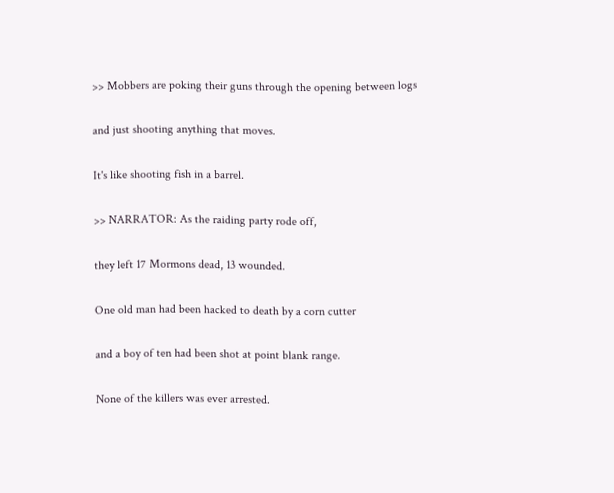>> Mobbers are poking their guns through the opening between logs

and just shooting anything that moves.

It's like shooting fish in a barrel.

>> NARRATOR: As the raiding party rode off,

they left 17 Mormons dead, 13 wounded.

One old man had been hacked to death by a corn cutter

and a boy of ten had been shot at point blank range.

None of the killers was ever arrested.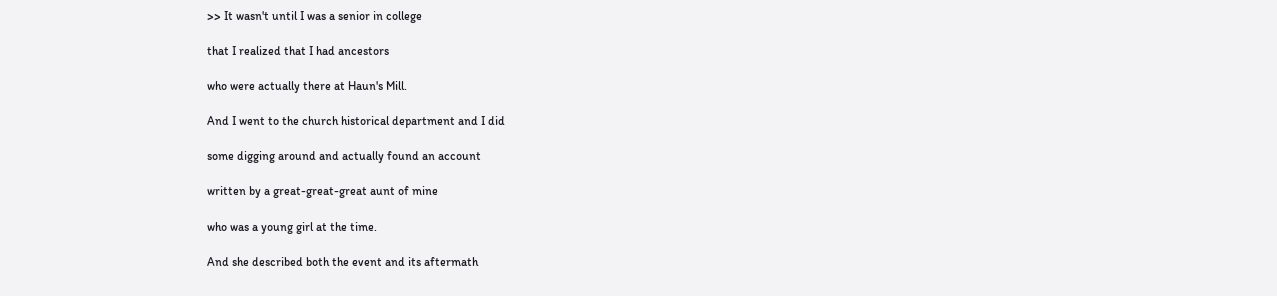>> It wasn't until I was a senior in college

that I realized that I had ancestors

who were actually there at Haun's Mill.

And I went to the church historical department and I did

some digging around and actually found an account

written by a great-great-great aunt of mine

who was a young girl at the time.

And she described both the event and its aftermath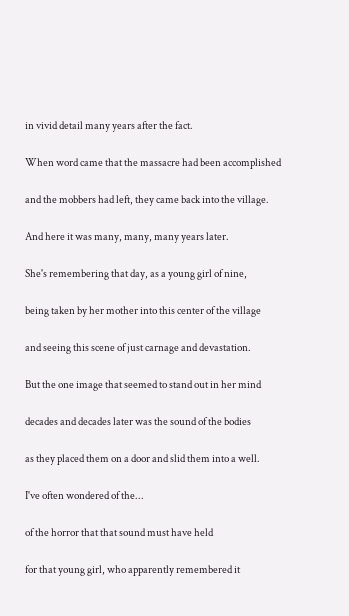in vivid detail many years after the fact.

When word came that the massacre had been accomplished

and the mobbers had left, they came back into the village.

And here it was many, many, many years later.

She's remembering that day, as a young girl of nine,

being taken by her mother into this center of the village

and seeing this scene of just carnage and devastation.

But the one image that seemed to stand out in her mind

decades and decades later was the sound of the bodies

as they placed them on a door and slid them into a well.

I've often wondered of the...

of the horror that that sound must have held

for that young girl, who apparently remembered it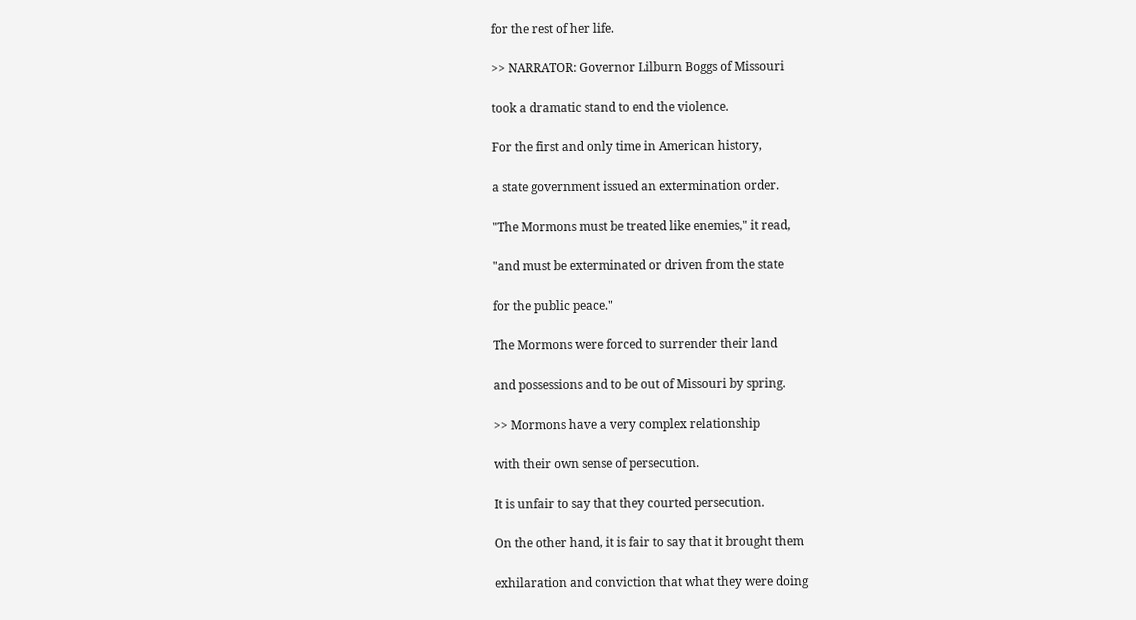for the rest of her life.

>> NARRATOR: Governor Lilburn Boggs of Missouri

took a dramatic stand to end the violence.

For the first and only time in American history,

a state government issued an extermination order.

"The Mormons must be treated like enemies," it read,

"and must be exterminated or driven from the state

for the public peace."

The Mormons were forced to surrender their land

and possessions and to be out of Missouri by spring.

>> Mormons have a very complex relationship

with their own sense of persecution.

It is unfair to say that they courted persecution.

On the other hand, it is fair to say that it brought them

exhilaration and conviction that what they were doing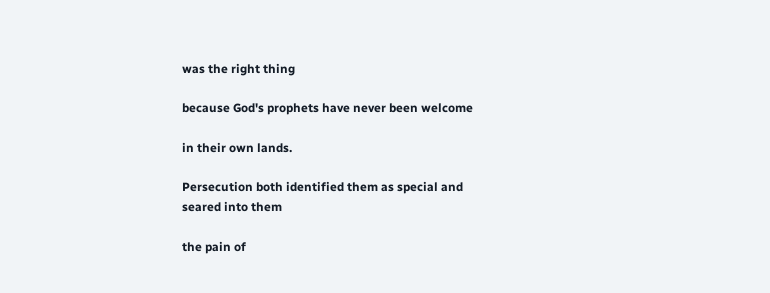was the right thing

because God's prophets have never been welcome

in their own lands.

Persecution both identified them as special and seared into them

the pain of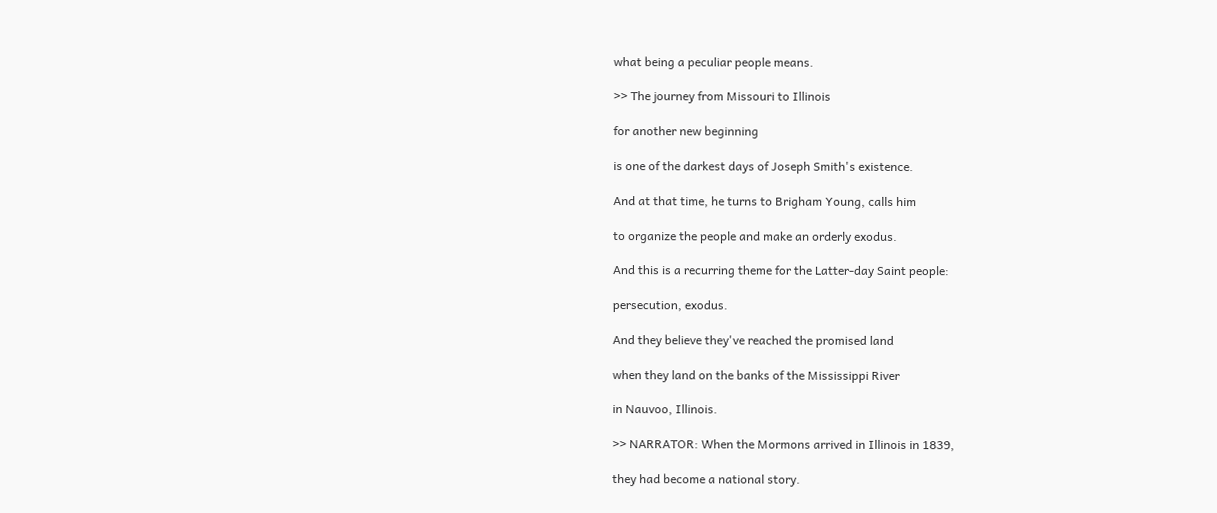what being a peculiar people means.

>> The journey from Missouri to Illinois

for another new beginning

is one of the darkest days of Joseph Smith's existence.

And at that time, he turns to Brigham Young, calls him

to organize the people and make an orderly exodus.

And this is a recurring theme for the Latter-day Saint people:

persecution, exodus.

And they believe they've reached the promised land

when they land on the banks of the Mississippi River

in Nauvoo, Illinois.

>> NARRATOR: When the Mormons arrived in Illinois in 1839,

they had become a national story.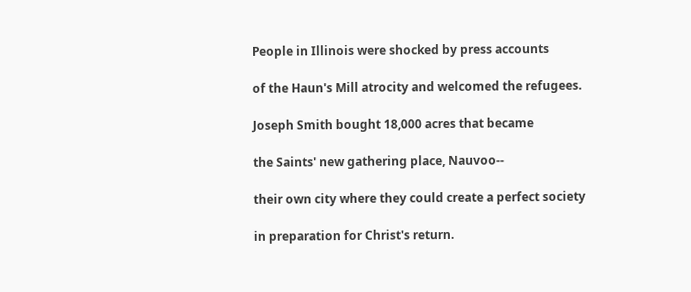People in Illinois were shocked by press accounts

of the Haun's Mill atrocity and welcomed the refugees.

Joseph Smith bought 18,000 acres that became

the Saints' new gathering place, Nauvoo--

their own city where they could create a perfect society

in preparation for Christ's return.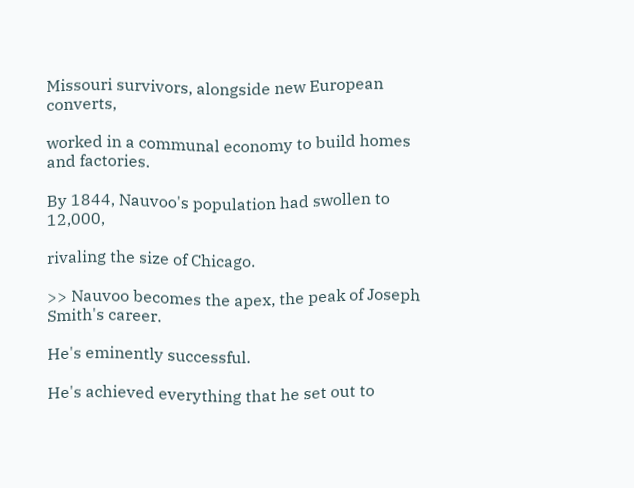Missouri survivors, alongside new European converts,

worked in a communal economy to build homes and factories.

By 1844, Nauvoo's population had swollen to 12,000,

rivaling the size of Chicago.

>> Nauvoo becomes the apex, the peak of Joseph Smith's career.

He's eminently successful.

He's achieved everything that he set out to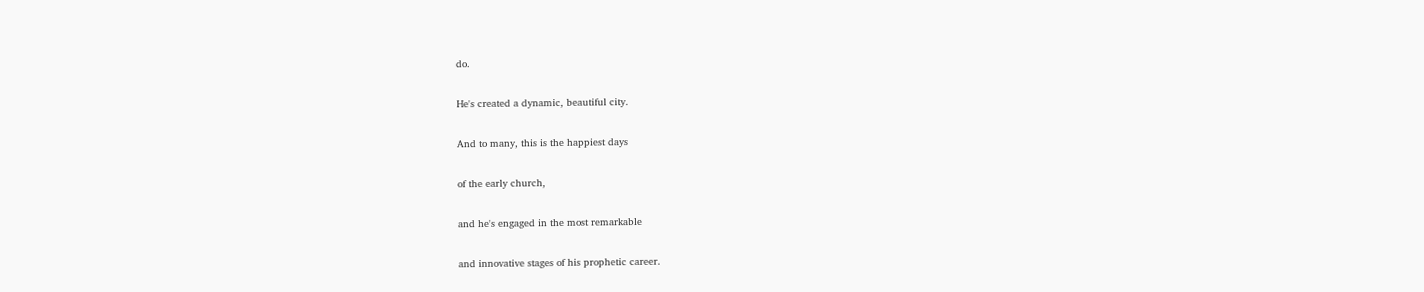do.

He's created a dynamic, beautiful city.

And to many, this is the happiest days

of the early church,

and he's engaged in the most remarkable

and innovative stages of his prophetic career.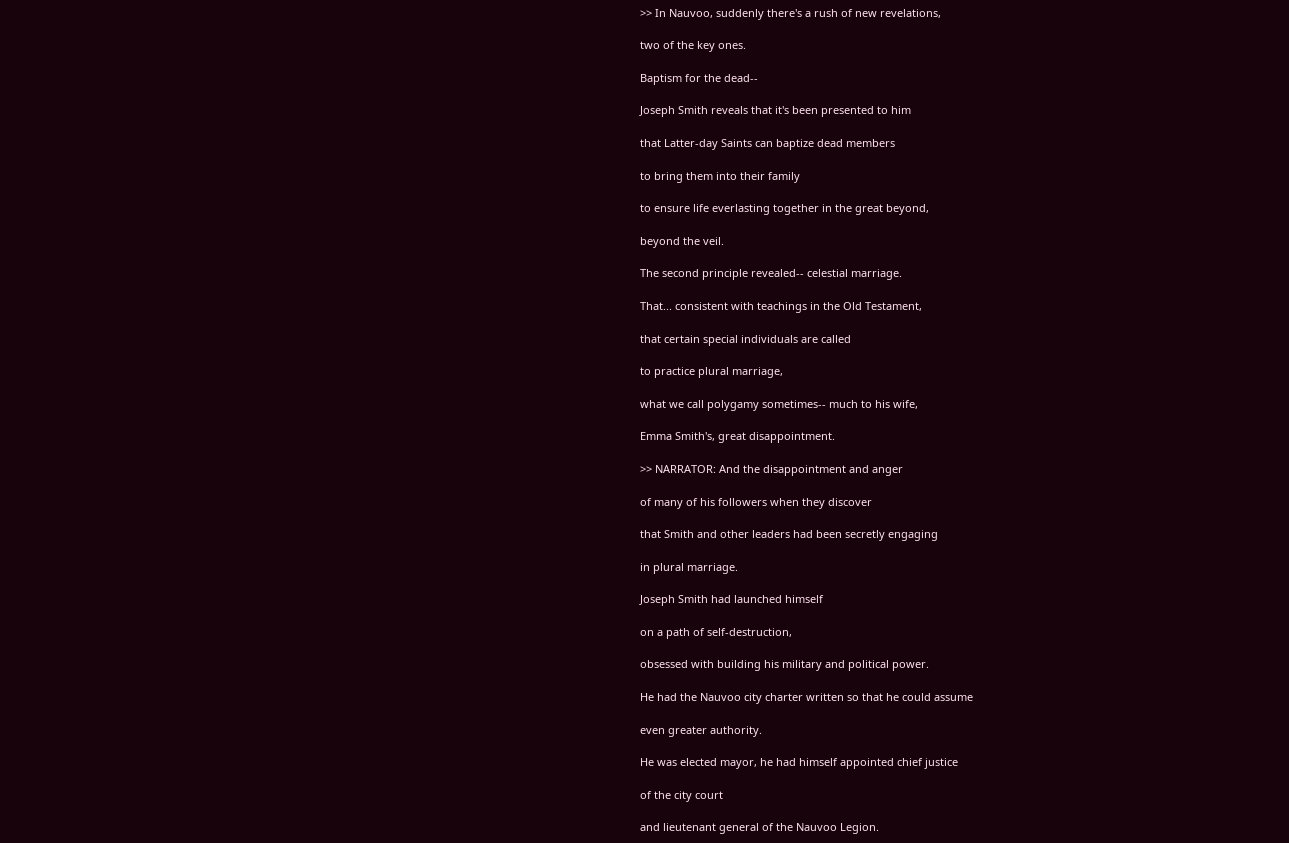>> In Nauvoo, suddenly there's a rush of new revelations,

two of the key ones.

Baptism for the dead--

Joseph Smith reveals that it's been presented to him

that Latter-day Saints can baptize dead members

to bring them into their family

to ensure life everlasting together in the great beyond,

beyond the veil.

The second principle revealed-- celestial marriage.

That... consistent with teachings in the Old Testament,

that certain special individuals are called

to practice plural marriage,

what we call polygamy sometimes-- much to his wife,

Emma Smith's, great disappointment.

>> NARRATOR: And the disappointment and anger

of many of his followers when they discover

that Smith and other leaders had been secretly engaging

in plural marriage.

Joseph Smith had launched himself

on a path of self-destruction,

obsessed with building his military and political power.

He had the Nauvoo city charter written so that he could assume

even greater authority.

He was elected mayor, he had himself appointed chief justice

of the city court

and lieutenant general of the Nauvoo Legion.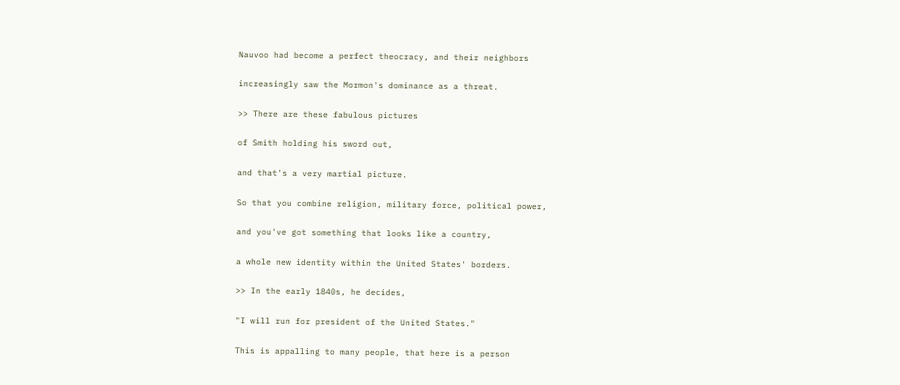Nauvoo had become a perfect theocracy, and their neighbors

increasingly saw the Mormon's dominance as a threat.

>> There are these fabulous pictures

of Smith holding his sword out,

and that's a very martial picture.

So that you combine religion, military force, political power,

and you've got something that looks like a country,

a whole new identity within the United States' borders.

>> In the early 1840s, he decides,

"I will run for president of the United States."

This is appalling to many people, that here is a person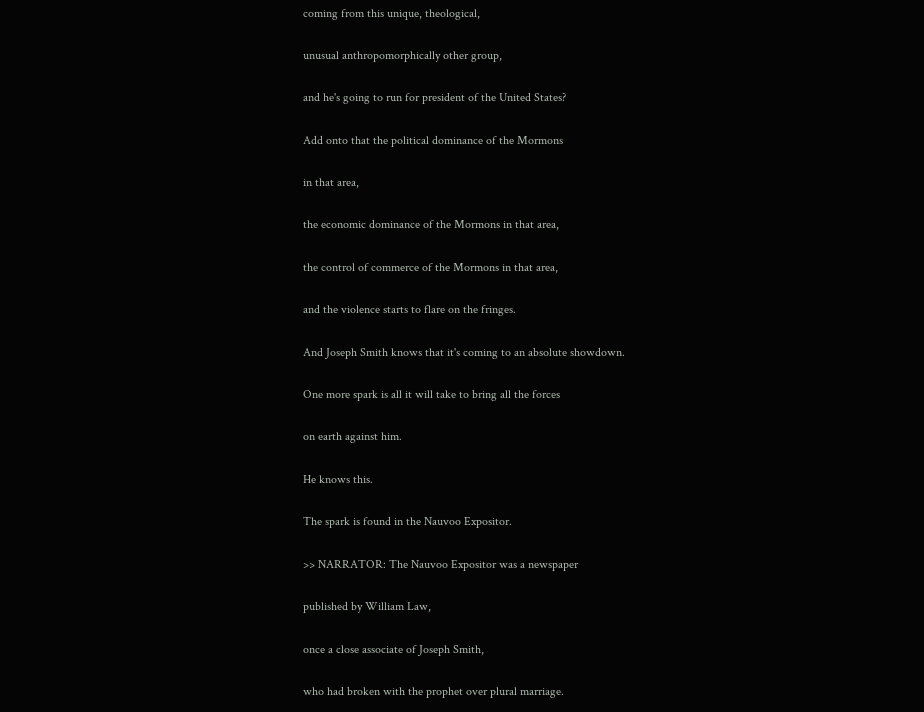coming from this unique, theological,

unusual anthropomorphically other group,

and he's going to run for president of the United States?

Add onto that the political dominance of the Mormons

in that area,

the economic dominance of the Mormons in that area,

the control of commerce of the Mormons in that area,

and the violence starts to flare on the fringes.

And Joseph Smith knows that it's coming to an absolute showdown.

One more spark is all it will take to bring all the forces

on earth against him.

He knows this.

The spark is found in the Nauvoo Expositor.

>> NARRATOR: The Nauvoo Expositor was a newspaper

published by William Law,

once a close associate of Joseph Smith,

who had broken with the prophet over plural marriage.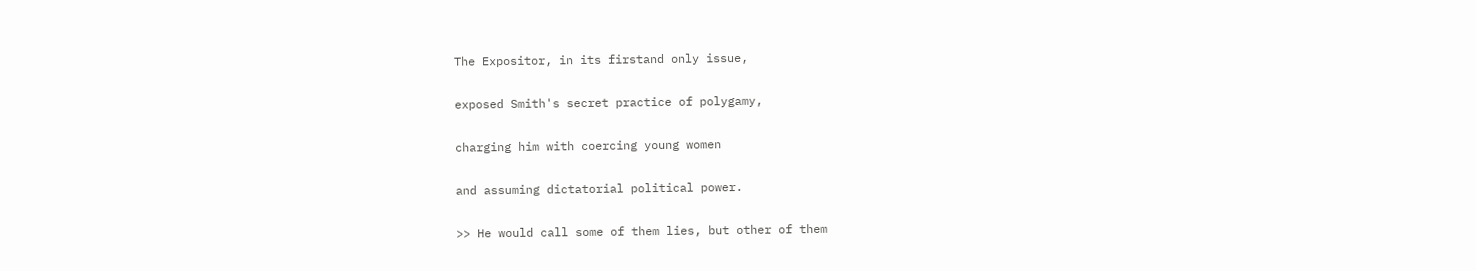The Expositor, in its firstand only issue,

exposed Smith's secret practice of polygamy,

charging him with coercing young women

and assuming dictatorial political power.

>> He would call some of them lies, but other of them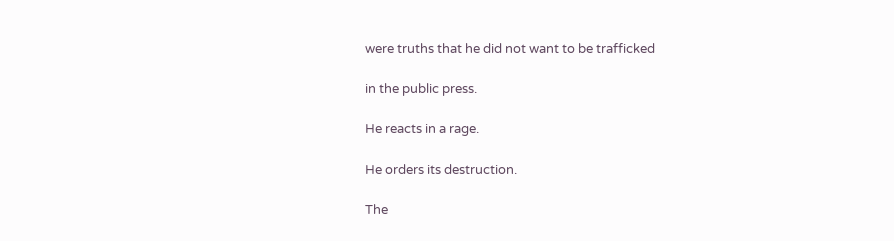were truths that he did not want to be trafficked

in the public press.

He reacts in a rage.

He orders its destruction.

The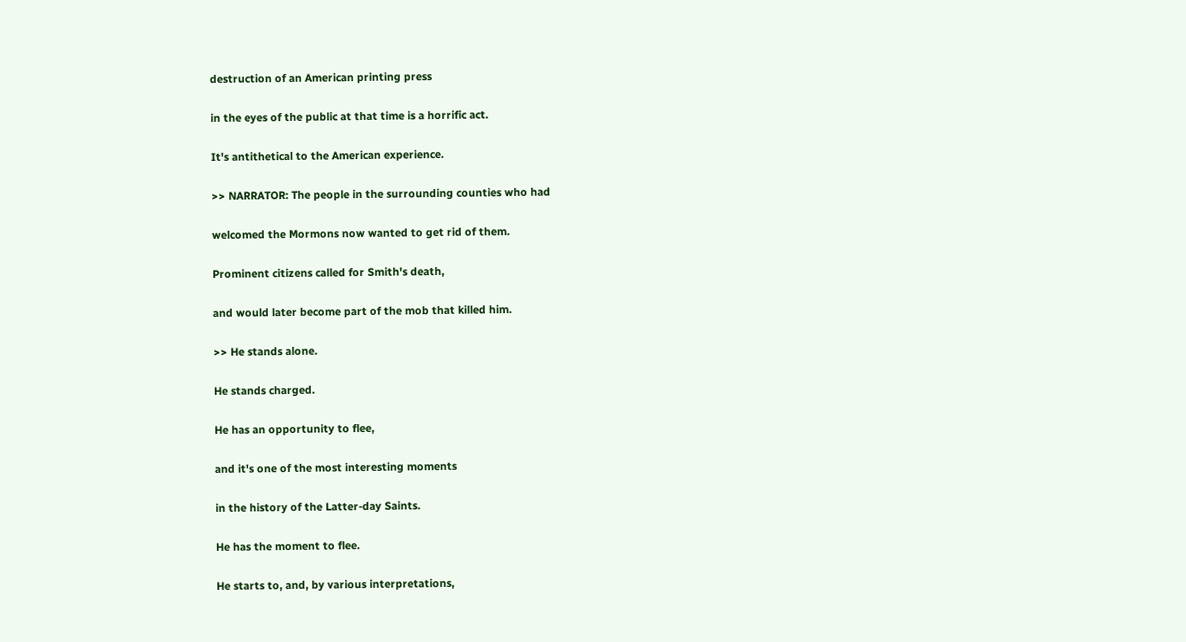destruction of an American printing press

in the eyes of the public at that time is a horrific act.

It's antithetical to the American experience.

>> NARRATOR: The people in the surrounding counties who had

welcomed the Mormons now wanted to get rid of them.

Prominent citizens called for Smith's death,

and would later become part of the mob that killed him.

>> He stands alone.

He stands charged.

He has an opportunity to flee,

and it's one of the most interesting moments

in the history of the Latter-day Saints.

He has the moment to flee.

He starts to, and, by various interpretations,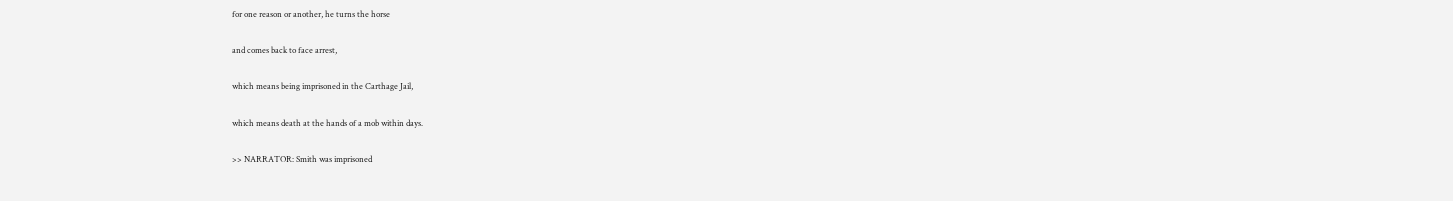for one reason or another, he turns the horse

and comes back to face arrest,

which means being imprisoned in the Carthage Jail,

which means death at the hands of a mob within days.

>> NARRATOR: Smith was imprisoned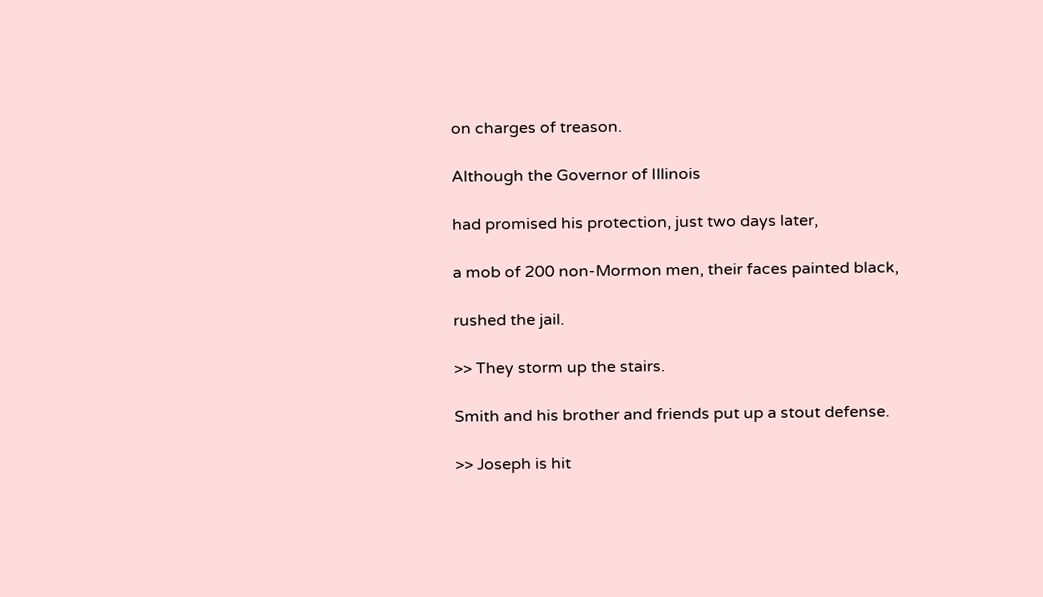on charges of treason.

Although the Governor of Illinois

had promised his protection, just two days later,

a mob of 200 non-Mormon men, their faces painted black,

rushed the jail.

>> They storm up the stairs.

Smith and his brother and friends put up a stout defense.

>> Joseph is hit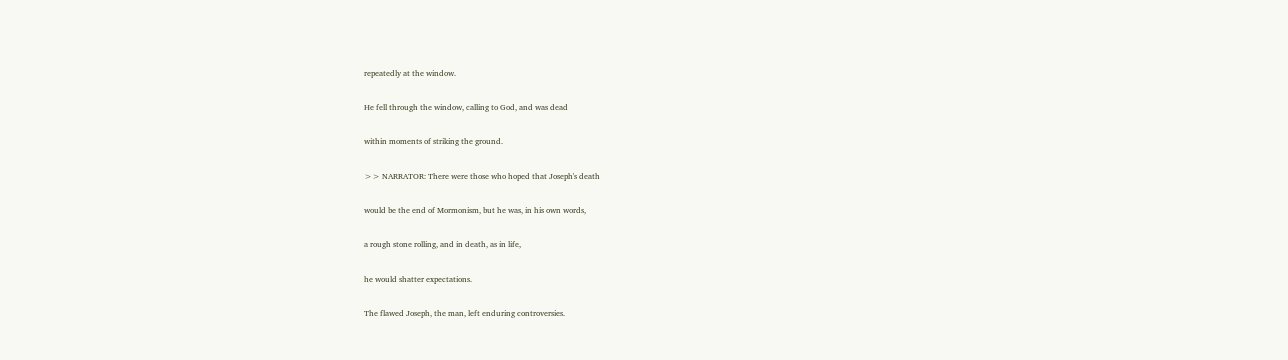repeatedly at the window.

He fell through the window, calling to God, and was dead

within moments of striking the ground.

>> NARRATOR: There were those who hoped that Joseph's death

would be the end of Mormonism, but he was, in his own words,

a rough stone rolling, and in death, as in life,

he would shatter expectations.

The flawed Joseph, the man, left enduring controversies.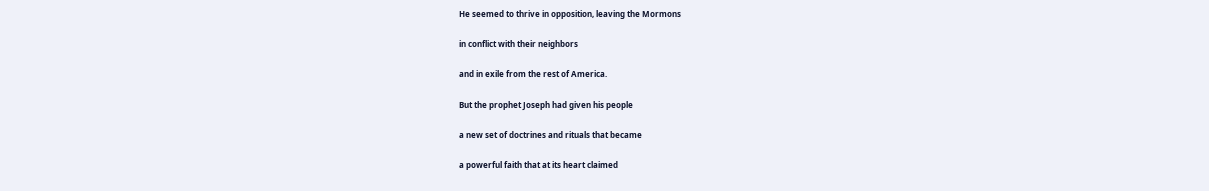He seemed to thrive in opposition, leaving the Mormons

in conflict with their neighbors

and in exile from the rest of America.

But the prophet Joseph had given his people

a new set of doctrines and rituals that became

a powerful faith that at its heart claimed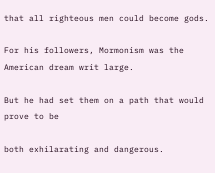that all righteous men could become gods.

For his followers, Mormonism was the American dream writ large.

But he had set them on a path that would prove to be

both exhilarating and dangerous.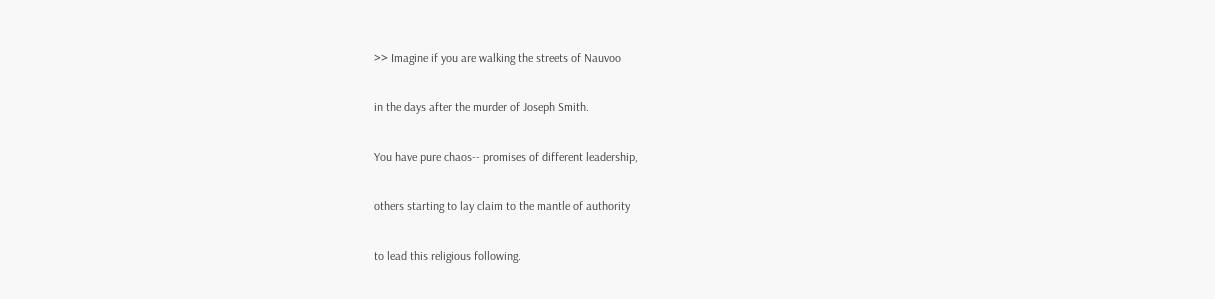>> Imagine if you are walking the streets of Nauvoo

in the days after the murder of Joseph Smith.

You have pure chaos-- promises of different leadership,

others starting to lay claim to the mantle of authority

to lead this religious following.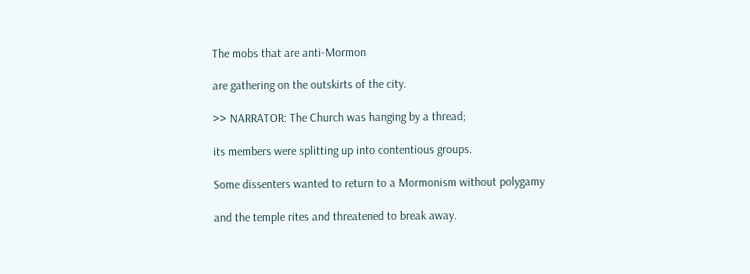The mobs that are anti-Mormon

are gathering on the outskirts of the city.

>> NARRATOR: The Church was hanging by a thread;

its members were splitting up into contentious groups.

Some dissenters wanted to return to a Mormonism without polygamy

and the temple rites and threatened to break away.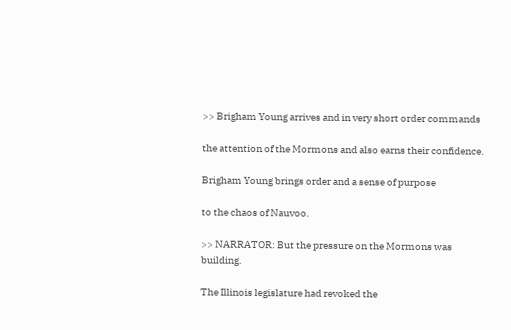>> Brigham Young arrives and in very short order commands

the attention of the Mormons and also earns their confidence.

Brigham Young brings order and a sense of purpose

to the chaos of Nauvoo.

>> NARRATOR: But the pressure on the Mormons was building.

The Illinois legislature had revoked the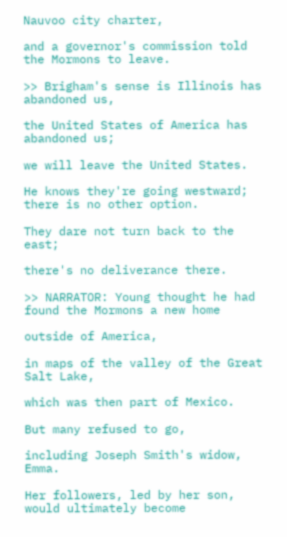Nauvoo city charter,

and a governor's commission told the Mormons to leave.

>> Brigham's sense is Illinois has abandoned us,

the United States of America has abandoned us;

we will leave the United States.

He knows they're going westward; there is no other option.

They dare not turn back to the east;

there's no deliverance there.

>> NARRATOR: Young thought he had found the Mormons a new home

outside of America,

in maps of the valley of the Great Salt Lake,

which was then part of Mexico.

But many refused to go,

including Joseph Smith's widow, Emma.

Her followers, led by her son, would ultimately become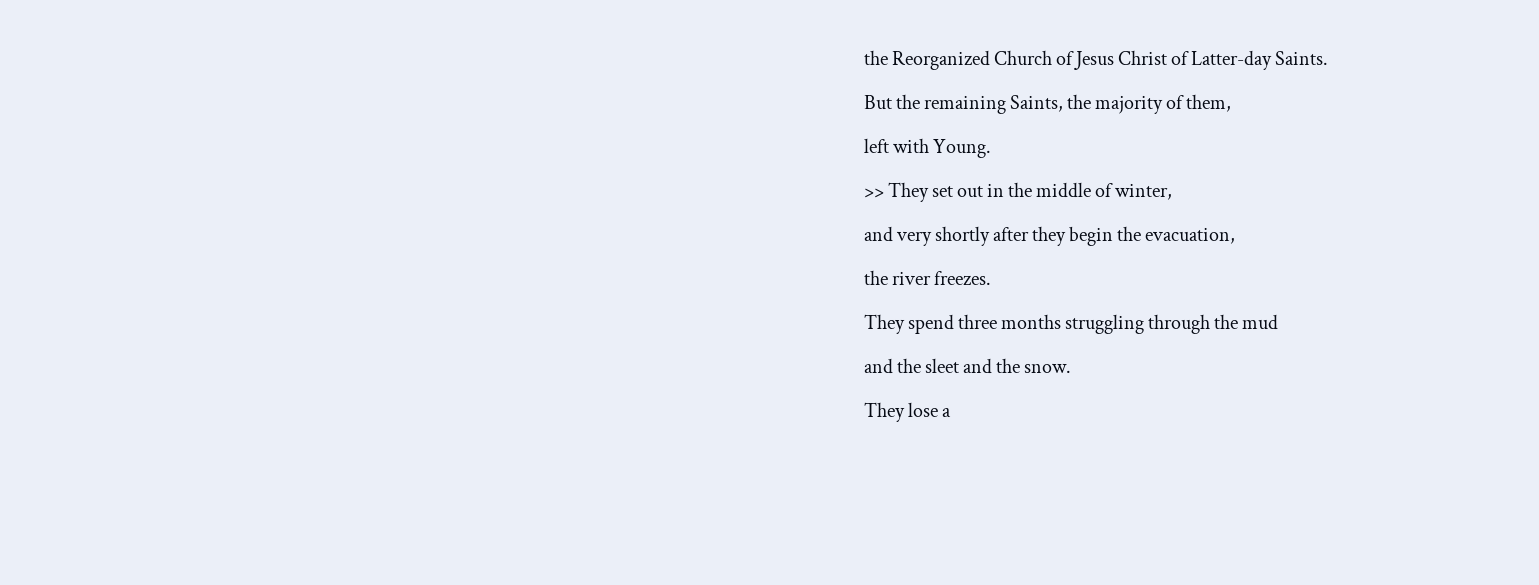the Reorganized Church of Jesus Christ of Latter-day Saints.

But the remaining Saints, the majority of them,

left with Young.

>> They set out in the middle of winter,

and very shortly after they begin the evacuation,

the river freezes.

They spend three months struggling through the mud

and the sleet and the snow.

They lose a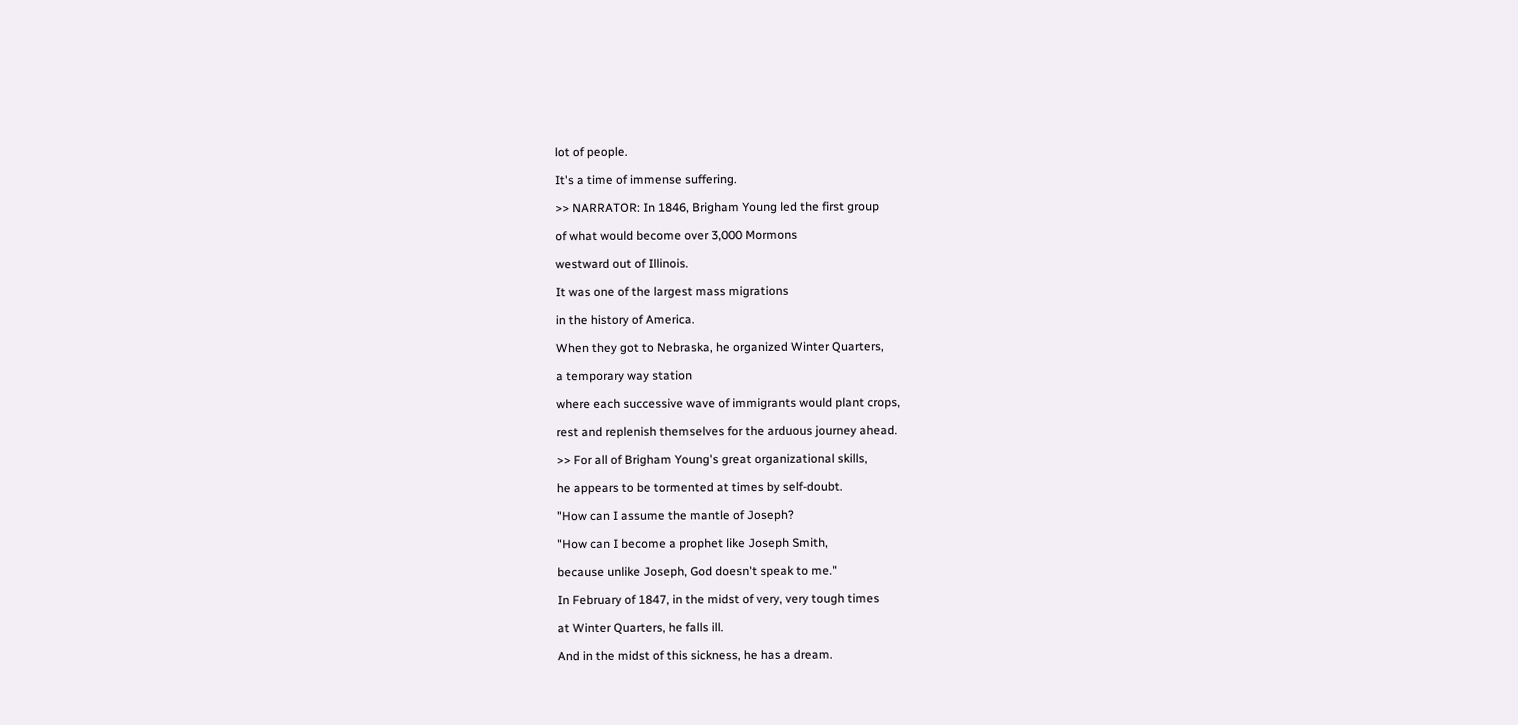lot of people.

It's a time of immense suffering.

>> NARRATOR: In 1846, Brigham Young led the first group

of what would become over 3,000 Mormons

westward out of Illinois.

It was one of the largest mass migrations

in the history of America.

When they got to Nebraska, he organized Winter Quarters,

a temporary way station

where each successive wave of immigrants would plant crops,

rest and replenish themselves for the arduous journey ahead.

>> For all of Brigham Young's great organizational skills,

he appears to be tormented at times by self-doubt.

"How can I assume the mantle of Joseph?

"How can I become a prophet like Joseph Smith,

because unlike Joseph, God doesn't speak to me."

In February of 1847, in the midst of very, very tough times

at Winter Quarters, he falls ill.

And in the midst of this sickness, he has a dream.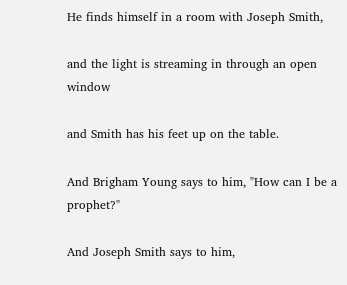He finds himself in a room with Joseph Smith,

and the light is streaming in through an open window

and Smith has his feet up on the table.

And Brigham Young says to him, "How can I be a prophet?"

And Joseph Smith says to him,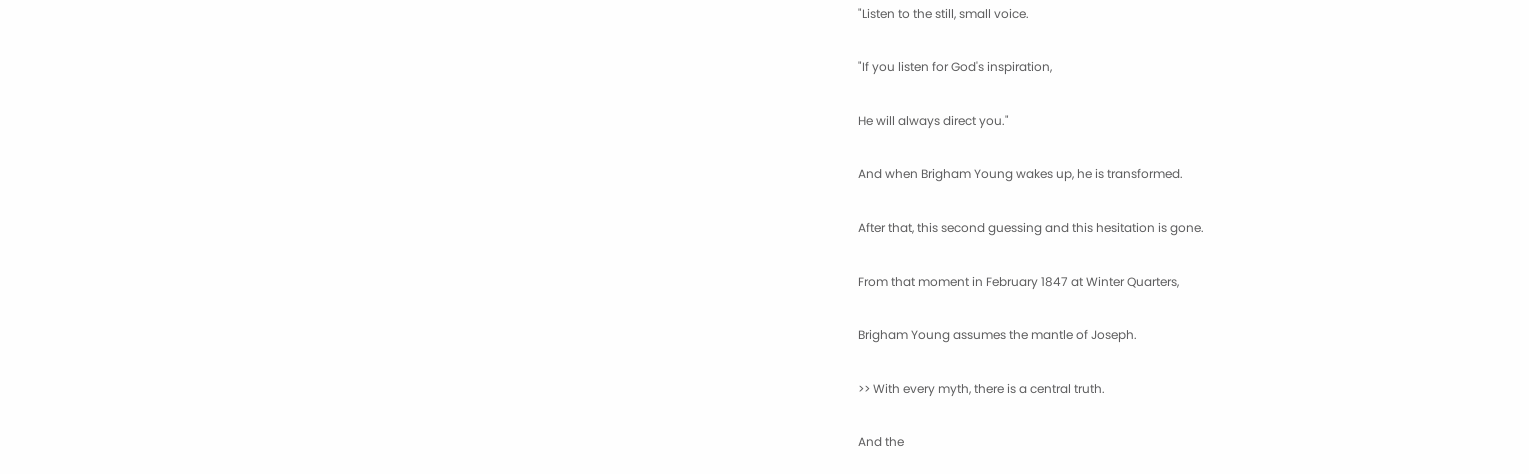"Listen to the still, small voice.

"If you listen for God's inspiration,

He will always direct you."

And when Brigham Young wakes up, he is transformed.

After that, this second guessing and this hesitation is gone.

From that moment in February 1847 at Winter Quarters,

Brigham Young assumes the mantle of Joseph.

>> With every myth, there is a central truth.

And the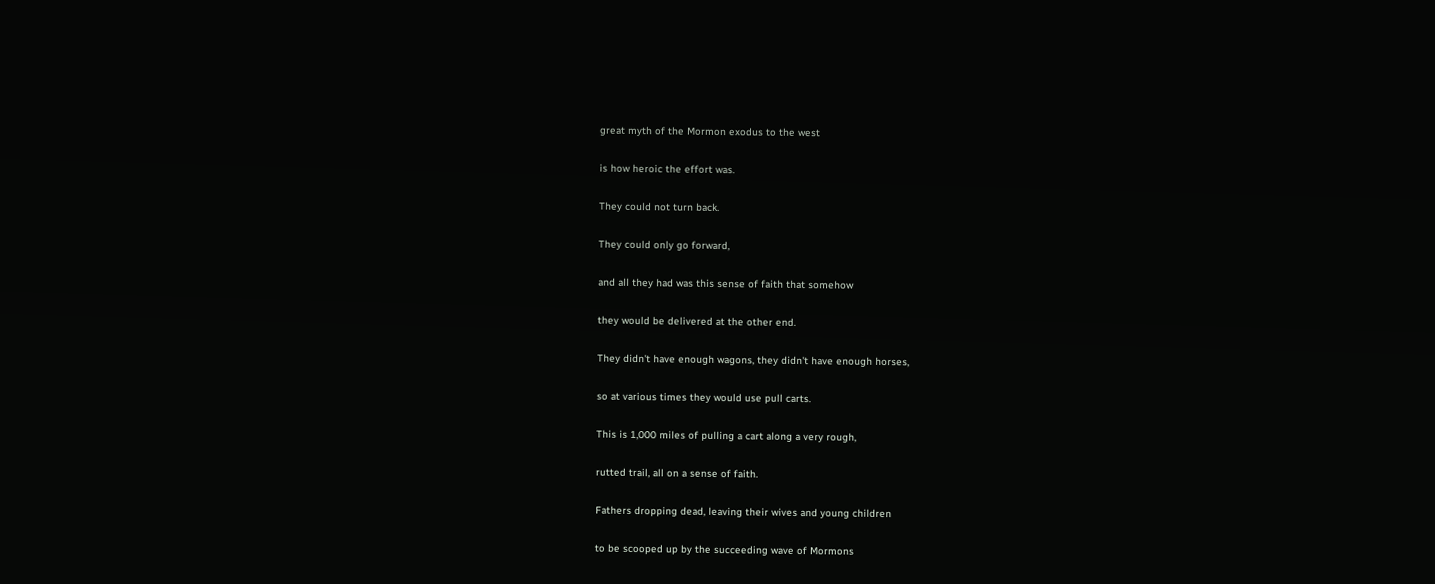great myth of the Mormon exodus to the west

is how heroic the effort was.

They could not turn back.

They could only go forward,

and all they had was this sense of faith that somehow

they would be delivered at the other end.

They didn't have enough wagons, they didn't have enough horses,

so at various times they would use pull carts.

This is 1,000 miles of pulling a cart along a very rough,

rutted trail, all on a sense of faith.

Fathers dropping dead, leaving their wives and young children

to be scooped up by the succeeding wave of Mormons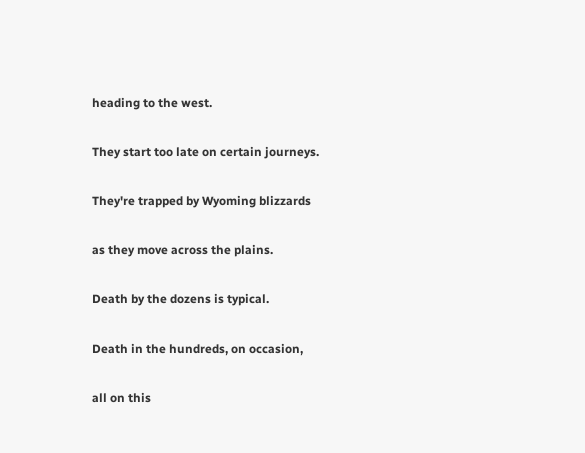heading to the west.

They start too late on certain journeys.

They're trapped by Wyoming blizzards

as they move across the plains.

Death by the dozens is typical.

Death in the hundreds, on occasion,

all on this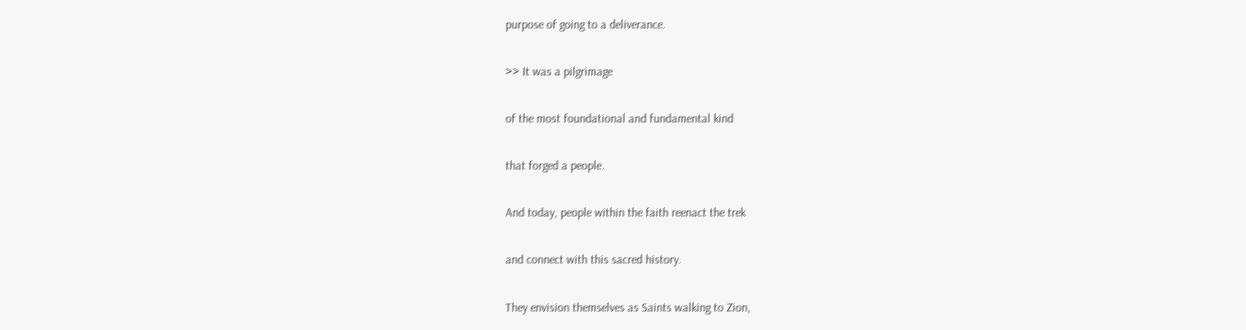purpose of going to a deliverance.

>> It was a pilgrimage

of the most foundational and fundamental kind

that forged a people.

And today, people within the faith reenact the trek

and connect with this sacred history.

They envision themselves as Saints walking to Zion,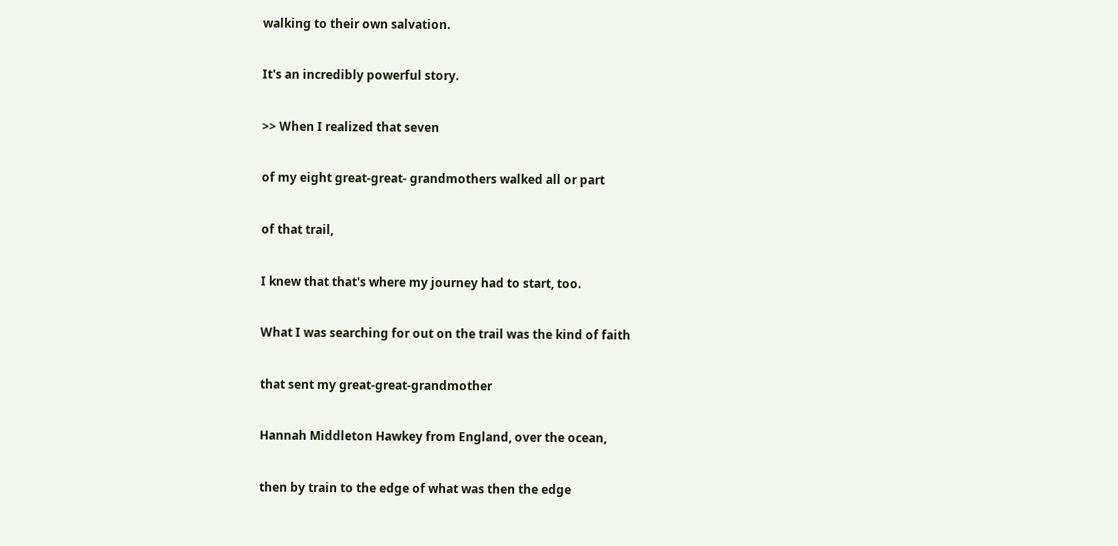walking to their own salvation.

It's an incredibly powerful story.

>> When I realized that seven

of my eight great-great- grandmothers walked all or part

of that trail,

I knew that that's where my journey had to start, too.

What I was searching for out on the trail was the kind of faith

that sent my great-great-grandmother

Hannah Middleton Hawkey from England, over the ocean,

then by train to the edge of what was then the edge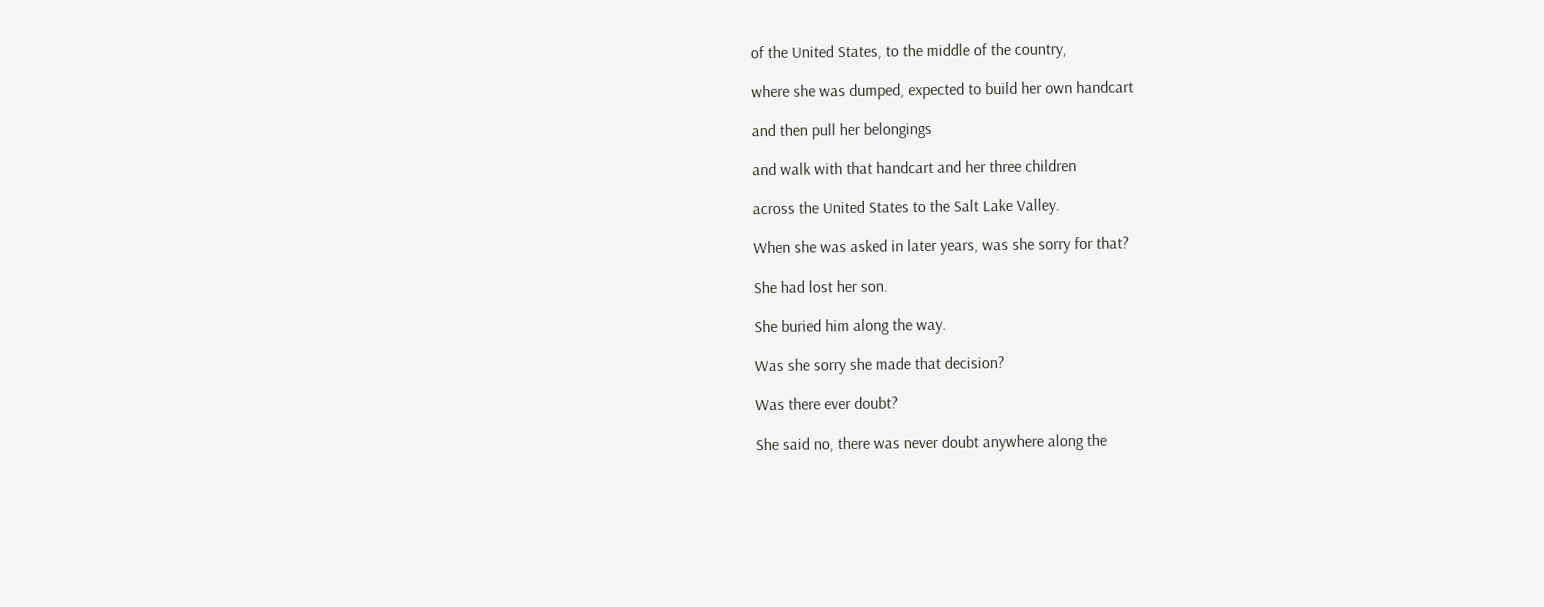of the United States, to the middle of the country,

where she was dumped, expected to build her own handcart

and then pull her belongings

and walk with that handcart and her three children

across the United States to the Salt Lake Valley.

When she was asked in later years, was she sorry for that?

She had lost her son.

She buried him along the way.

Was she sorry she made that decision?

Was there ever doubt?

She said no, there was never doubt anywhere along the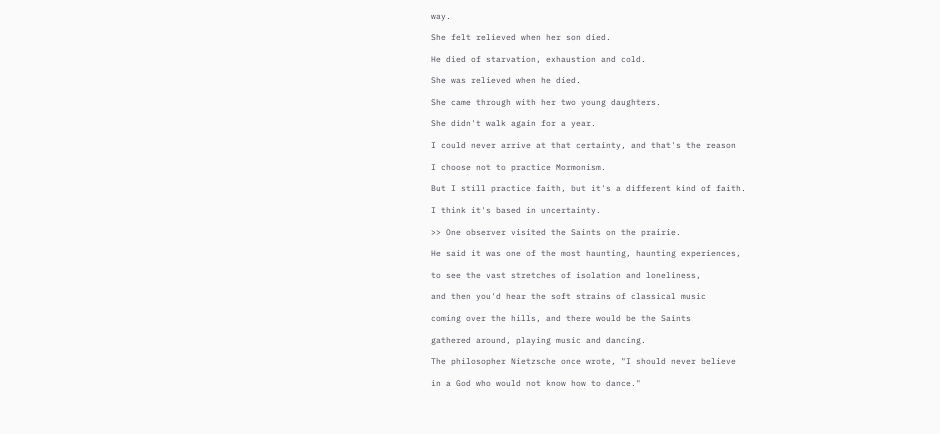way.

She felt relieved when her son died.

He died of starvation, exhaustion and cold.

She was relieved when he died.

She came through with her two young daughters.

She didn't walk again for a year.

I could never arrive at that certainty, and that's the reason

I choose not to practice Mormonism.

But I still practice faith, but it's a different kind of faith.

I think it's based in uncertainty.

>> One observer visited the Saints on the prairie.

He said it was one of the most haunting, haunting experiences,

to see the vast stretches of isolation and loneliness,

and then you'd hear the soft strains of classical music

coming over the hills, and there would be the Saints

gathered around, playing music and dancing.

The philosopher Nietzsche once wrote, "I should never believe

in a God who would not know how to dance."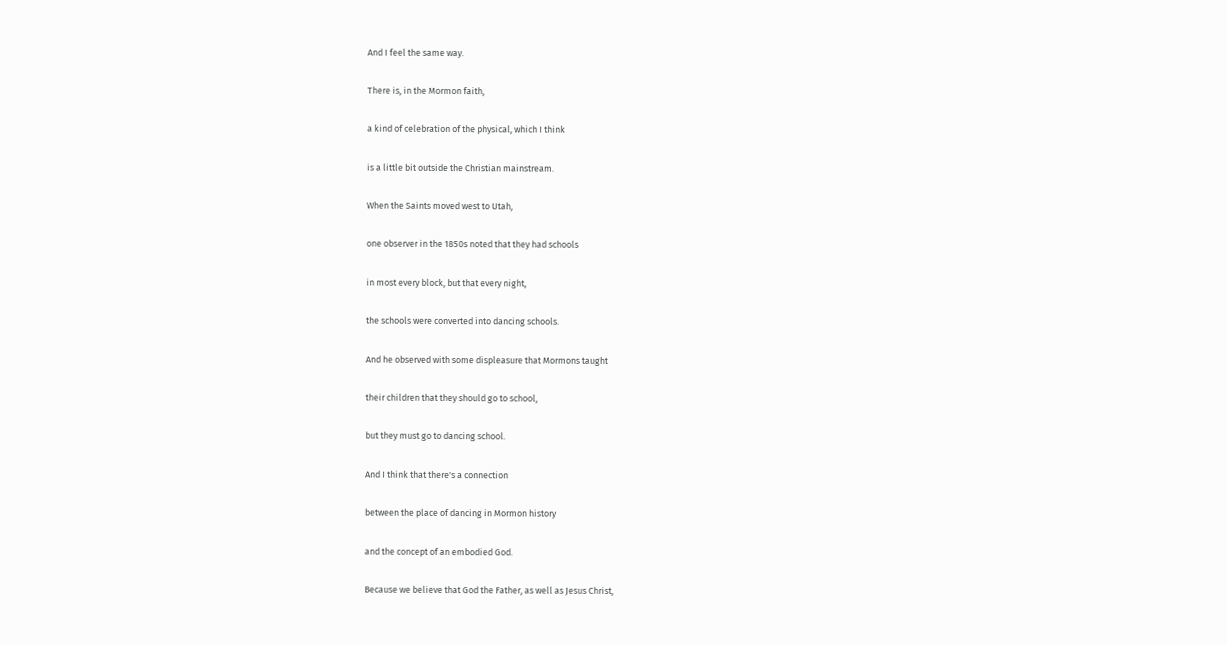And I feel the same way.

There is, in the Mormon faith,

a kind of celebration of the physical, which I think

is a little bit outside the Christian mainstream.

When the Saints moved west to Utah,

one observer in the 1850s noted that they had schools

in most every block, but that every night,

the schools were converted into dancing schools.

And he observed with some displeasure that Mormons taught

their children that they should go to school,

but they must go to dancing school.

And I think that there's a connection

between the place of dancing in Mormon history

and the concept of an embodied God.

Because we believe that God the Father, as well as Jesus Christ,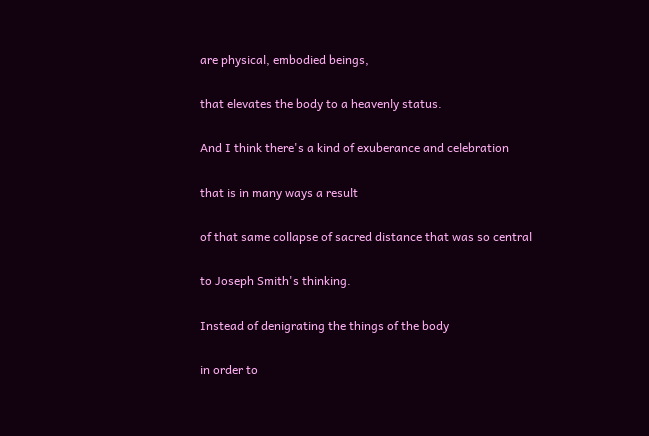are physical, embodied beings,

that elevates the body to a heavenly status.

And I think there's a kind of exuberance and celebration

that is in many ways a result

of that same collapse of sacred distance that was so central

to Joseph Smith's thinking.

Instead of denigrating the things of the body

in order to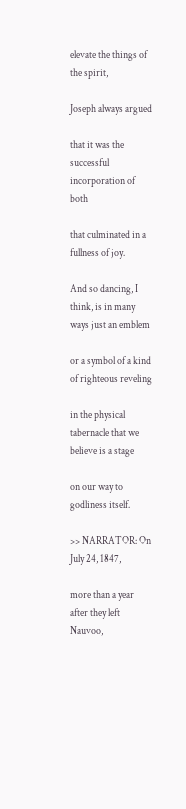elevate the things of the spirit,

Joseph always argued

that it was the successful incorporation of both

that culminated in a fullness of joy.

And so dancing, I think, is in many ways just an emblem

or a symbol of a kind of righteous reveling

in the physical tabernacle that we believe is a stage

on our way to godliness itself.

>> NARRATOR: On July 24, 1847,

more than a year after they left Nauvoo,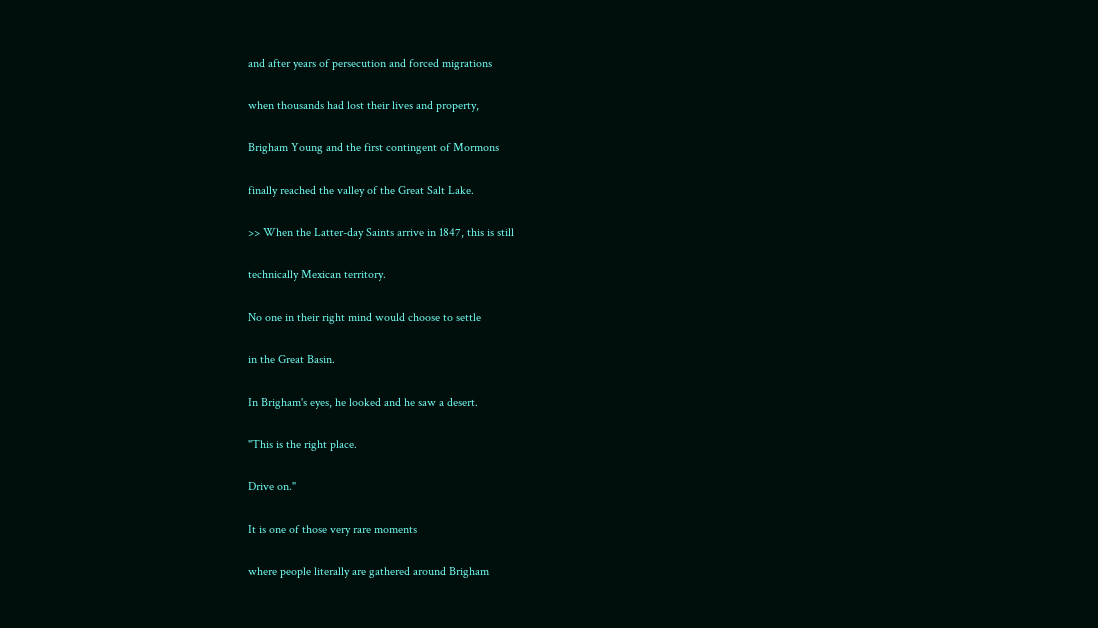and after years of persecution and forced migrations

when thousands had lost their lives and property,

Brigham Young and the first contingent of Mormons

finally reached the valley of the Great Salt Lake.

>> When the Latter-day Saints arrive in 1847, this is still

technically Mexican territory.

No one in their right mind would choose to settle

in the Great Basin.

In Brigham's eyes, he looked and he saw a desert.

"This is the right place.

Drive on."

It is one of those very rare moments

where people literally are gathered around Brigham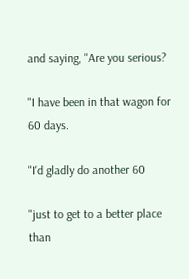and saying, "Are you serious?

"I have been in that wagon for 60 days.

"I'd gladly do another 60

"just to get to a better place than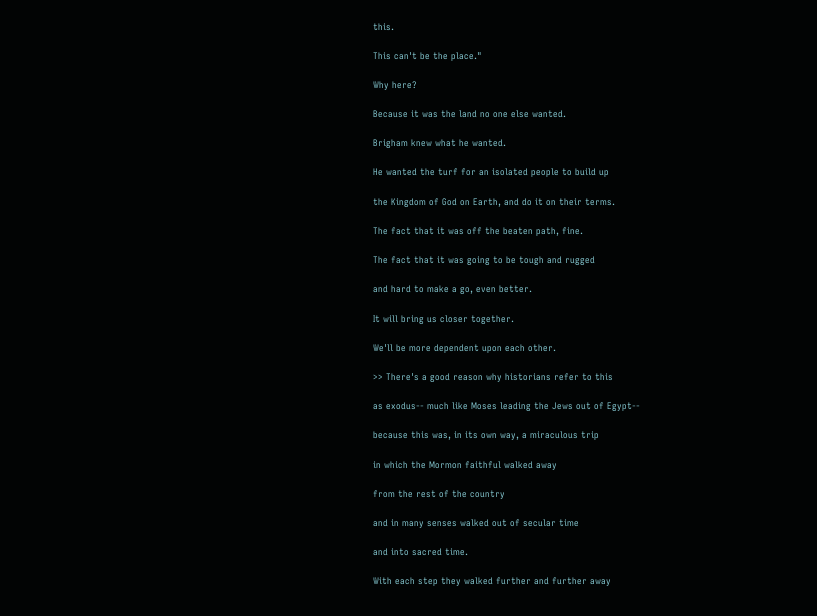this.

This can't be the place."

Why here?

Because it was the land no one else wanted.

Brigham knew what he wanted.

He wanted the turf for an isolated people to build up

the Kingdom of God on Earth, and do it on their terms.

The fact that it was off the beaten path, fine.

The fact that it was going to be tough and rugged

and hard to make a go, even better.

It will bring us closer together.

We'll be more dependent upon each other.

>> There's a good reason why historians refer to this

as exodus-- much like Moses leading the Jews out of Egypt--

because this was, in its own way, a miraculous trip

in which the Mormon faithful walked away

from the rest of the country

and in many senses walked out of secular time

and into sacred time.

With each step they walked further and further away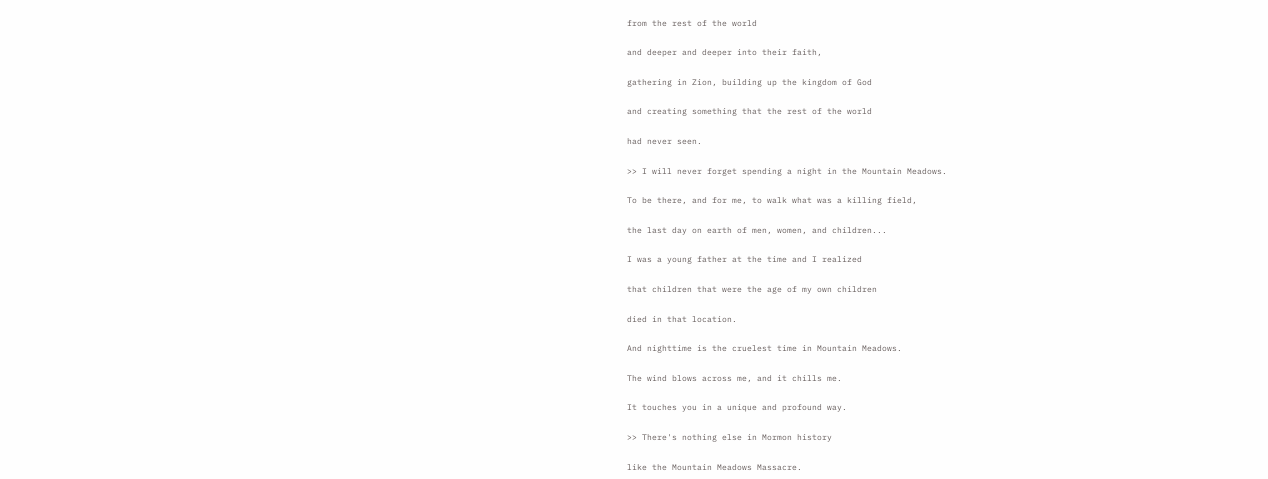from the rest of the world

and deeper and deeper into their faith,

gathering in Zion, building up the kingdom of God

and creating something that the rest of the world

had never seen.

>> I will never forget spending a night in the Mountain Meadows.

To be there, and for me, to walk what was a killing field,

the last day on earth of men, women, and children...

I was a young father at the time and I realized

that children that were the age of my own children

died in that location.

And nighttime is the cruelest time in Mountain Meadows.

The wind blows across me, and it chills me.

It touches you in a unique and profound way.

>> There's nothing else in Mormon history

like the Mountain Meadows Massacre.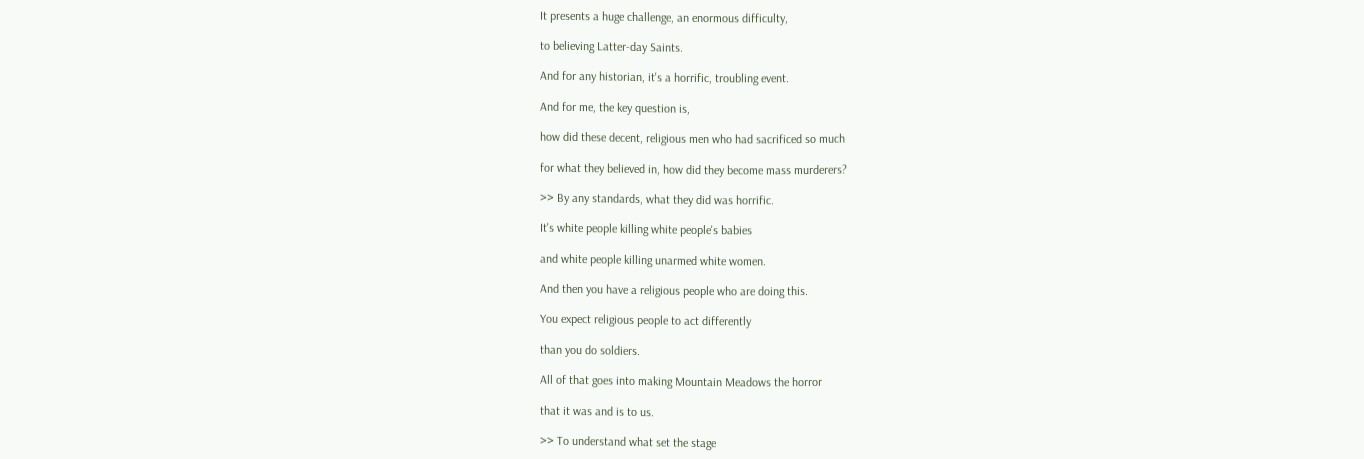It presents a huge challenge, an enormous difficulty,

to believing Latter-day Saints.

And for any historian, it's a horrific, troubling event.

And for me, the key question is,

how did these decent, religious men who had sacrificed so much

for what they believed in, how did they become mass murderers?

>> By any standards, what they did was horrific.

It's white people killing white people's babies

and white people killing unarmed white women.

And then you have a religious people who are doing this.

You expect religious people to act differently

than you do soldiers.

All of that goes into making Mountain Meadows the horror

that it was and is to us.

>> To understand what set the stage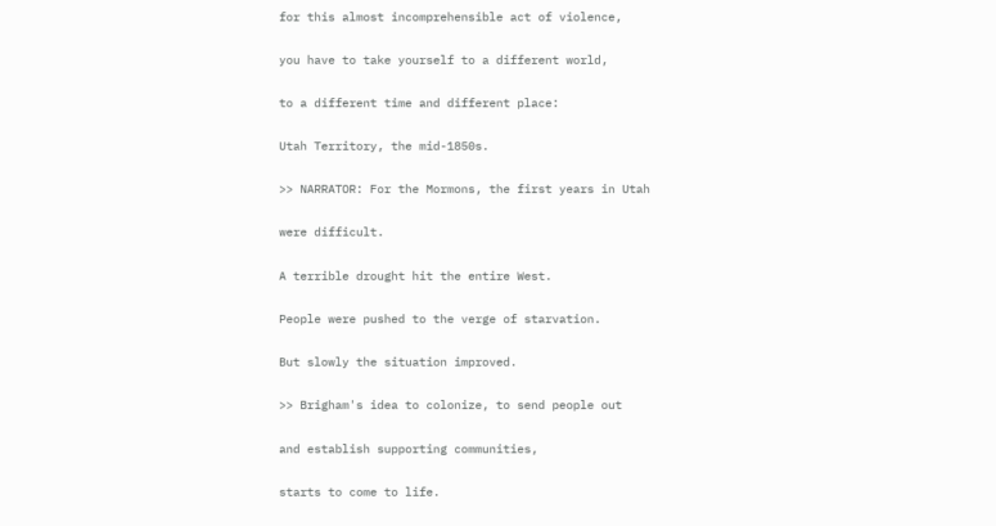for this almost incomprehensible act of violence,

you have to take yourself to a different world,

to a different time and different place:

Utah Territory, the mid-1850s.

>> NARRATOR: For the Mormons, the first years in Utah

were difficult.

A terrible drought hit the entire West.

People were pushed to the verge of starvation.

But slowly the situation improved.

>> Brigham's idea to colonize, to send people out

and establish supporting communities,

starts to come to life.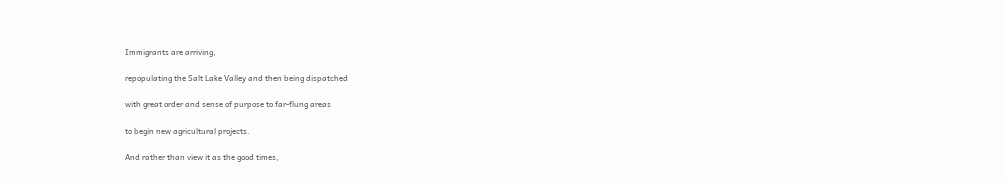Immigrants are arriving,

repopulating the Salt Lake Valley and then being dispatched

with great order and sense of purpose to far-flung areas

to begin new agricultural projects.

And rather than view it as the good times,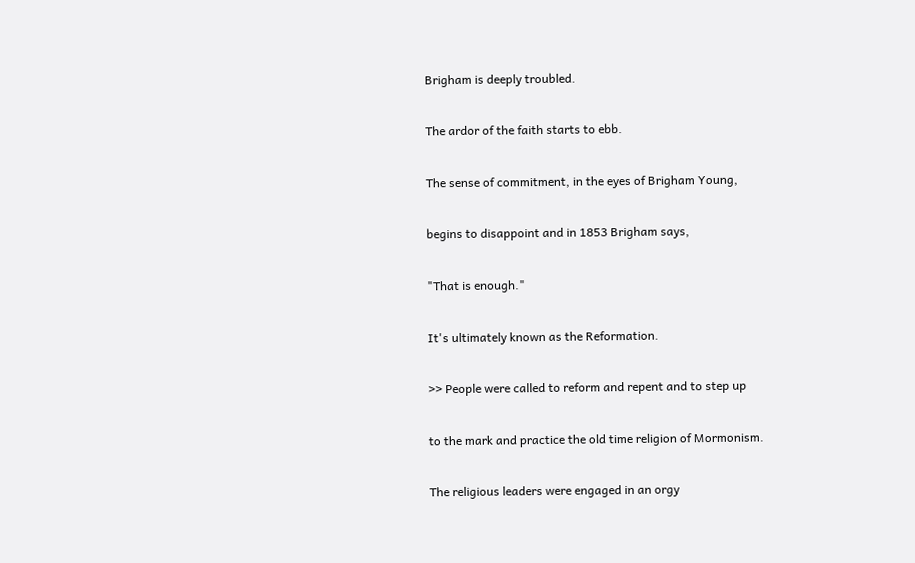Brigham is deeply troubled.

The ardor of the faith starts to ebb.

The sense of commitment, in the eyes of Brigham Young,

begins to disappoint and in 1853 Brigham says,

"That is enough."

It's ultimately known as the Reformation.

>> People were called to reform and repent and to step up

to the mark and practice the old time religion of Mormonism.

The religious leaders were engaged in an orgy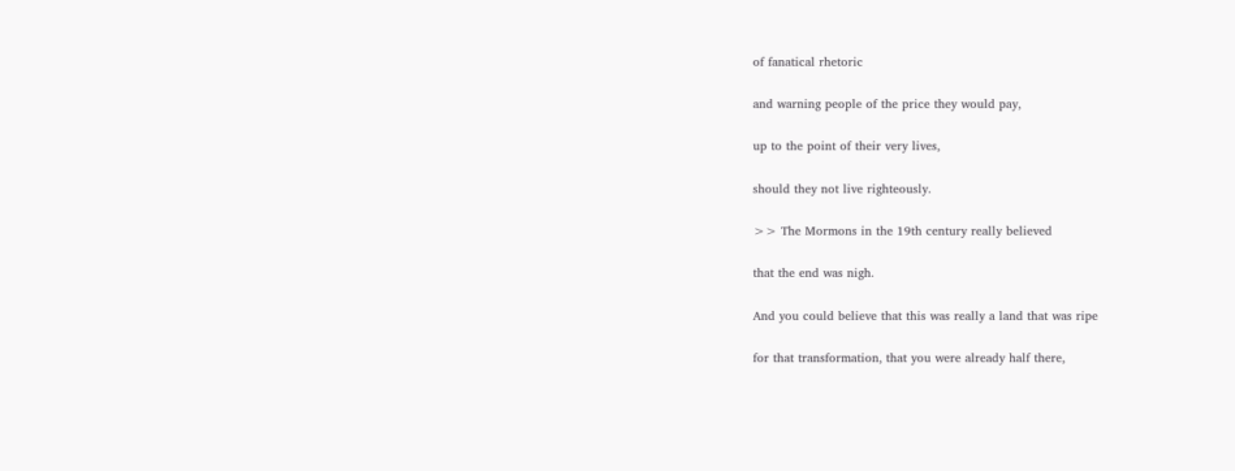of fanatical rhetoric

and warning people of the price they would pay,

up to the point of their very lives,

should they not live righteously.

>> The Mormons in the 19th century really believed

that the end was nigh.

And you could believe that this was really a land that was ripe

for that transformation, that you were already half there,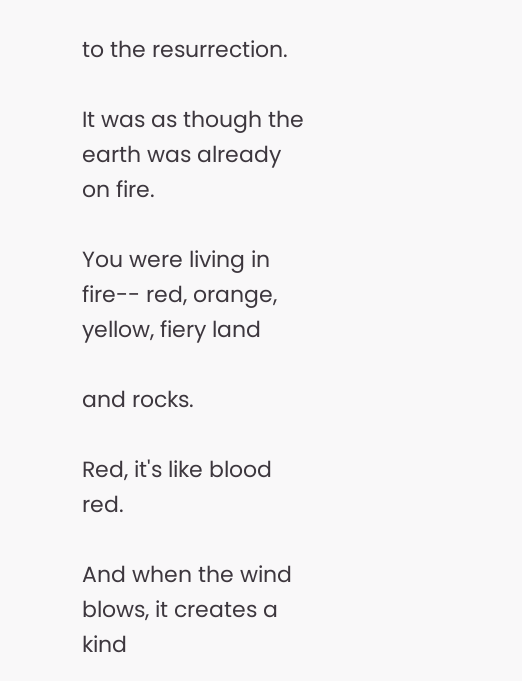to the resurrection.

It was as though the earth was already on fire.

You were living in fire-- red, orange, yellow, fiery land

and rocks.

Red, it's like blood red.

And when the wind blows, it creates a kind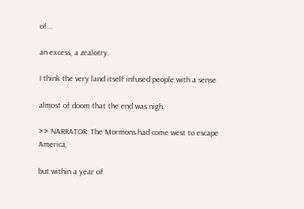of...

an excess, a zealotry.

I think the very land itself infused people with a sense

almost of doom that the end was nigh.

>> NARRATOR: The Mormons had come west to escape America,

but within a year of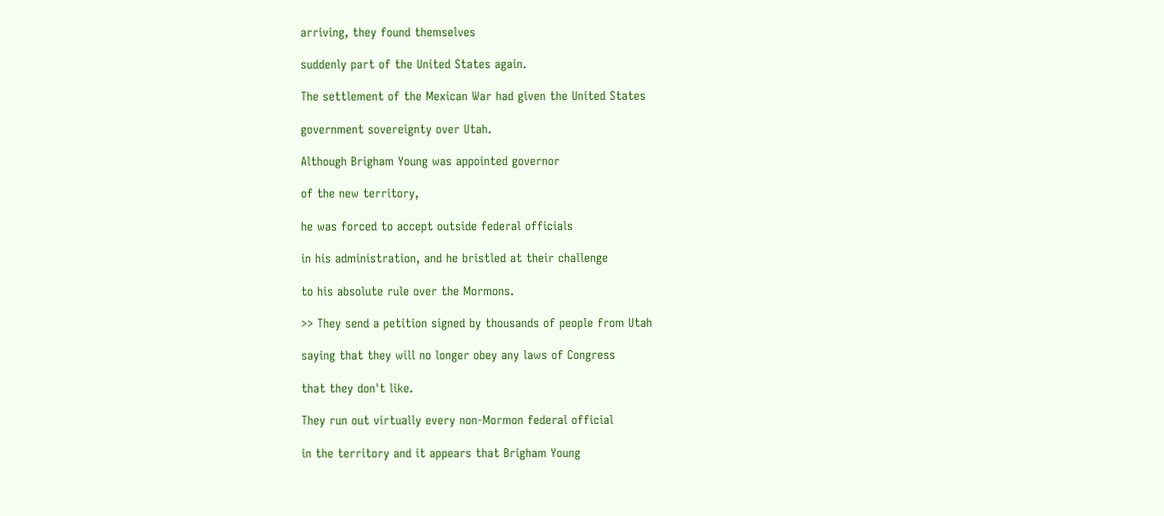arriving, they found themselves

suddenly part of the United States again.

The settlement of the Mexican War had given the United States

government sovereignty over Utah.

Although Brigham Young was appointed governor

of the new territory,

he was forced to accept outside federal officials

in his administration, and he bristled at their challenge

to his absolute rule over the Mormons.

>> They send a petition signed by thousands of people from Utah

saying that they will no longer obey any laws of Congress

that they don't like.

They run out virtually every non-Mormon federal official

in the territory and it appears that Brigham Young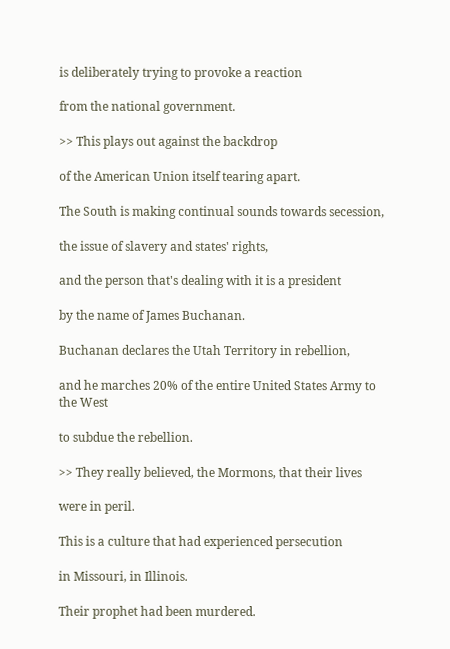is deliberately trying to provoke a reaction

from the national government.

>> This plays out against the backdrop

of the American Union itself tearing apart.

The South is making continual sounds towards secession,

the issue of slavery and states' rights,

and the person that's dealing with it is a president

by the name of James Buchanan.

Buchanan declares the Utah Territory in rebellion,

and he marches 20% of the entire United States Army to the West

to subdue the rebellion.

>> They really believed, the Mormons, that their lives

were in peril.

This is a culture that had experienced persecution

in Missouri, in Illinois.

Their prophet had been murdered.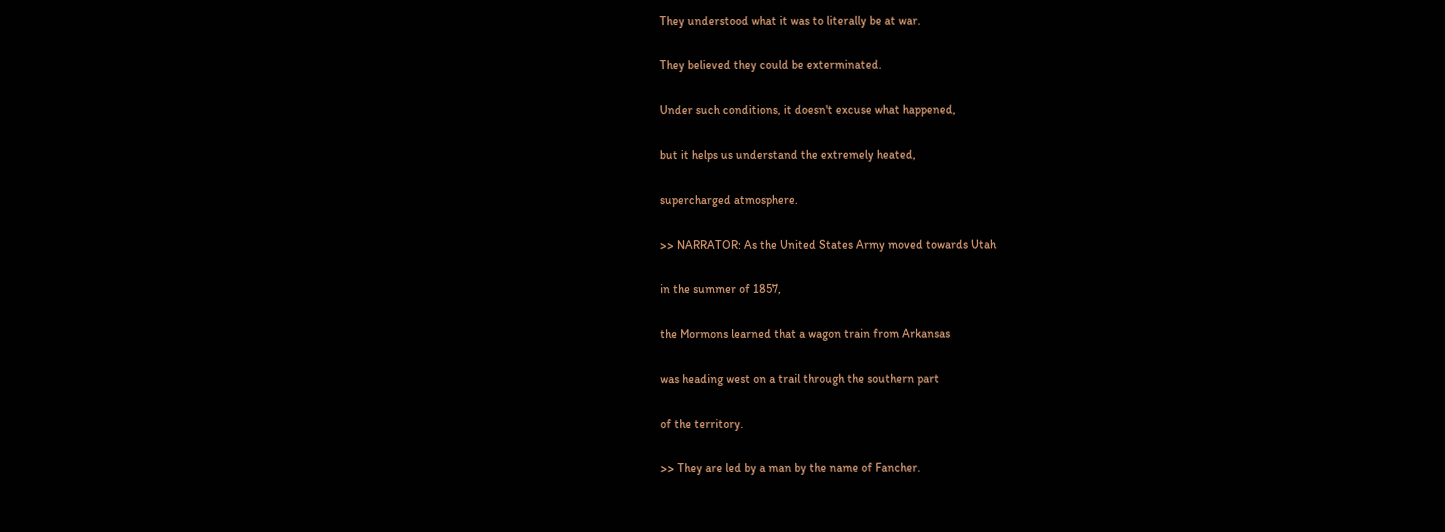They understood what it was to literally be at war.

They believed they could be exterminated.

Under such conditions, it doesn't excuse what happened,

but it helps us understand the extremely heated,

supercharged atmosphere.

>> NARRATOR: As the United States Army moved towards Utah

in the summer of 1857,

the Mormons learned that a wagon train from Arkansas

was heading west on a trail through the southern part

of the territory.

>> They are led by a man by the name of Fancher.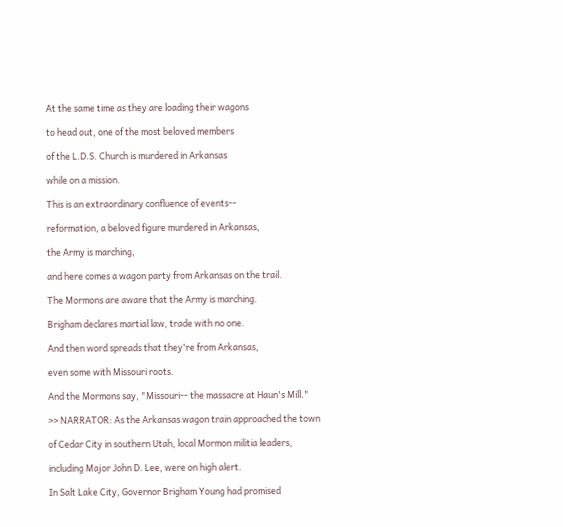At the same time as they are loading their wagons

to head out, one of the most beloved members

of the L.D.S. Church is murdered in Arkansas

while on a mission.

This is an extraordinary confluence of events--

reformation, a beloved figure murdered in Arkansas,

the Army is marching,

and here comes a wagon party from Arkansas on the trail.

The Mormons are aware that the Army is marching.

Brigham declares martial law, trade with no one.

And then word spreads that they're from Arkansas,

even some with Missouri roots.

And the Mormons say, "Missouri-- the massacre at Haun's Mill."

>> NARRATOR: As the Arkansas wagon train approached the town

of Cedar City in southern Utah, local Mormon militia leaders,

including Major John D. Lee, were on high alert.

In Salt Lake City, Governor Brigham Young had promised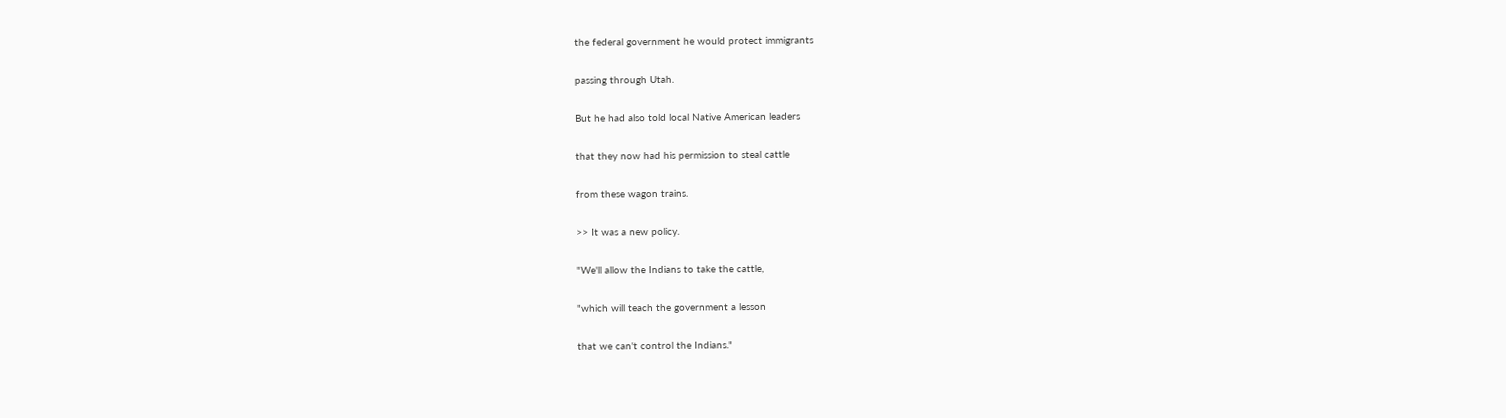the federal government he would protect immigrants

passing through Utah.

But he had also told local Native American leaders

that they now had his permission to steal cattle

from these wagon trains.

>> It was a new policy.

"We'll allow the Indians to take the cattle,

"which will teach the government a lesson

that we can't control the Indians."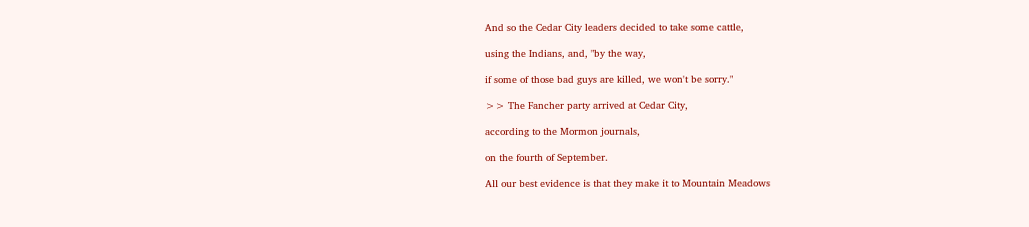And so the Cedar City leaders decided to take some cattle,

using the Indians, and, "by the way,

if some of those bad guys are killed, we won't be sorry."

>> The Fancher party arrived at Cedar City,

according to the Mormon journals,

on the fourth of September.

All our best evidence is that they make it to Mountain Meadows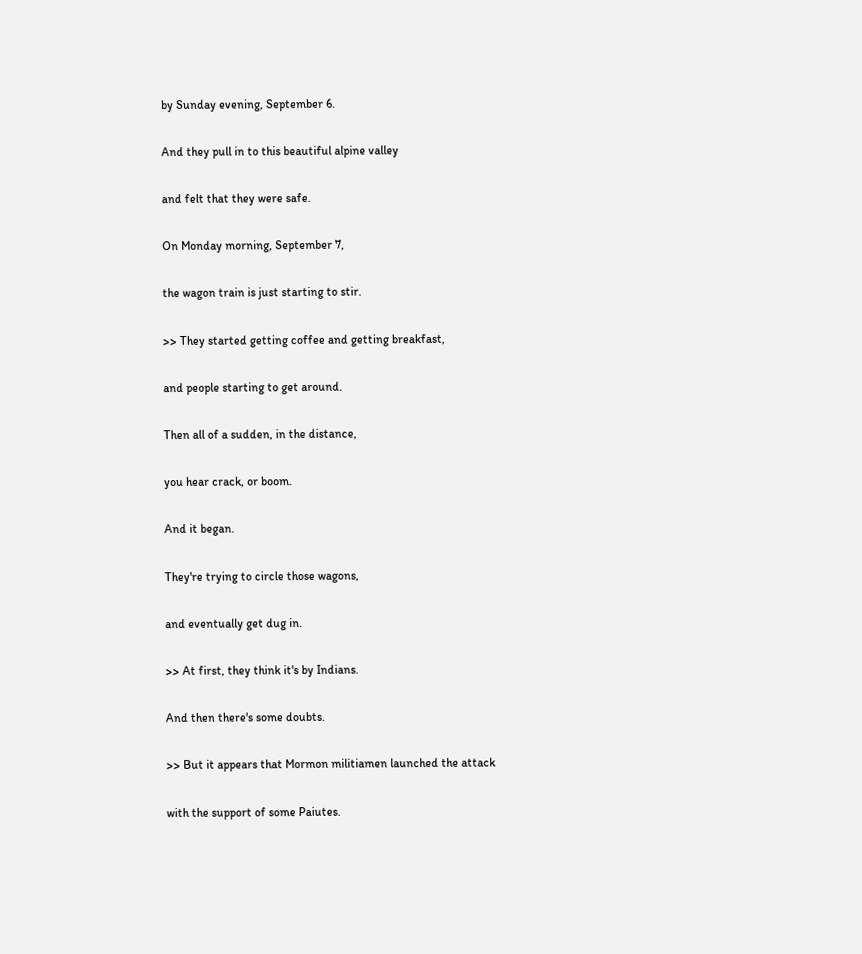by Sunday evening, September 6.

And they pull in to this beautiful alpine valley

and felt that they were safe.

On Monday morning, September 7,

the wagon train is just starting to stir.

>> They started getting coffee and getting breakfast,

and people starting to get around.

Then all of a sudden, in the distance,

you hear crack, or boom.

And it began.

They're trying to circle those wagons,

and eventually get dug in.

>> At first, they think it's by Indians.

And then there's some doubts.

>> But it appears that Mormon militiamen launched the attack

with the support of some Paiutes.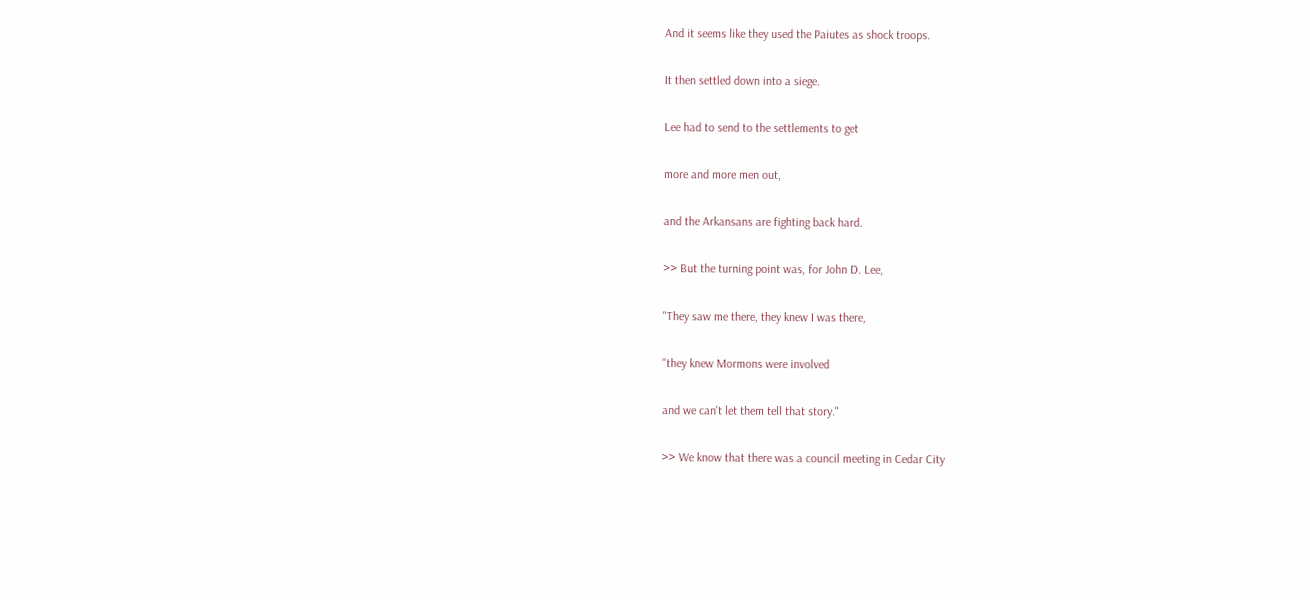And it seems like they used the Paiutes as shock troops.

It then settled down into a siege.

Lee had to send to the settlements to get

more and more men out,

and the Arkansans are fighting back hard.

>> But the turning point was, for John D. Lee,

"They saw me there, they knew I was there,

"they knew Mormons were involved

and we can't let them tell that story."

>> We know that there was a council meeting in Cedar City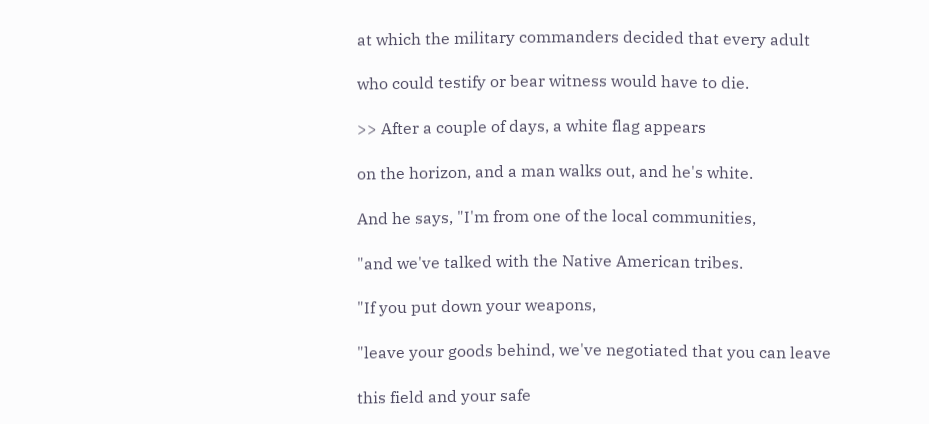at which the military commanders decided that every adult

who could testify or bear witness would have to die.

>> After a couple of days, a white flag appears

on the horizon, and a man walks out, and he's white.

And he says, "I'm from one of the local communities,

"and we've talked with the Native American tribes.

"If you put down your weapons,

"leave your goods behind, we've negotiated that you can leave

this field and your safe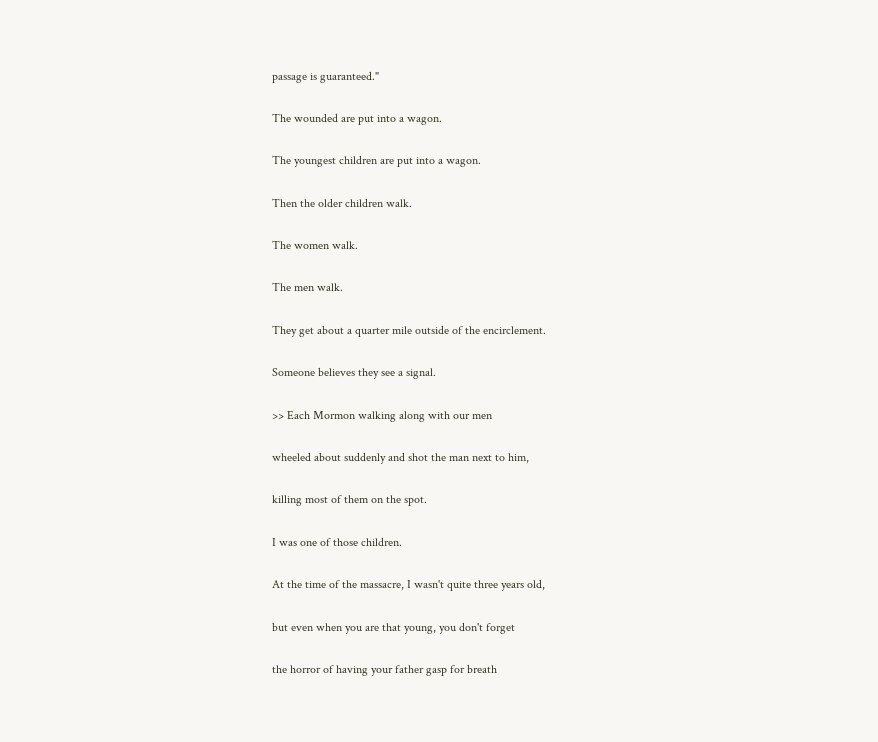passage is guaranteed."

The wounded are put into a wagon.

The youngest children are put into a wagon.

Then the older children walk.

The women walk.

The men walk.

They get about a quarter mile outside of the encirclement.

Someone believes they see a signal.

>> Each Mormon walking along with our men

wheeled about suddenly and shot the man next to him,

killing most of them on the spot.

I was one of those children.

At the time of the massacre, I wasn't quite three years old,

but even when you are that young, you don't forget

the horror of having your father gasp for breath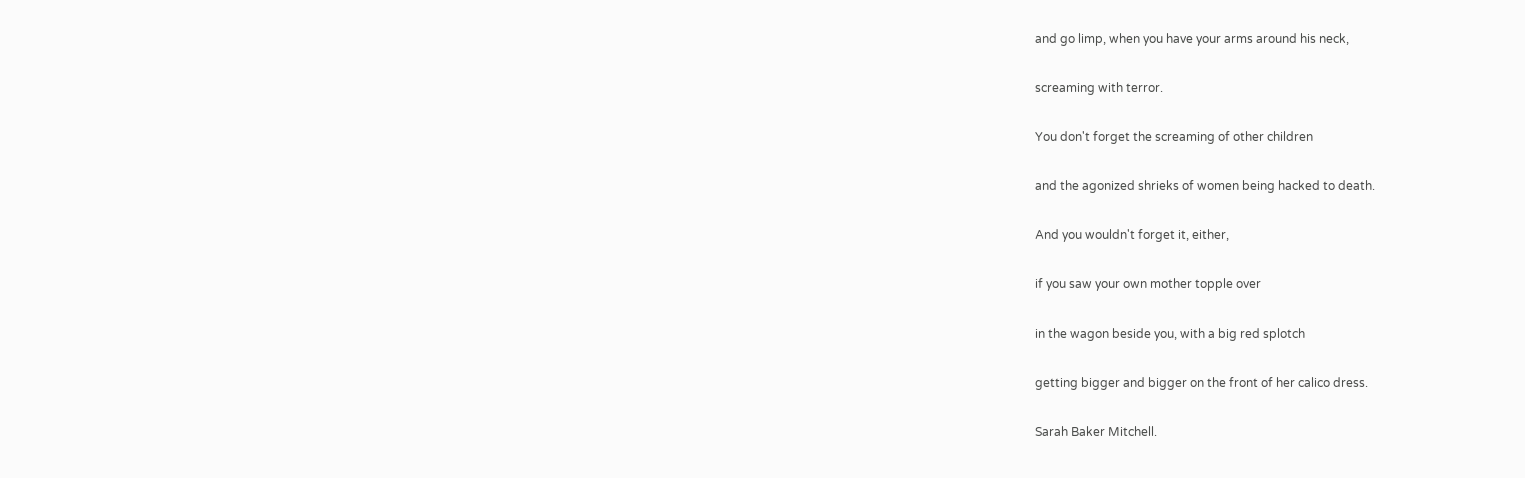and go limp, when you have your arms around his neck,

screaming with terror.

You don't forget the screaming of other children

and the agonized shrieks of women being hacked to death.

And you wouldn't forget it, either,

if you saw your own mother topple over

in the wagon beside you, with a big red splotch

getting bigger and bigger on the front of her calico dress.

Sarah Baker Mitchell.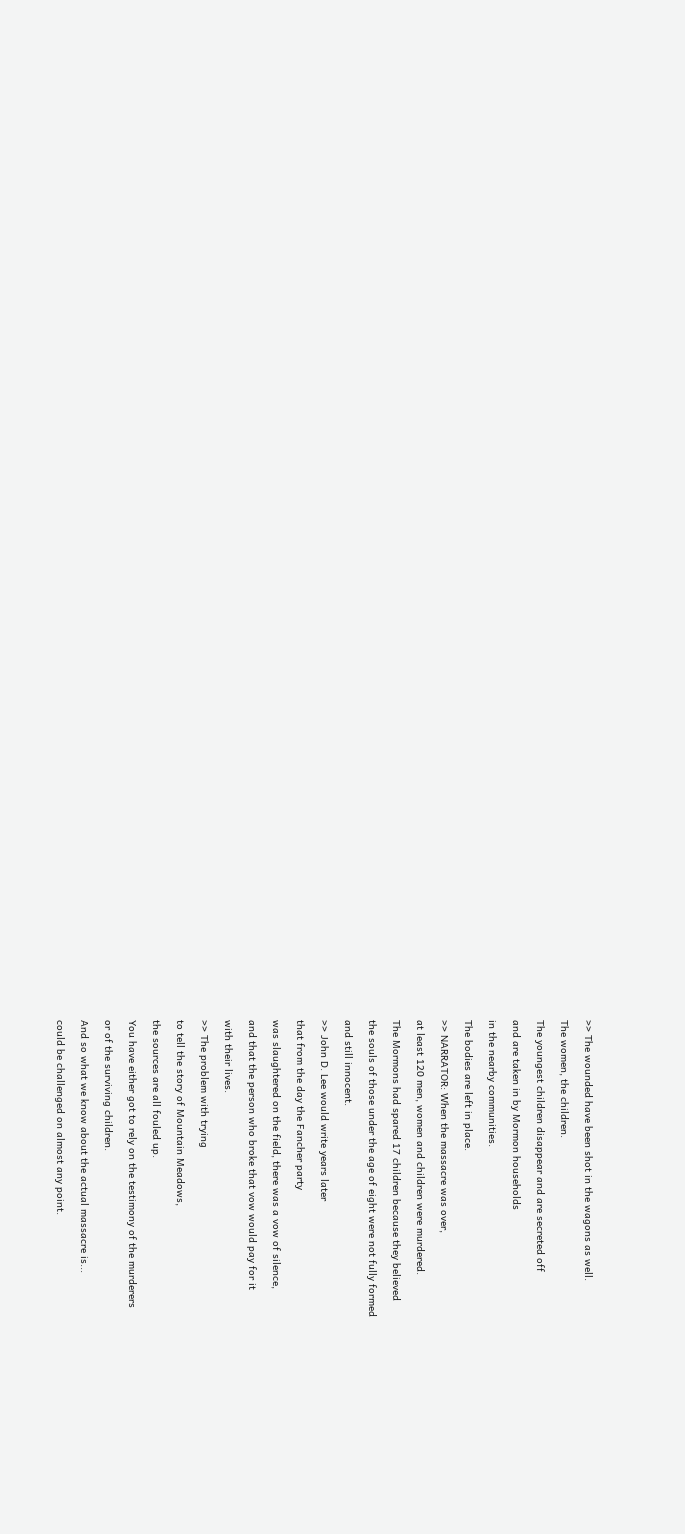>> The wounded have been shot in the wagons as well.

The women, the children.

The youngest children disappear and are secreted off

and are taken in by Mormon households

in the nearby communities.

The bodies are left in place.

>> NARRATOR: When the massacre was over,

at least 120 men, women and children were murdered.

The Mormons had spared 17 children because they believed

the souls of those under the age of eight were not fully formed

and still innocent.

>> John D. Lee would write years later

that from the day the Fancher party

was slaughtered on the field, there was a vow of silence,

and that the person who broke that vow would pay for it

with their lives.

>> The problem with trying

to tell the story of Mountain Meadows,

the sources are all fouled up.

You have either got to rely on the testimony of the murderers

or of the surviving children.

And so what we know about the actual massacre is...

could be challenged on almost any point.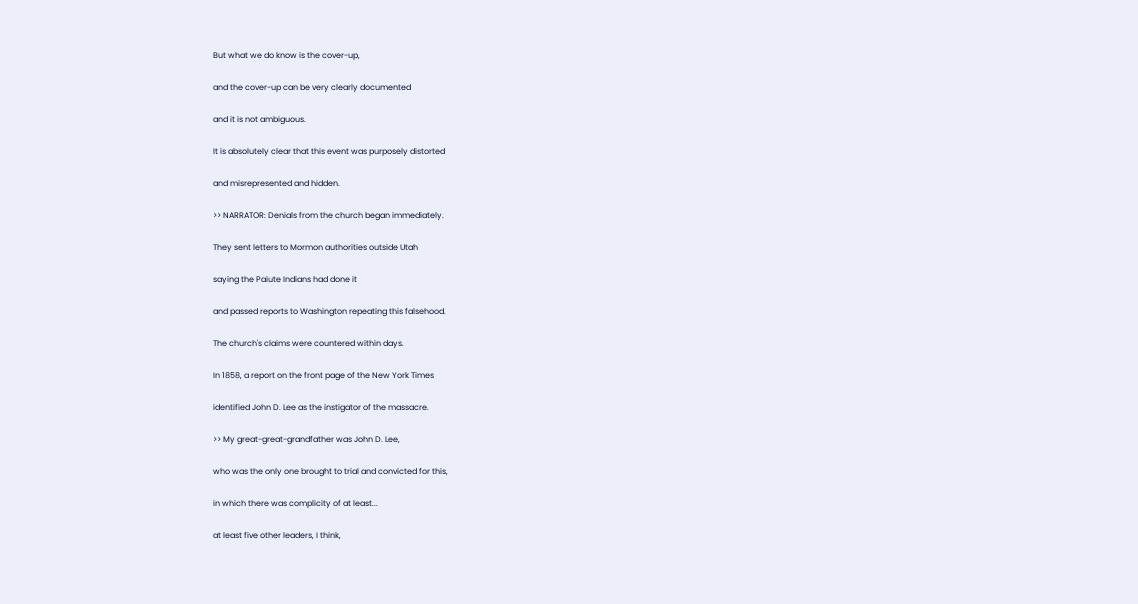But what we do know is the cover-up,

and the cover-up can be very clearly documented

and it is not ambiguous.

It is absolutely clear that this event was purposely distorted

and misrepresented and hidden.

>> NARRATOR: Denials from the church began immediately.

They sent letters to Mormon authorities outside Utah

saying the Paiute Indians had done it

and passed reports to Washington repeating this falsehood.

The church's claims were countered within days.

In 1858, a report on the front page of the New York Times

identified John D. Lee as the instigator of the massacre.

>> My great-great-grandfather was John D. Lee,

who was the only one brought to trial and convicted for this,

in which there was complicity of at least...

at least five other leaders, I think,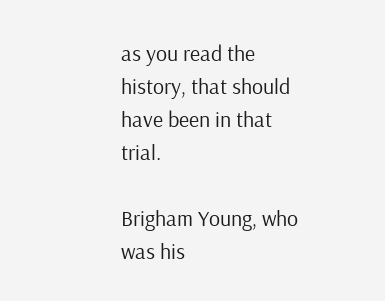as you read the history, that should have been in that trial.

Brigham Young, who was his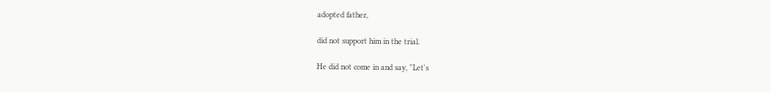adopted father,

did not support him in the trial.

He did not come in and say, "Let's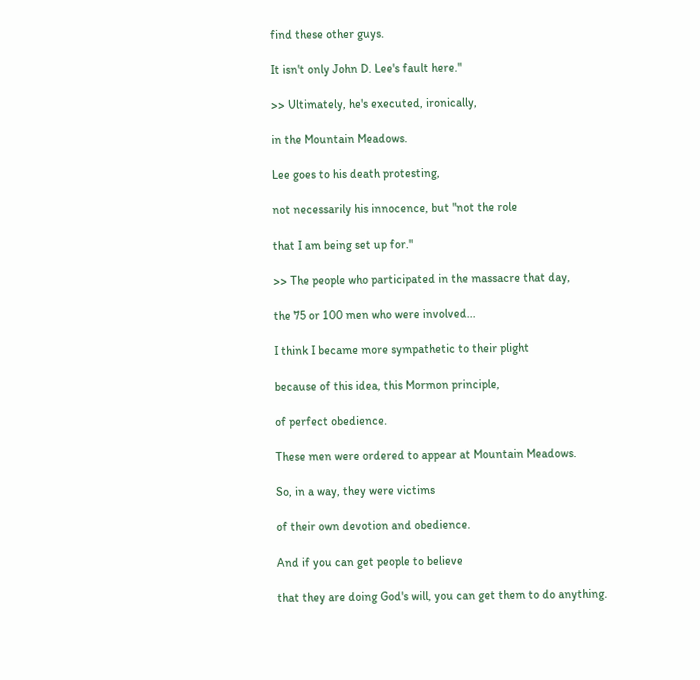find these other guys.

It isn't only John D. Lee's fault here."

>> Ultimately, he's executed, ironically,

in the Mountain Meadows.

Lee goes to his death protesting,

not necessarily his innocence, but "not the role

that I am being set up for."

>> The people who participated in the massacre that day,

the 75 or 100 men who were involved...

I think I became more sympathetic to their plight

because of this idea, this Mormon principle,

of perfect obedience.

These men were ordered to appear at Mountain Meadows.

So, in a way, they were victims

of their own devotion and obedience.

And if you can get people to believe

that they are doing God's will, you can get them to do anything.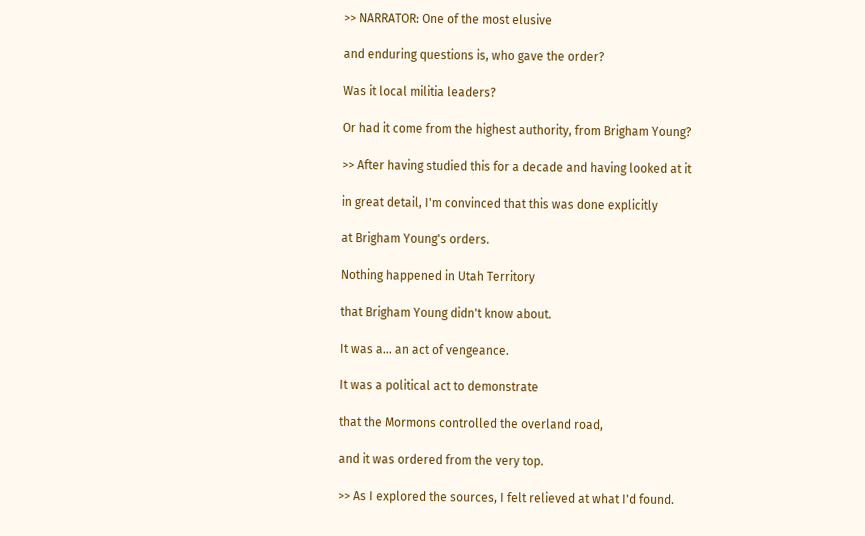>> NARRATOR: One of the most elusive

and enduring questions is, who gave the order?

Was it local militia leaders?

Or had it come from the highest authority, from Brigham Young?

>> After having studied this for a decade and having looked at it

in great detail, I'm convinced that this was done explicitly

at Brigham Young's orders.

Nothing happened in Utah Territory

that Brigham Young didn't know about.

It was a... an act of vengeance.

It was a political act to demonstrate

that the Mormons controlled the overland road,

and it was ordered from the very top.

>> As I explored the sources, I felt relieved at what I'd found.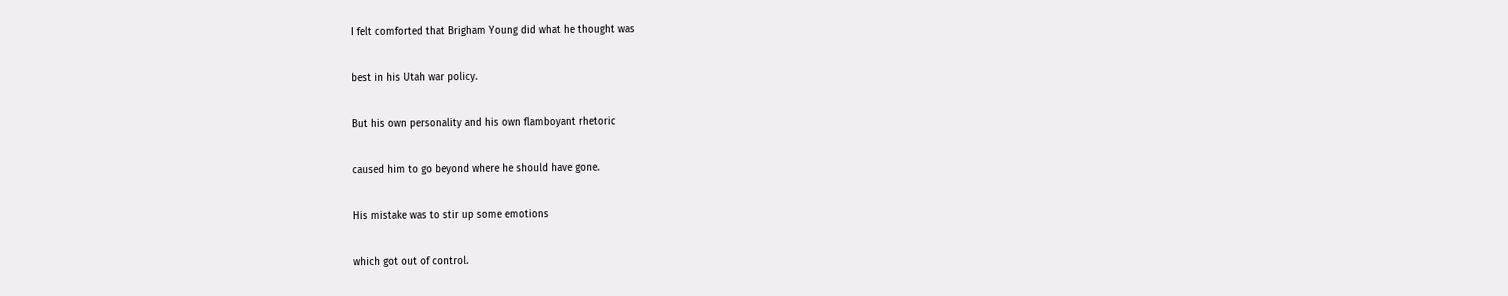I felt comforted that Brigham Young did what he thought was

best in his Utah war policy.

But his own personality and his own flamboyant rhetoric

caused him to go beyond where he should have gone.

His mistake was to stir up some emotions

which got out of control.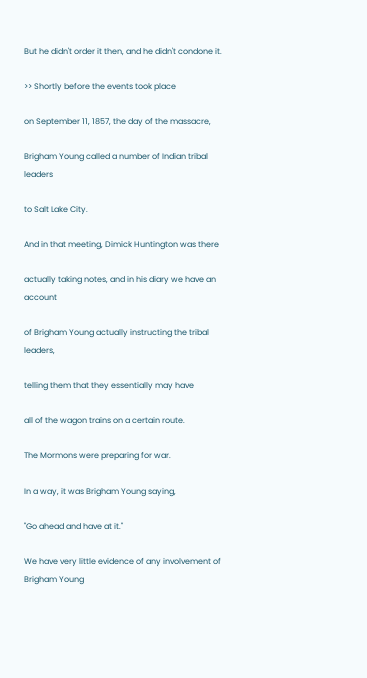But he didn't order it then, and he didn't condone it.

>> Shortly before the events took place

on September 11, 1857, the day of the massacre,

Brigham Young called a number of Indian tribal leaders

to Salt Lake City.

And in that meeting, Dimick Huntington was there

actually taking notes, and in his diary we have an account

of Brigham Young actually instructing the tribal leaders,

telling them that they essentially may have

all of the wagon trains on a certain route.

The Mormons were preparing for war.

In a way, it was Brigham Young saying,

"Go ahead and have at it."

We have very little evidence of any involvement of Brigham Young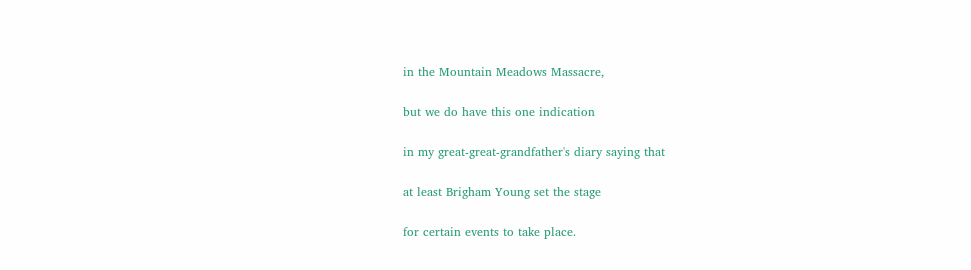in the Mountain Meadows Massacre,

but we do have this one indication

in my great-great-grandfather's diary saying that

at least Brigham Young set the stage

for certain events to take place.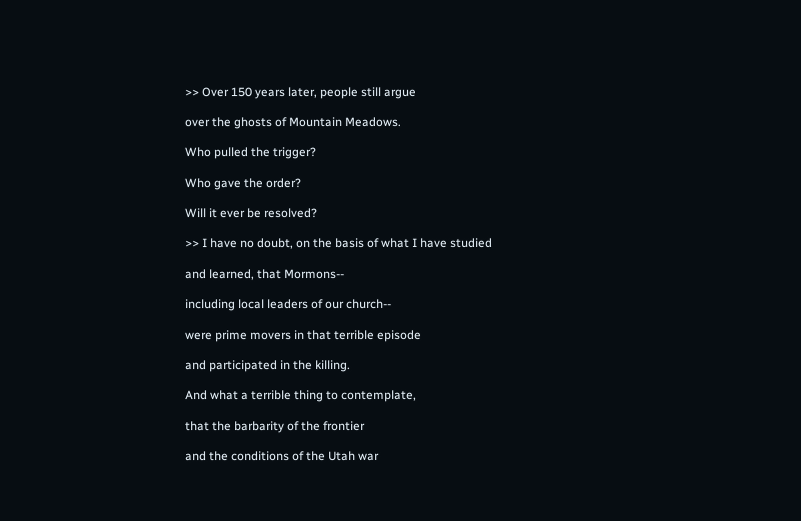>> Over 150 years later, people still argue

over the ghosts of Mountain Meadows.

Who pulled the trigger?

Who gave the order?

Will it ever be resolved?

>> I have no doubt, on the basis of what I have studied

and learned, that Mormons--

including local leaders of our church--

were prime movers in that terrible episode

and participated in the killing.

And what a terrible thing to contemplate,

that the barbarity of the frontier

and the conditions of the Utah war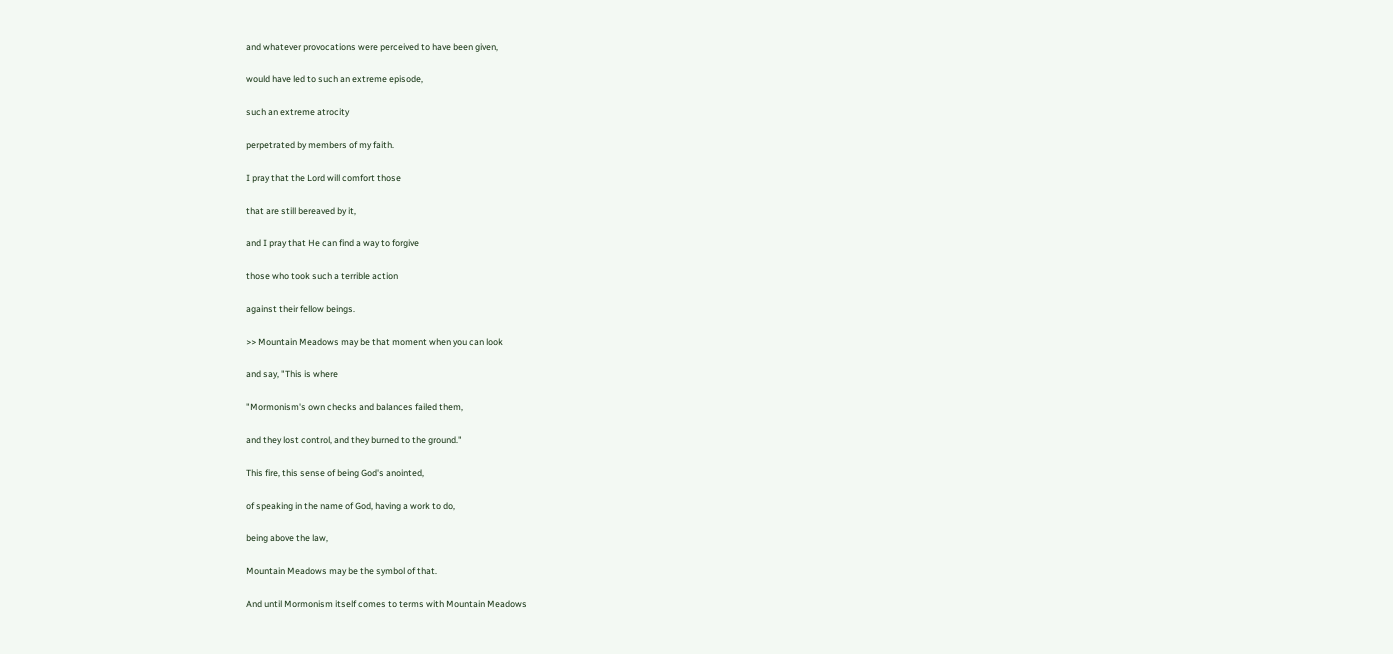and whatever provocations were perceived to have been given,

would have led to such an extreme episode,

such an extreme atrocity

perpetrated by members of my faith.

I pray that the Lord will comfort those

that are still bereaved by it,

and I pray that He can find a way to forgive

those who took such a terrible action

against their fellow beings.

>> Mountain Meadows may be that moment when you can look

and say, "This is where

"Mormonism's own checks and balances failed them,

and they lost control, and they burned to the ground."

This fire, this sense of being God's anointed,

of speaking in the name of God, having a work to do,

being above the law,

Mountain Meadows may be the symbol of that.

And until Mormonism itself comes to terms with Mountain Meadows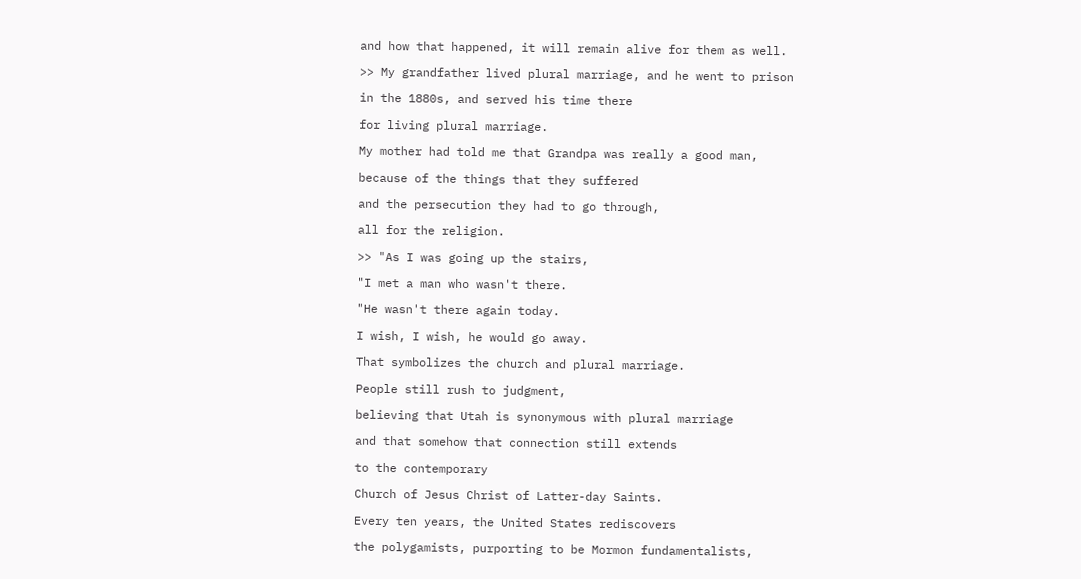and how that happened, it will remain alive for them as well.

>> My grandfather lived plural marriage, and he went to prison

in the 1880s, and served his time there

for living plural marriage.

My mother had told me that Grandpa was really a good man,

because of the things that they suffered

and the persecution they had to go through,

all for the religion.

>> "As I was going up the stairs,

"I met a man who wasn't there.

"He wasn't there again today.

I wish, I wish, he would go away.

That symbolizes the church and plural marriage.

People still rush to judgment,

believing that Utah is synonymous with plural marriage

and that somehow that connection still extends

to the contemporary

Church of Jesus Christ of Latter-day Saints.

Every ten years, the United States rediscovers

the polygamists, purporting to be Mormon fundamentalists,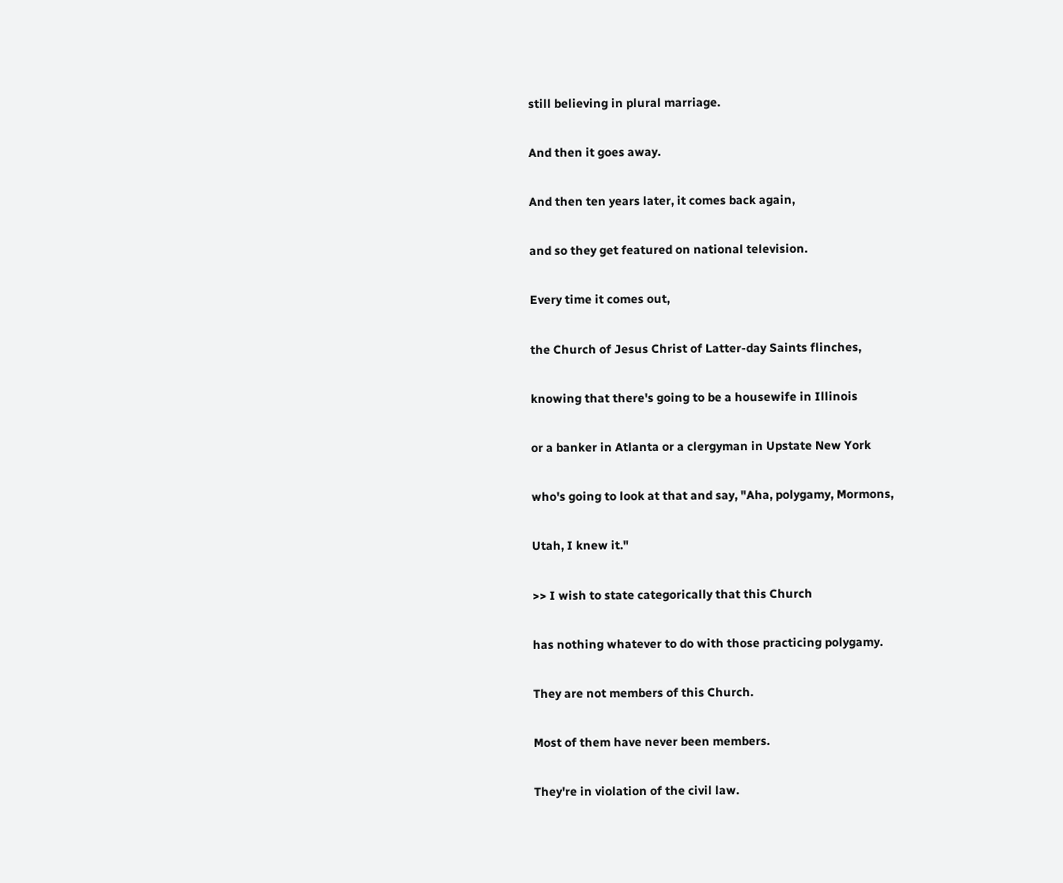still believing in plural marriage.

And then it goes away.

And then ten years later, it comes back again,

and so they get featured on national television.

Every time it comes out,

the Church of Jesus Christ of Latter-day Saints flinches,

knowing that there's going to be a housewife in Illinois

or a banker in Atlanta or a clergyman in Upstate New York

who's going to look at that and say, "Aha, polygamy, Mormons,

Utah, I knew it."

>> I wish to state categorically that this Church

has nothing whatever to do with those practicing polygamy.

They are not members of this Church.

Most of them have never been members.

They're in violation of the civil law.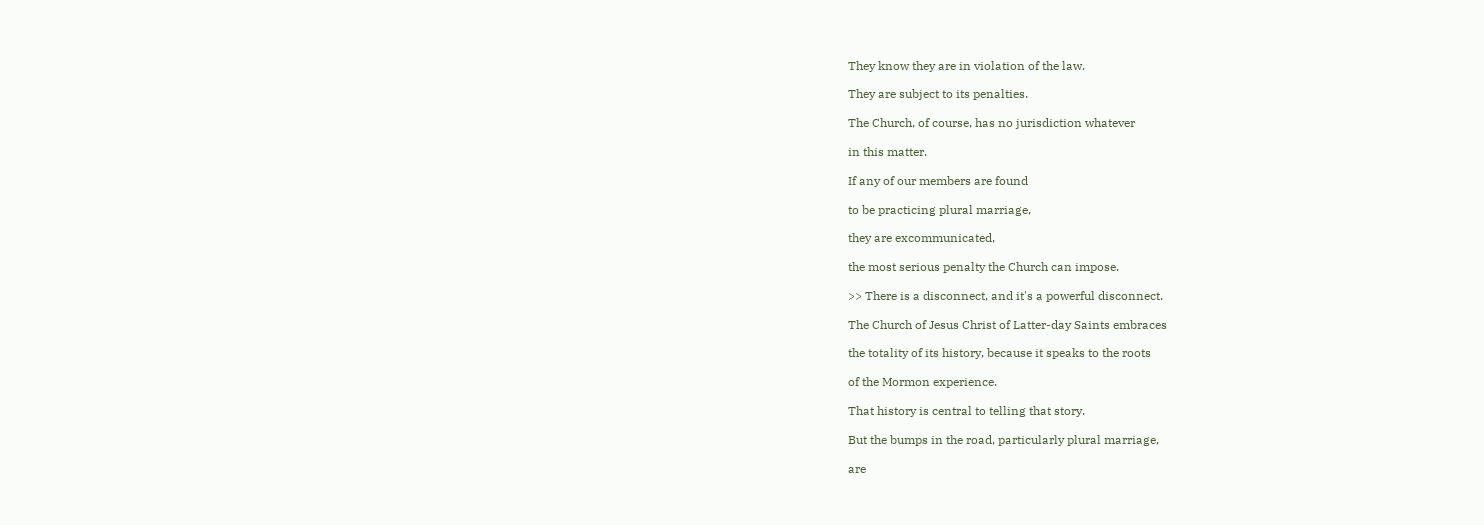They know they are in violation of the law.

They are subject to its penalties.

The Church, of course, has no jurisdiction whatever

in this matter.

If any of our members are found

to be practicing plural marriage,

they are excommunicated,

the most serious penalty the Church can impose.

>> There is a disconnect, and it's a powerful disconnect.

The Church of Jesus Christ of Latter-day Saints embraces

the totality of its history, because it speaks to the roots

of the Mormon experience.

That history is central to telling that story.

But the bumps in the road, particularly plural marriage,

are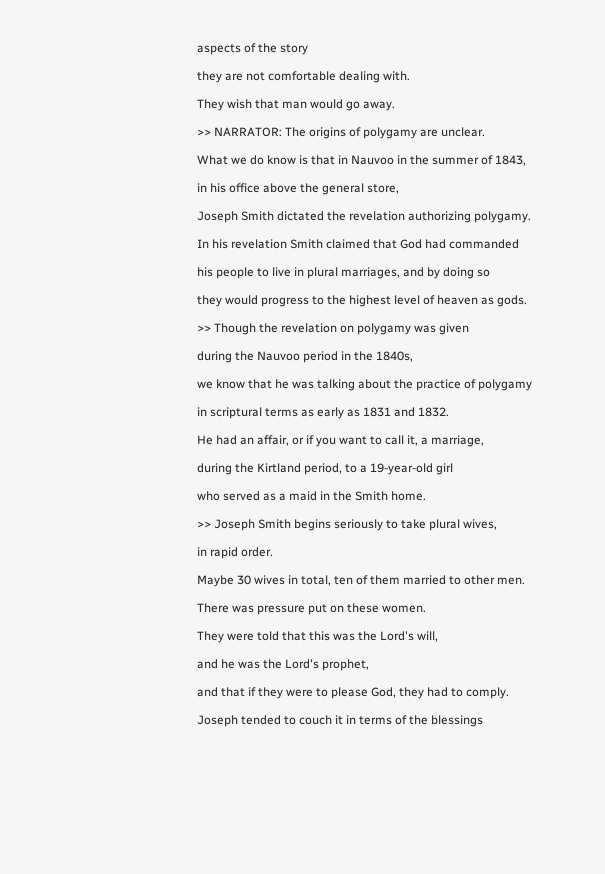aspects of the story

they are not comfortable dealing with.

They wish that man would go away.

>> NARRATOR: The origins of polygamy are unclear.

What we do know is that in Nauvoo in the summer of 1843,

in his office above the general store,

Joseph Smith dictated the revelation authorizing polygamy.

In his revelation Smith claimed that God had commanded

his people to live in plural marriages, and by doing so

they would progress to the highest level of heaven as gods.

>> Though the revelation on polygamy was given

during the Nauvoo period in the 1840s,

we know that he was talking about the practice of polygamy

in scriptural terms as early as 1831 and 1832.

He had an affair, or if you want to call it, a marriage,

during the Kirtland period, to a 19-year-old girl

who served as a maid in the Smith home.

>> Joseph Smith begins seriously to take plural wives,

in rapid order.

Maybe 30 wives in total, ten of them married to other men.

There was pressure put on these women.

They were told that this was the Lord's will,

and he was the Lord's prophet,

and that if they were to please God, they had to comply.

Joseph tended to couch it in terms of the blessings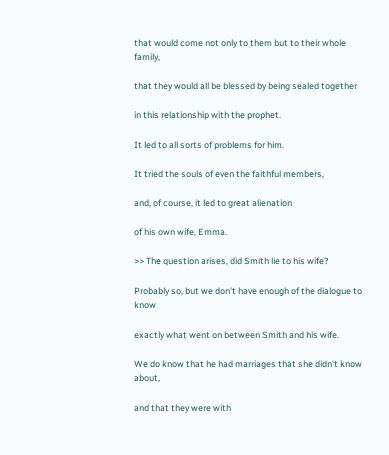that would come not only to them but to their whole family,

that they would all be blessed by being sealed together

in this relationship with the prophet.

It led to all sorts of problems for him.

It tried the souls of even the faithful members,

and, of course, it led to great alienation

of his own wife, Emma.

>> The question arises, did Smith lie to his wife?

Probably so, but we don't have enough of the dialogue to know

exactly what went on between Smith and his wife.

We do know that he had marriages that she didn't know about,

and that they were with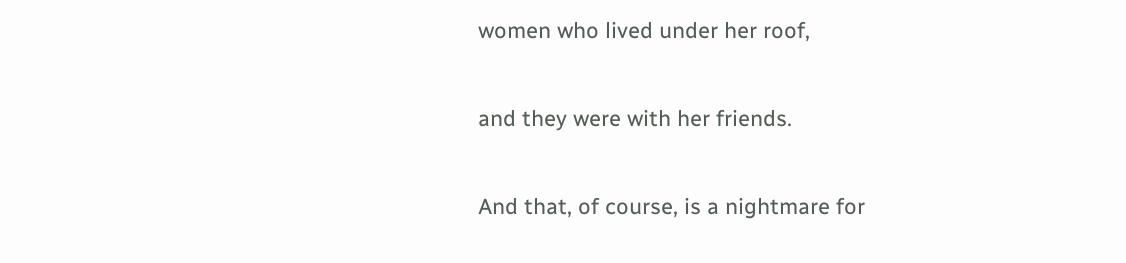women who lived under her roof,

and they were with her friends.

And that, of course, is a nightmare for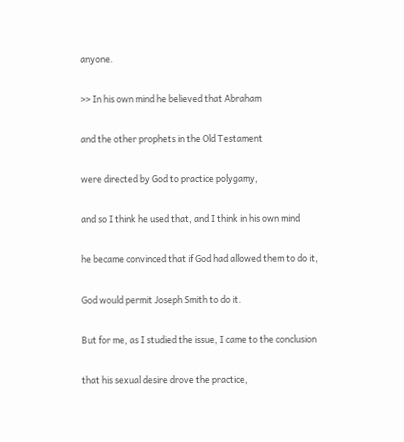anyone.

>> In his own mind he believed that Abraham

and the other prophets in the Old Testament

were directed by God to practice polygamy,

and so I think he used that, and I think in his own mind

he became convinced that if God had allowed them to do it,

God would permit Joseph Smith to do it.

But for me, as I studied the issue, I came to the conclusion

that his sexual desire drove the practice,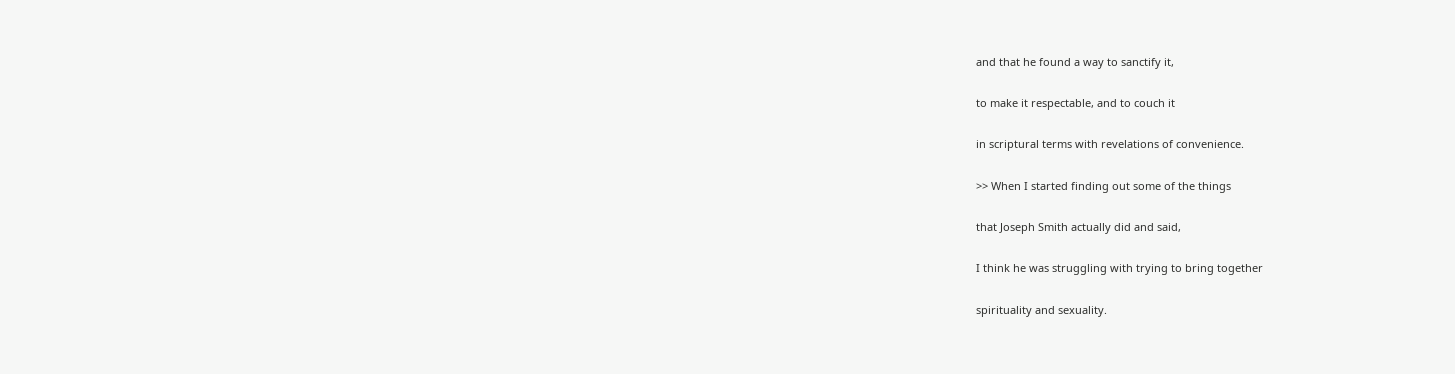and that he found a way to sanctify it,

to make it respectable, and to couch it

in scriptural terms with revelations of convenience.

>> When I started finding out some of the things

that Joseph Smith actually did and said,

I think he was struggling with trying to bring together

spirituality and sexuality.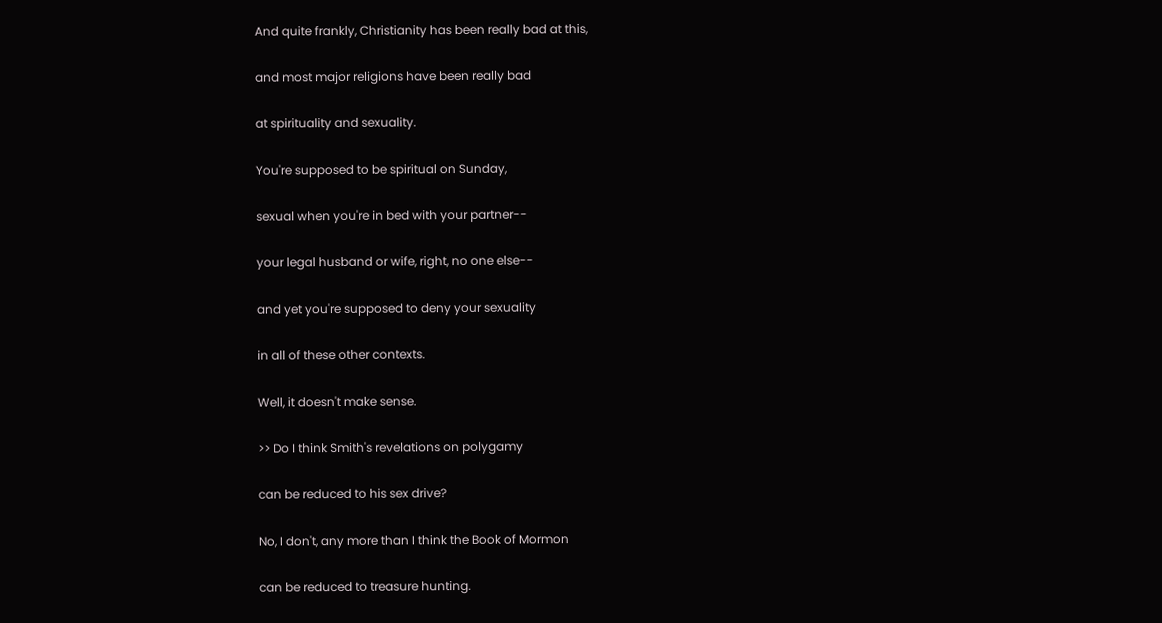And quite frankly, Christianity has been really bad at this,

and most major religions have been really bad

at spirituality and sexuality.

You're supposed to be spiritual on Sunday,

sexual when you're in bed with your partner--

your legal husband or wife, right, no one else--

and yet you're supposed to deny your sexuality

in all of these other contexts.

Well, it doesn't make sense.

>> Do I think Smith's revelations on polygamy

can be reduced to his sex drive?

No, I don't, any more than I think the Book of Mormon

can be reduced to treasure hunting.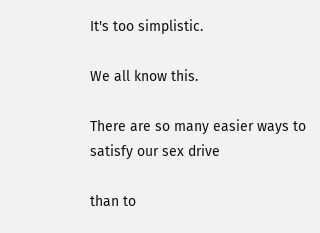It's too simplistic.

We all know this.

There are so many easier ways to satisfy our sex drive

than to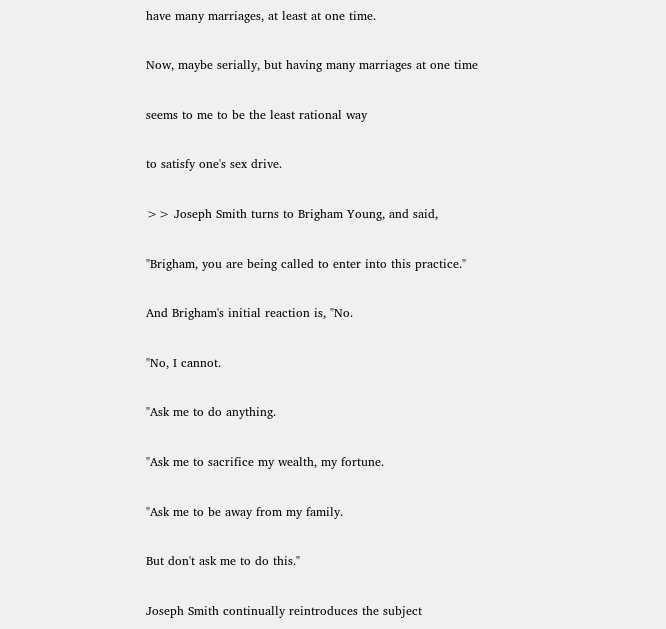have many marriages, at least at one time.

Now, maybe serially, but having many marriages at one time

seems to me to be the least rational way

to satisfy one's sex drive.

>> Joseph Smith turns to Brigham Young, and said,

"Brigham, you are being called to enter into this practice."

And Brigham's initial reaction is, "No.

"No, I cannot.

"Ask me to do anything.

"Ask me to sacrifice my wealth, my fortune.

"Ask me to be away from my family.

But don't ask me to do this."

Joseph Smith continually reintroduces the subject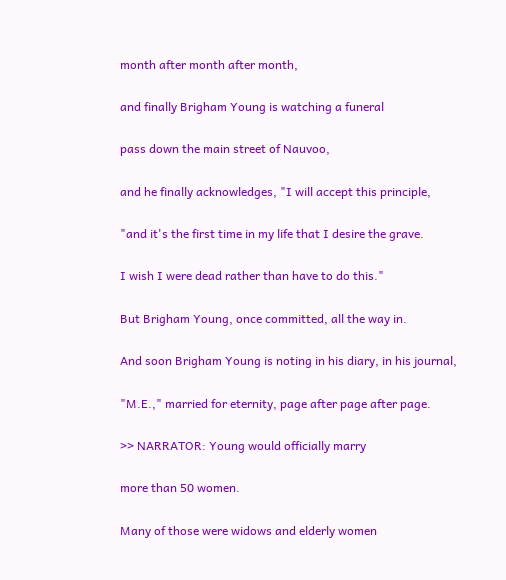month after month after month,

and finally Brigham Young is watching a funeral

pass down the main street of Nauvoo,

and he finally acknowledges, "I will accept this principle,

"and it's the first time in my life that I desire the grave.

I wish I were dead rather than have to do this."

But Brigham Young, once committed, all the way in.

And soon Brigham Young is noting in his diary, in his journal,

"M.E.," married for eternity, page after page after page.

>> NARRATOR: Young would officially marry

more than 50 women.

Many of those were widows and elderly women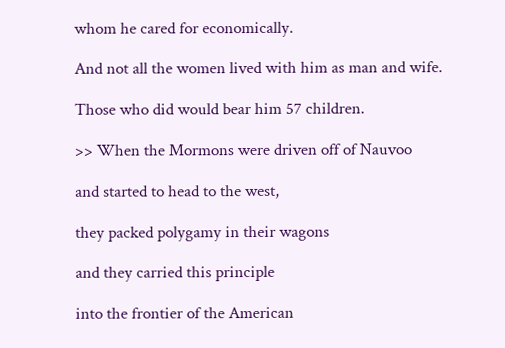whom he cared for economically.

And not all the women lived with him as man and wife.

Those who did would bear him 57 children.

>> When the Mormons were driven off of Nauvoo

and started to head to the west,

they packed polygamy in their wagons

and they carried this principle

into the frontier of the American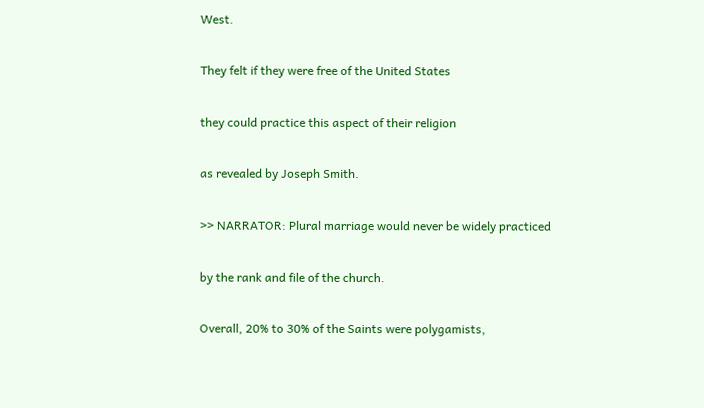West.

They felt if they were free of the United States

they could practice this aspect of their religion

as revealed by Joseph Smith.

>> NARRATOR: Plural marriage would never be widely practiced

by the rank and file of the church.

Overall, 20% to 30% of the Saints were polygamists,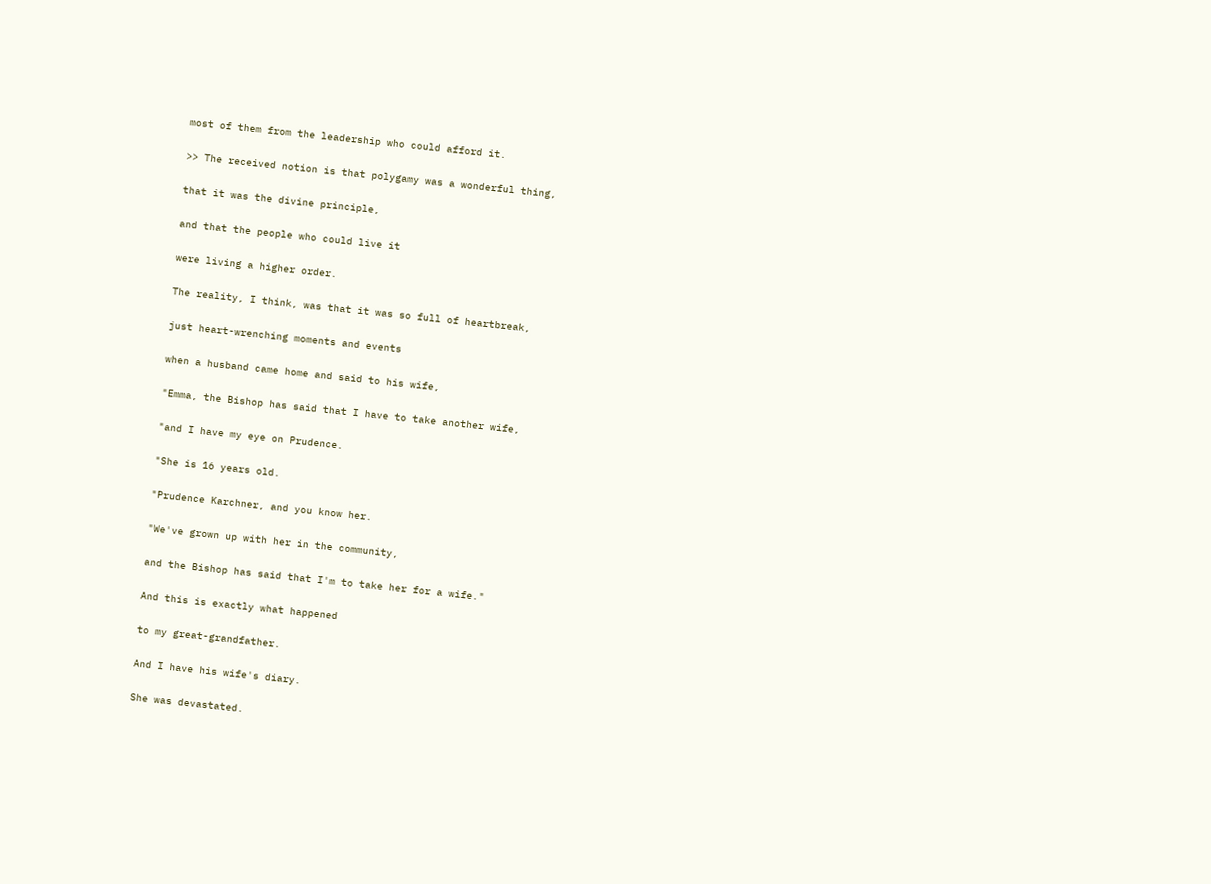most of them from the leadership who could afford it.

>> The received notion is that polygamy was a wonderful thing,

that it was the divine principle,

and that the people who could live it

were living a higher order.

The reality, I think, was that it was so full of heartbreak,

just heart-wrenching moments and events

when a husband came home and said to his wife,

"Emma, the Bishop has said that I have to take another wife,

"and I have my eye on Prudence.

"She is 16 years old.

"Prudence Karchner, and you know her.

"We've grown up with her in the community,

and the Bishop has said that I'm to take her for a wife."

And this is exactly what happened

to my great-grandfather.

And I have his wife's diary.

She was devastated.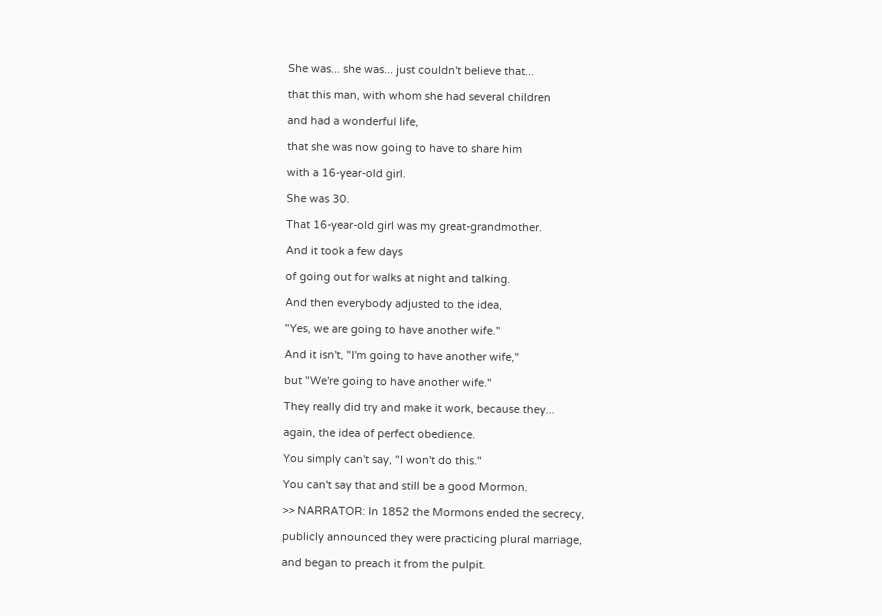She was... she was... just couldn't believe that...

that this man, with whom she had several children

and had a wonderful life,

that she was now going to have to share him

with a 16-year-old girl.

She was 30.

That 16-year-old girl was my great-grandmother.

And it took a few days

of going out for walks at night and talking.

And then everybody adjusted to the idea,

"Yes, we are going to have another wife."

And it isn't, "I'm going to have another wife,"

but "We're going to have another wife."

They really did try and make it work, because they...

again, the idea of perfect obedience.

You simply can't say, "I won't do this."

You can't say that and still be a good Mormon.

>> NARRATOR: In 1852 the Mormons ended the secrecy,

publicly announced they were practicing plural marriage,

and began to preach it from the pulpit.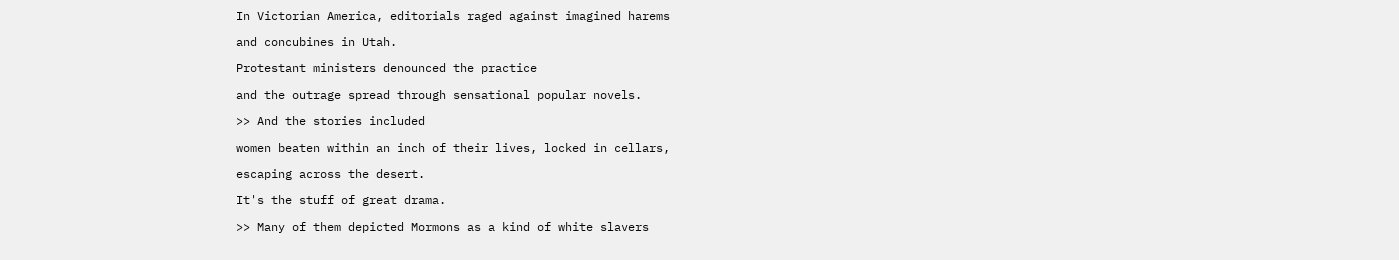In Victorian America, editorials raged against imagined harems

and concubines in Utah.

Protestant ministers denounced the practice

and the outrage spread through sensational popular novels.

>> And the stories included

women beaten within an inch of their lives, locked in cellars,

escaping across the desert.

It's the stuff of great drama.

>> Many of them depicted Mormons as a kind of white slavers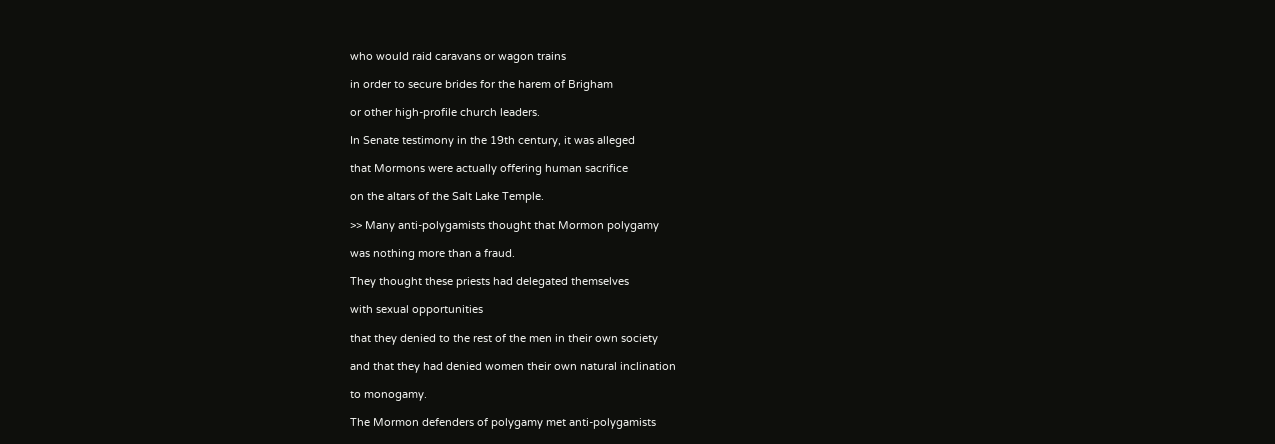who would raid caravans or wagon trains

in order to secure brides for the harem of Brigham

or other high-profile church leaders.

In Senate testimony in the 19th century, it was alleged

that Mormons were actually offering human sacrifice

on the altars of the Salt Lake Temple.

>> Many anti-polygamists thought that Mormon polygamy

was nothing more than a fraud.

They thought these priests had delegated themselves

with sexual opportunities

that they denied to the rest of the men in their own society

and that they had denied women their own natural inclination

to monogamy.

The Mormon defenders of polygamy met anti-polygamists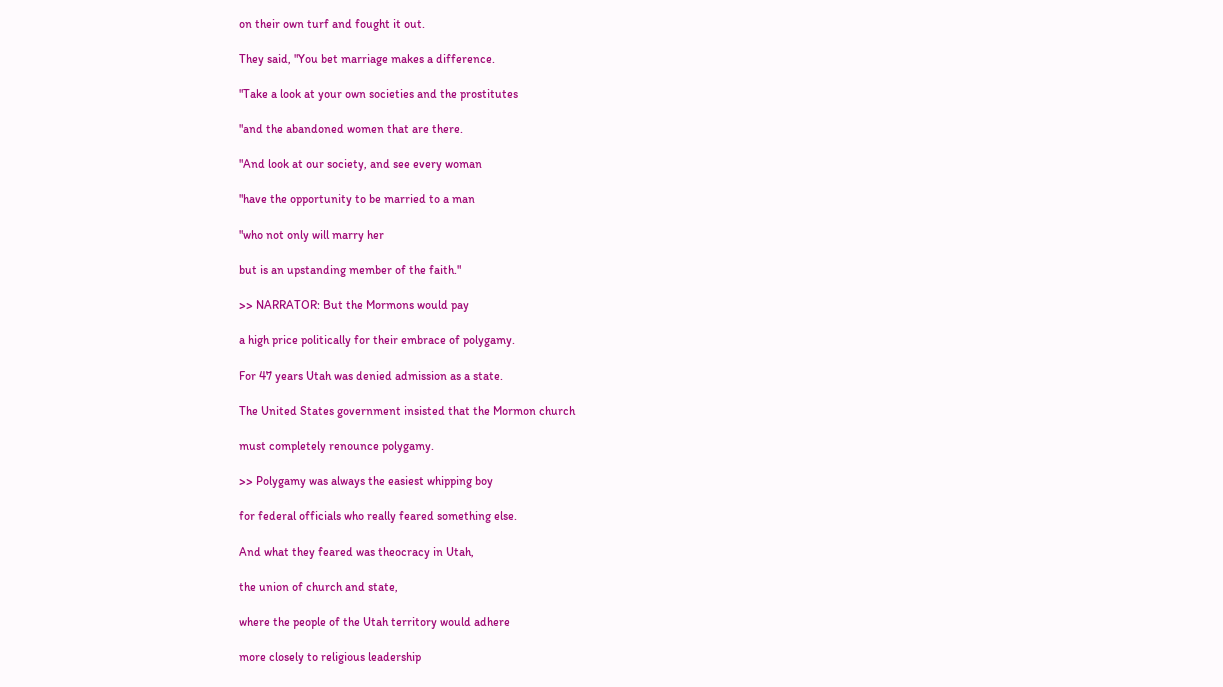on their own turf and fought it out.

They said, "You bet marriage makes a difference.

"Take a look at your own societies and the prostitutes

"and the abandoned women that are there.

"And look at our society, and see every woman

"have the opportunity to be married to a man

"who not only will marry her

but is an upstanding member of the faith."

>> NARRATOR: But the Mormons would pay

a high price politically for their embrace of polygamy.

For 47 years Utah was denied admission as a state.

The United States government insisted that the Mormon church

must completely renounce polygamy.

>> Polygamy was always the easiest whipping boy

for federal officials who really feared something else.

And what they feared was theocracy in Utah,

the union of church and state,

where the people of the Utah territory would adhere

more closely to religious leadership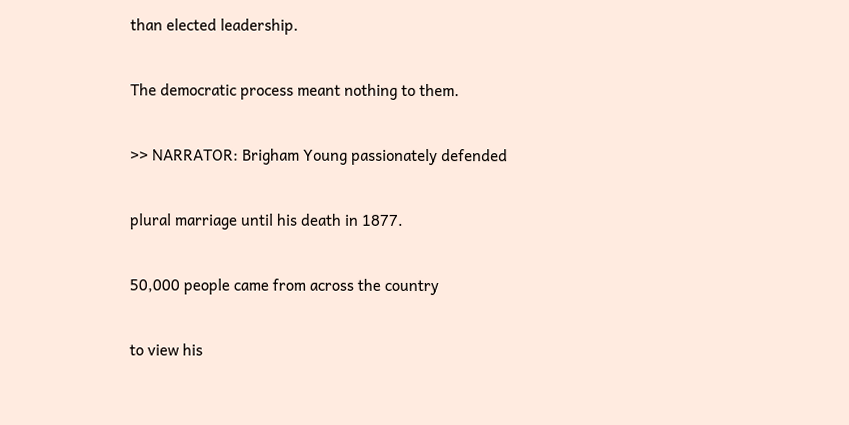than elected leadership.

The democratic process meant nothing to them.

>> NARRATOR: Brigham Young passionately defended

plural marriage until his death in 1877.

50,000 people came from across the country

to view his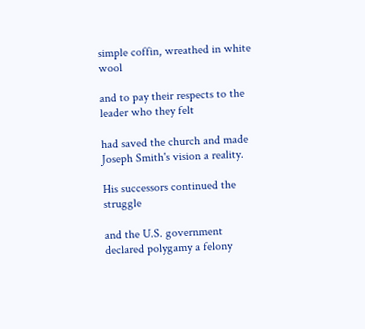simple coffin, wreathed in white wool

and to pay their respects to the leader who they felt

had saved the church and made Joseph Smith's vision a reality.

His successors continued the struggle

and the U.S. government declared polygamy a felony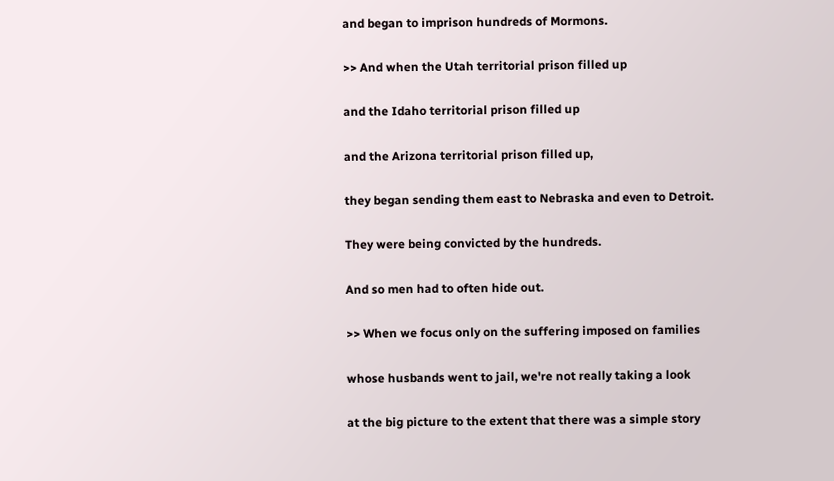and began to imprison hundreds of Mormons.

>> And when the Utah territorial prison filled up

and the Idaho territorial prison filled up

and the Arizona territorial prison filled up,

they began sending them east to Nebraska and even to Detroit.

They were being convicted by the hundreds.

And so men had to often hide out.

>> When we focus only on the suffering imposed on families

whose husbands went to jail, we're not really taking a look

at the big picture to the extent that there was a simple story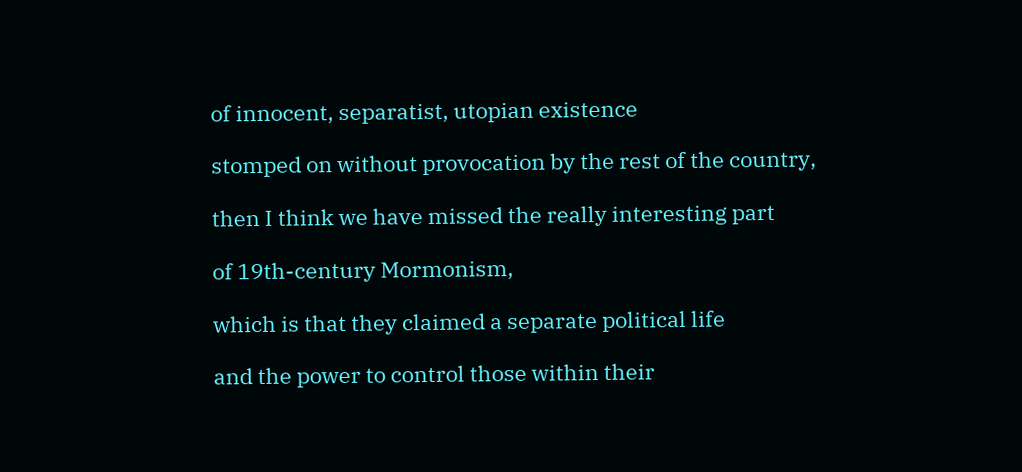of innocent, separatist, utopian existence

stomped on without provocation by the rest of the country,

then I think we have missed the really interesting part

of 19th-century Mormonism,

which is that they claimed a separate political life

and the power to control those within their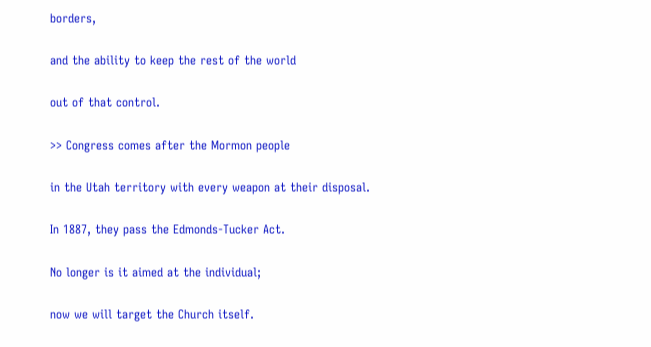borders,

and the ability to keep the rest of the world

out of that control.

>> Congress comes after the Mormon people

in the Utah territory with every weapon at their disposal.

In 1887, they pass the Edmonds-Tucker Act.

No longer is it aimed at the individual;

now we will target the Church itself.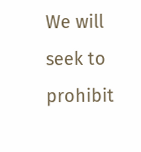We will seek to prohibit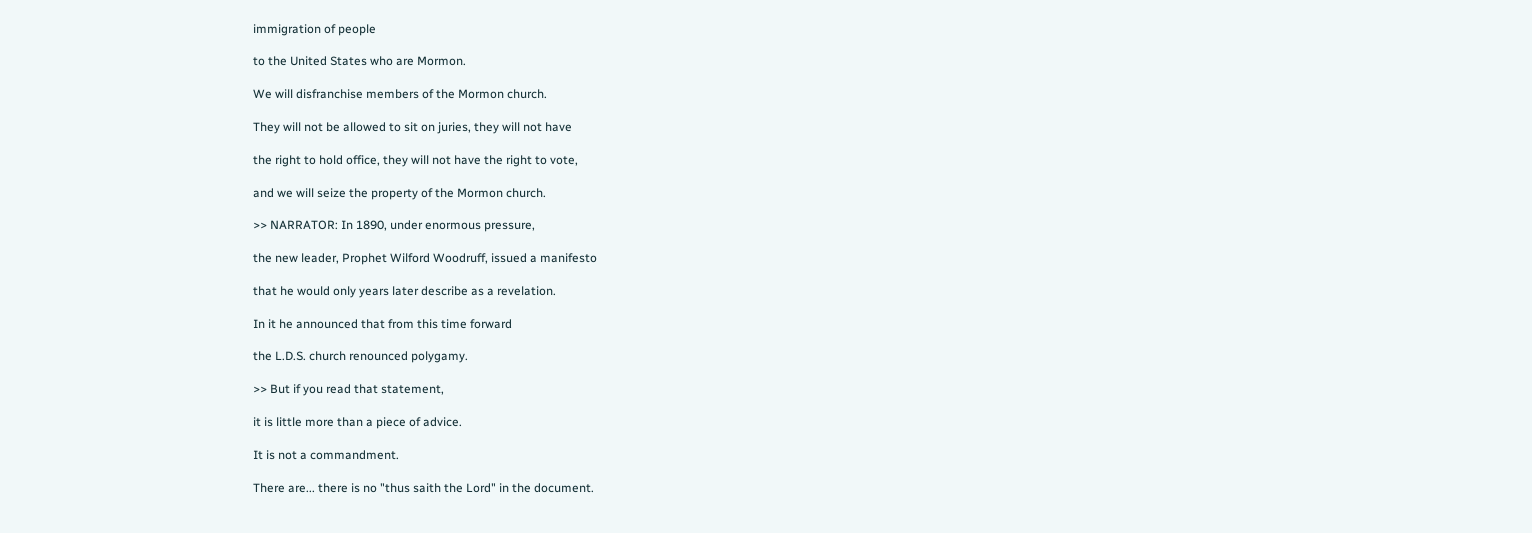immigration of people

to the United States who are Mormon.

We will disfranchise members of the Mormon church.

They will not be allowed to sit on juries, they will not have

the right to hold office, they will not have the right to vote,

and we will seize the property of the Mormon church.

>> NARRATOR: In 1890, under enormous pressure,

the new leader, Prophet Wilford Woodruff, issued a manifesto

that he would only years later describe as a revelation.

In it he announced that from this time forward

the L.D.S. church renounced polygamy.

>> But if you read that statement,

it is little more than a piece of advice.

It is not a commandment.

There are... there is no "thus saith the Lord" in the document.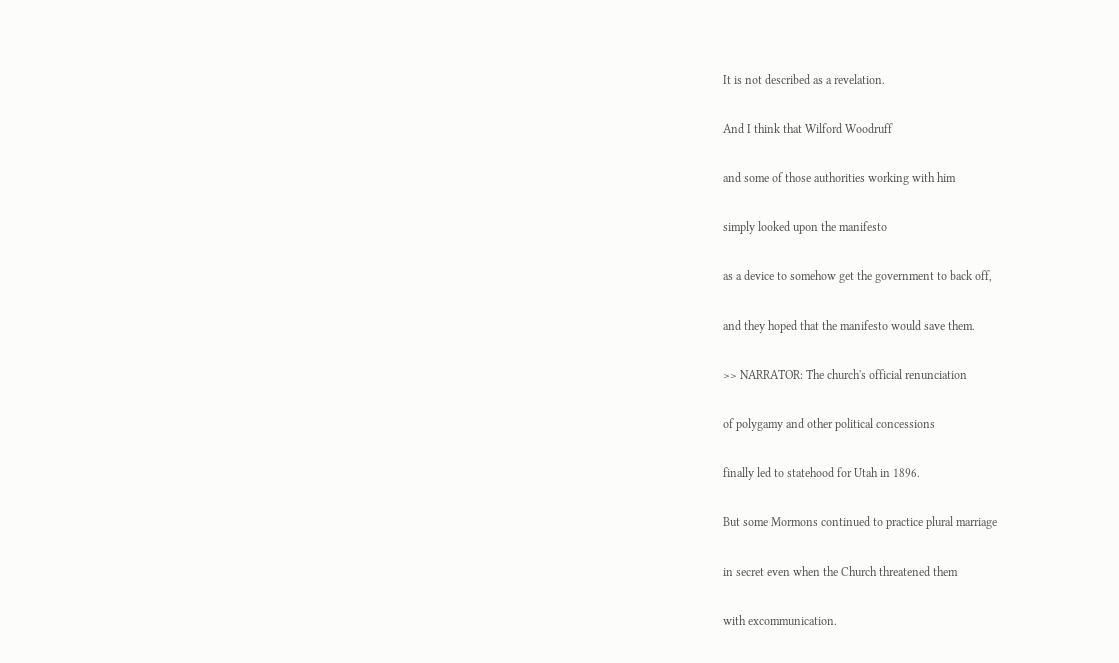It is not described as a revelation.

And I think that Wilford Woodruff

and some of those authorities working with him

simply looked upon the manifesto

as a device to somehow get the government to back off,

and they hoped that the manifesto would save them.

>> NARRATOR: The church's official renunciation

of polygamy and other political concessions

finally led to statehood for Utah in 1896.

But some Mormons continued to practice plural marriage

in secret even when the Church threatened them

with excommunication.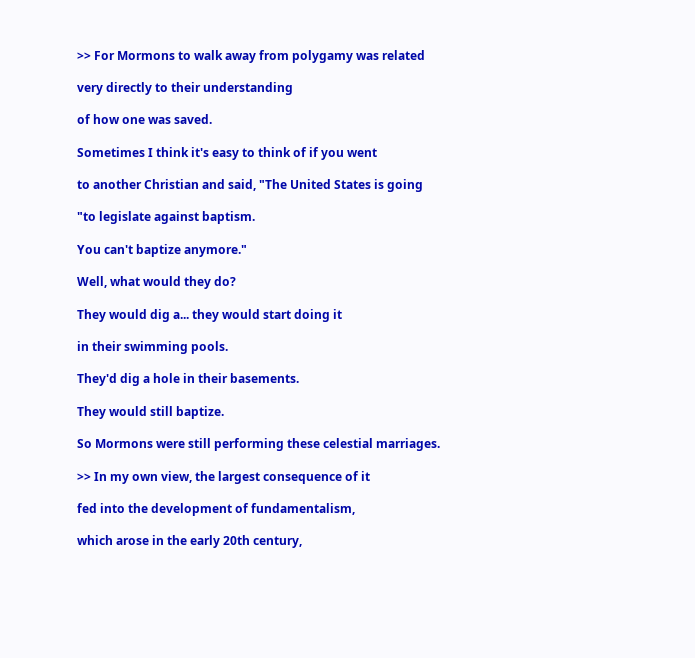>> For Mormons to walk away from polygamy was related

very directly to their understanding

of how one was saved.

Sometimes I think it's easy to think of if you went

to another Christian and said, "The United States is going

"to legislate against baptism.

You can't baptize anymore."

Well, what would they do?

They would dig a... they would start doing it

in their swimming pools.

They'd dig a hole in their basements.

They would still baptize.

So Mormons were still performing these celestial marriages.

>> In my own view, the largest consequence of it

fed into the development of fundamentalism,

which arose in the early 20th century,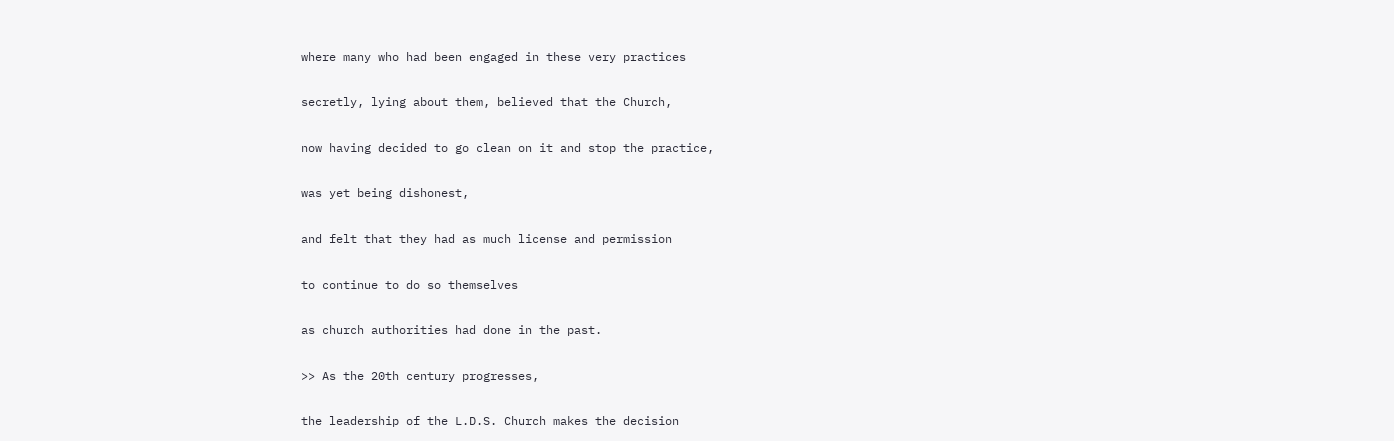where many who had been engaged in these very practices

secretly, lying about them, believed that the Church,

now having decided to go clean on it and stop the practice,

was yet being dishonest,

and felt that they had as much license and permission

to continue to do so themselves

as church authorities had done in the past.

>> As the 20th century progresses,

the leadership of the L.D.S. Church makes the decision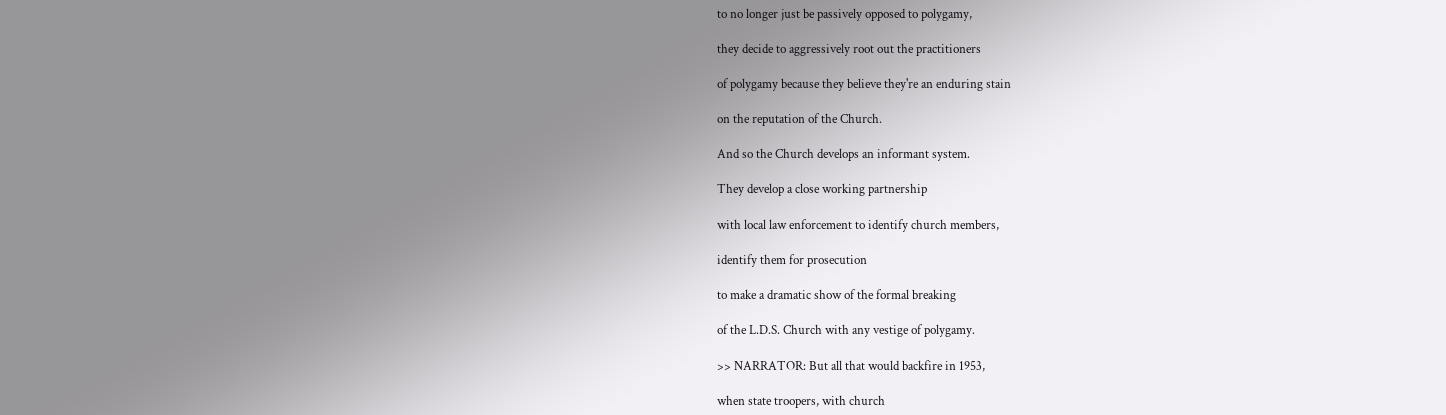to no longer just be passively opposed to polygamy,

they decide to aggressively root out the practitioners

of polygamy because they believe they're an enduring stain

on the reputation of the Church.

And so the Church develops an informant system.

They develop a close working partnership

with local law enforcement to identify church members,

identify them for prosecution

to make a dramatic show of the formal breaking

of the L.D.S. Church with any vestige of polygamy.

>> NARRATOR: But all that would backfire in 1953,

when state troopers, with church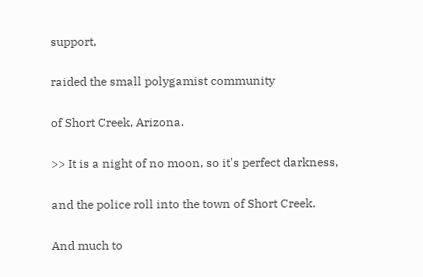support,

raided the small polygamist community

of Short Creek, Arizona.

>> It is a night of no moon, so it's perfect darkness,

and the police roll into the town of Short Creek.

And much to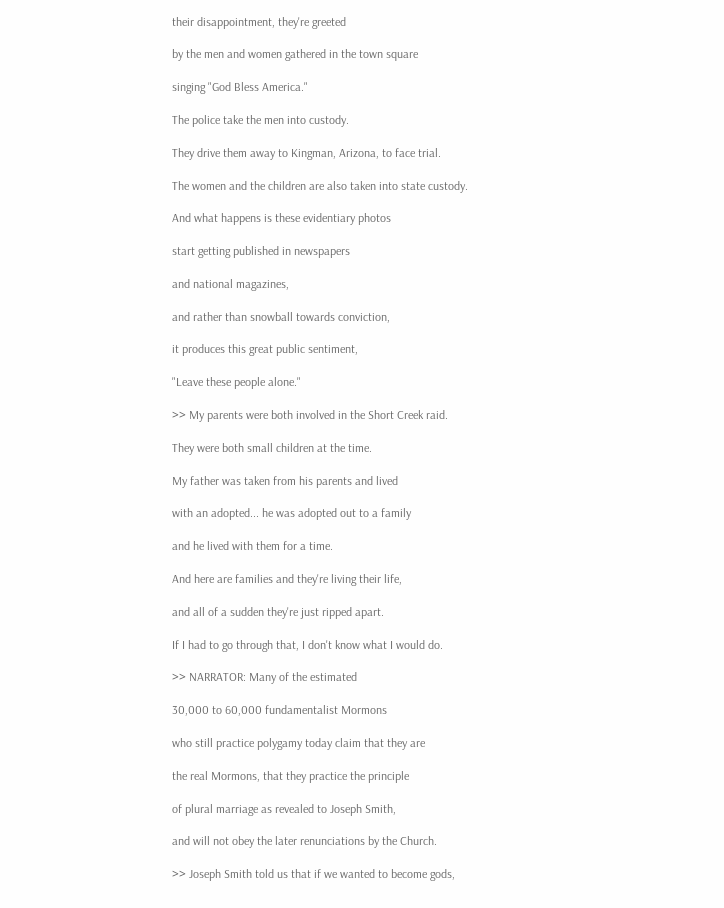their disappointment, they're greeted

by the men and women gathered in the town square

singing "God Bless America."

The police take the men into custody.

They drive them away to Kingman, Arizona, to face trial.

The women and the children are also taken into state custody.

And what happens is these evidentiary photos

start getting published in newspapers

and national magazines,

and rather than snowball towards conviction,

it produces this great public sentiment,

"Leave these people alone."

>> My parents were both involved in the Short Creek raid.

They were both small children at the time.

My father was taken from his parents and lived

with an adopted... he was adopted out to a family

and he lived with them for a time.

And here are families and they're living their life,

and all of a sudden they're just ripped apart.

If I had to go through that, I don't know what I would do.

>> NARRATOR: Many of the estimated

30,000 to 60,000 fundamentalist Mormons

who still practice polygamy today claim that they are

the real Mormons, that they practice the principle

of plural marriage as revealed to Joseph Smith,

and will not obey the later renunciations by the Church.

>> Joseph Smith told us that if we wanted to become gods,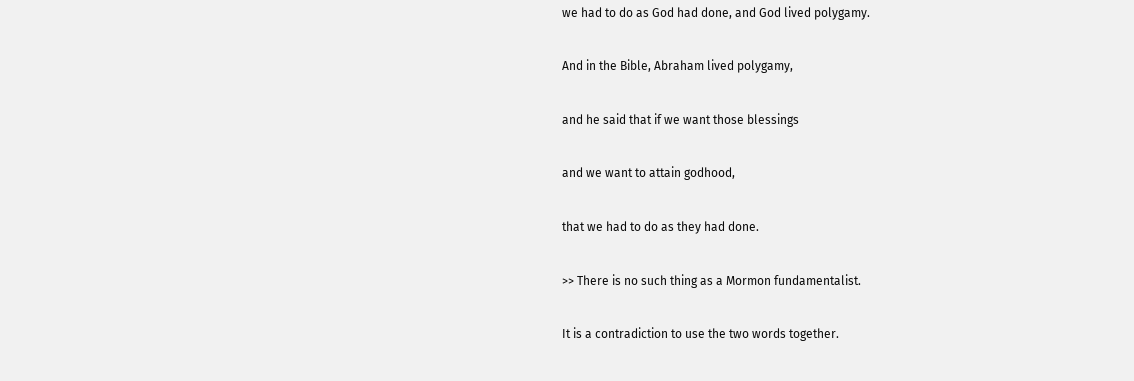we had to do as God had done, and God lived polygamy.

And in the Bible, Abraham lived polygamy,

and he said that if we want those blessings

and we want to attain godhood,

that we had to do as they had done.

>> There is no such thing as a Mormon fundamentalist.

It is a contradiction to use the two words together.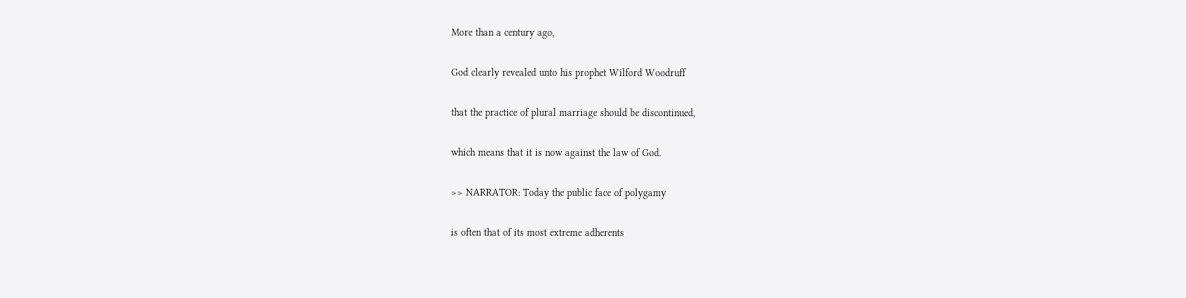More than a century ago,

God clearly revealed unto his prophet Wilford Woodruff

that the practice of plural marriage should be discontinued,

which means that it is now against the law of God.

>> NARRATOR: Today the public face of polygamy

is often that of its most extreme adherents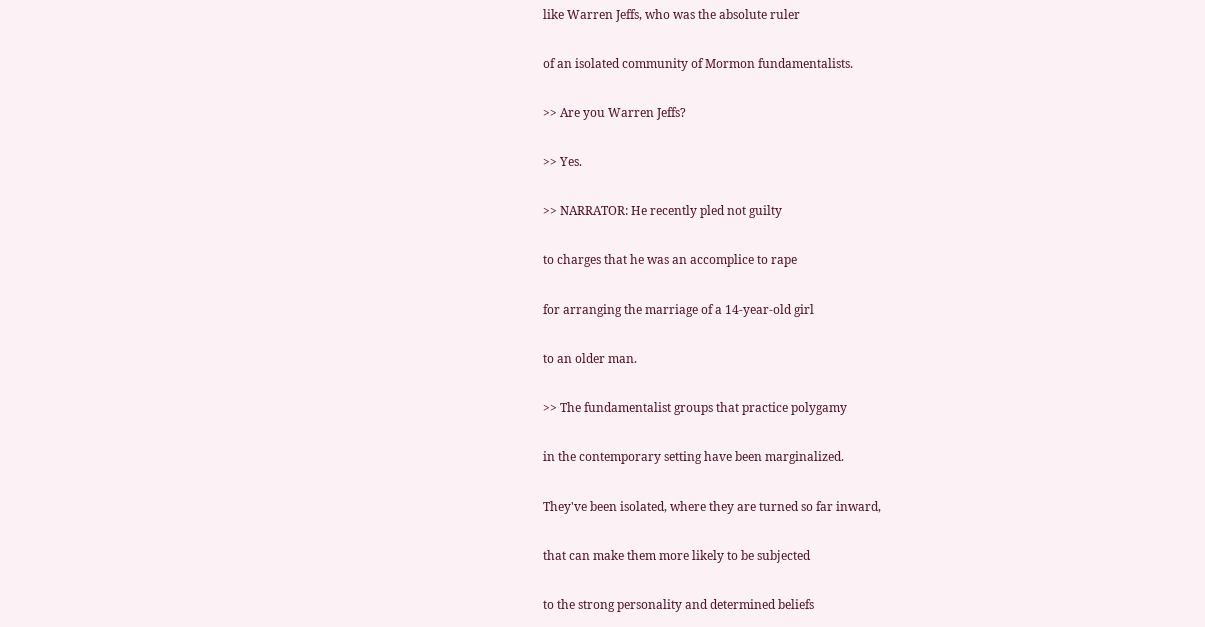like Warren Jeffs, who was the absolute ruler

of an isolated community of Mormon fundamentalists.

>> Are you Warren Jeffs?

>> Yes.

>> NARRATOR: He recently pled not guilty

to charges that he was an accomplice to rape

for arranging the marriage of a 14-year-old girl

to an older man.

>> The fundamentalist groups that practice polygamy

in the contemporary setting have been marginalized.

They've been isolated, where they are turned so far inward,

that can make them more likely to be subjected

to the strong personality and determined beliefs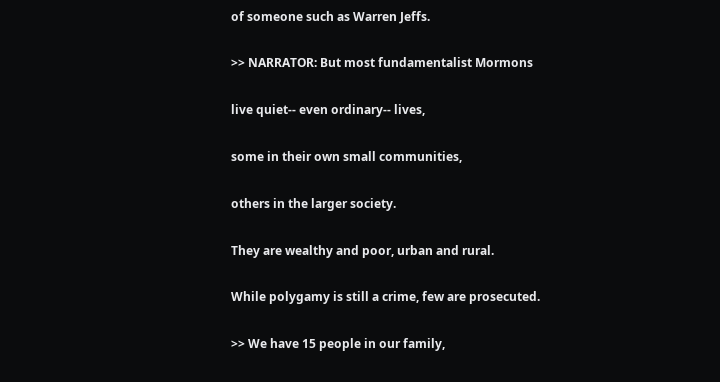of someone such as Warren Jeffs.

>> NARRATOR: But most fundamentalist Mormons

live quiet-- even ordinary-- lives,

some in their own small communities,

others in the larger society.

They are wealthy and poor, urban and rural.

While polygamy is still a crime, few are prosecuted.

>> We have 15 people in our family,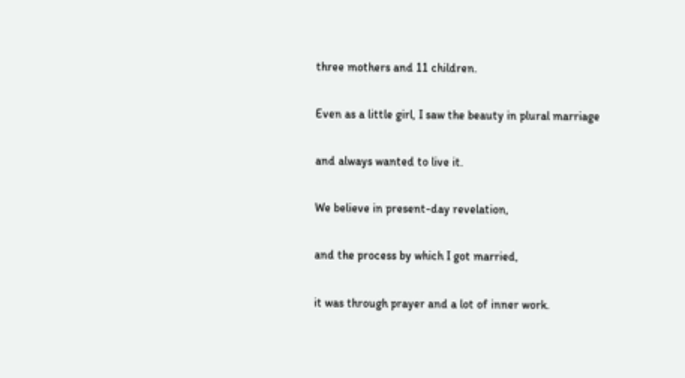three mothers and 11 children.

Even as a little girl, I saw the beauty in plural marriage

and always wanted to live it.

We believe in present-day revelation,

and the process by which I got married,

it was through prayer and a lot of inner work.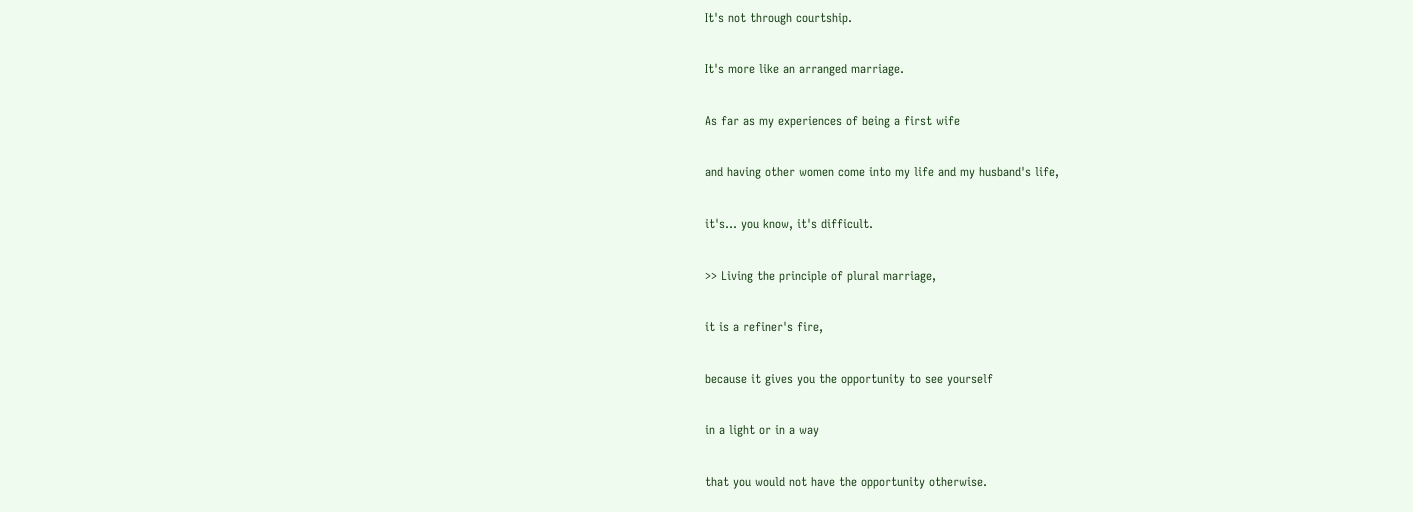It's not through courtship.

It's more like an arranged marriage.

As far as my experiences of being a first wife

and having other women come into my life and my husband's life,

it's... you know, it's difficult.

>> Living the principle of plural marriage,

it is a refiner's fire,

because it gives you the opportunity to see yourself

in a light or in a way

that you would not have the opportunity otherwise.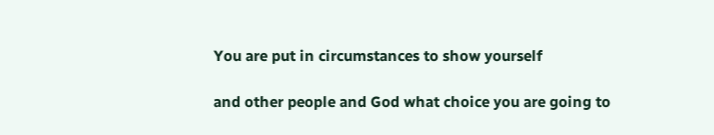You are put in circumstances to show yourself

and other people and God what choice you are going to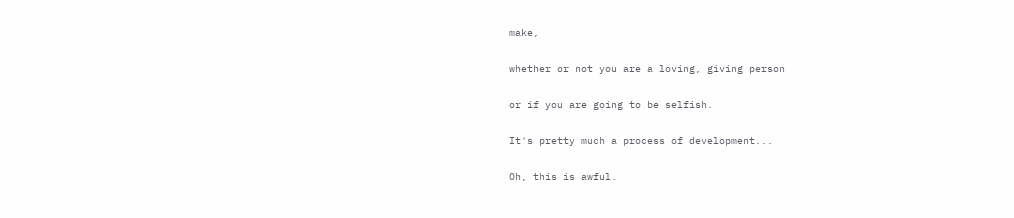make,

whether or not you are a loving, giving person

or if you are going to be selfish.

It's pretty much a process of development...

Oh, this is awful.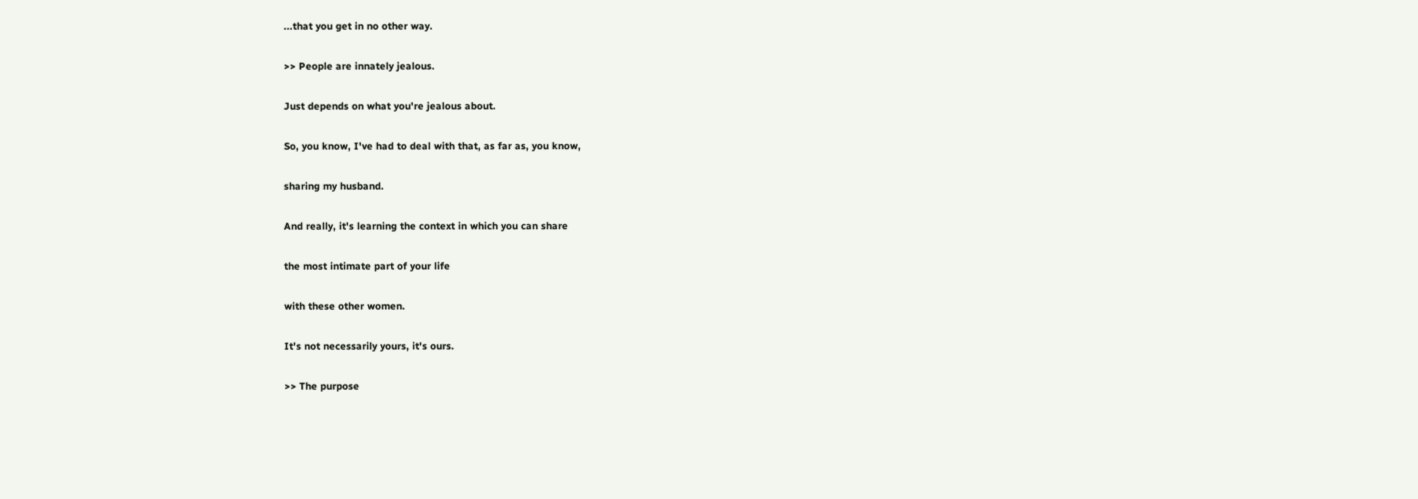...that you get in no other way.

>> People are innately jealous.

Just depends on what you're jealous about.

So, you know, I've had to deal with that, as far as, you know,

sharing my husband.

And really, it's learning the context in which you can share

the most intimate part of your life

with these other women.

It's not necessarily yours, it's ours.

>> The purpose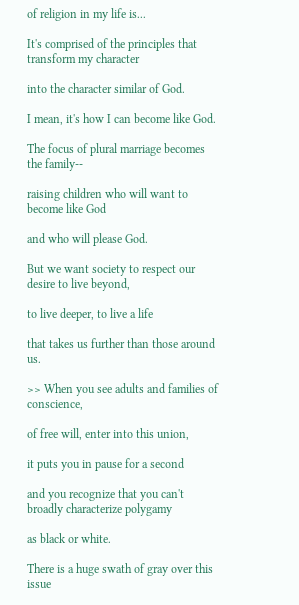of religion in my life is...

It's comprised of the principles that transform my character

into the character similar of God.

I mean, it's how I can become like God.

The focus of plural marriage becomes the family--

raising children who will want to become like God

and who will please God.

But we want society to respect our desire to live beyond,

to live deeper, to live a life

that takes us further than those around us.

>> When you see adults and families of conscience,

of free will, enter into this union,

it puts you in pause for a second

and you recognize that you can't broadly characterize polygamy

as black or white.

There is a huge swath of gray over this issue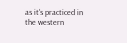as it's practiced in the western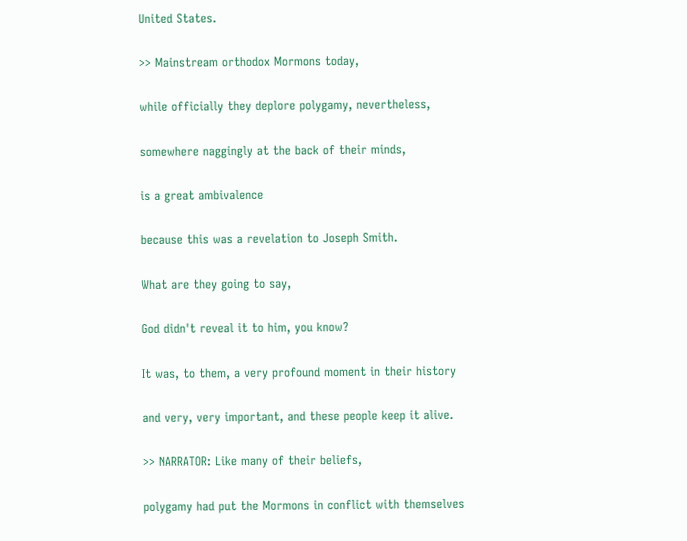United States.

>> Mainstream orthodox Mormons today,

while officially they deplore polygamy, nevertheless,

somewhere naggingly at the back of their minds,

is a great ambivalence

because this was a revelation to Joseph Smith.

What are they going to say,

God didn't reveal it to him, you know?

It was, to them, a very profound moment in their history

and very, very important, and these people keep it alive.

>> NARRATOR: Like many of their beliefs,

polygamy had put the Mormons in conflict with themselves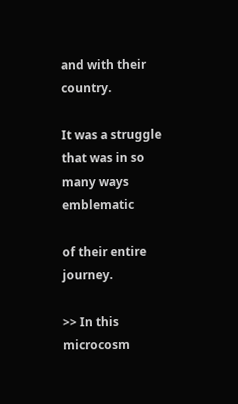and with their country.

It was a struggle that was in so many ways emblematic

of their entire journey.

>> In this microcosm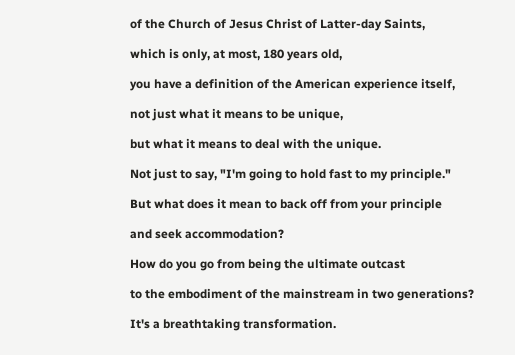of the Church of Jesus Christ of Latter-day Saints,

which is only, at most, 180 years old,

you have a definition of the American experience itself,

not just what it means to be unique,

but what it means to deal with the unique.

Not just to say, "I'm going to hold fast to my principle."

But what does it mean to back off from your principle

and seek accommodation?

How do you go from being the ultimate outcast

to the embodiment of the mainstream in two generations?

It's a breathtaking transformation.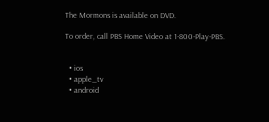The Mormons is available on DVD.

To order, call PBS Home Video at 1-800-Play-PBS.


  • ios
  • apple_tv
  • android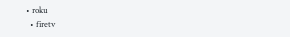• roku
  • firetv